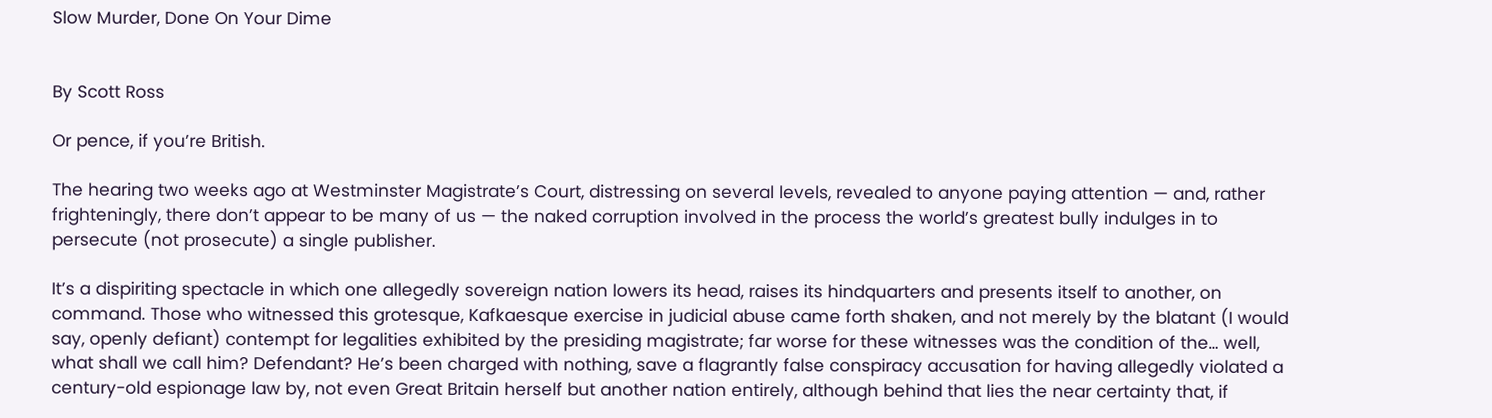Slow Murder, Done On Your Dime


By Scott Ross

Or pence, if you’re British.

The hearing two weeks ago at Westminster Magistrate’s Court, distressing on several levels, revealed to anyone paying attention — and, rather frighteningly, there don’t appear to be many of us — the naked corruption involved in the process the world’s greatest bully indulges in to persecute (not prosecute) a single publisher.

It’s a dispiriting spectacle in which one allegedly sovereign nation lowers its head, raises its hindquarters and presents itself to another, on command. Those who witnessed this grotesque, Kafkaesque exercise in judicial abuse came forth shaken, and not merely by the blatant (I would say, openly defiant) contempt for legalities exhibited by the presiding magistrate; far worse for these witnesses was the condition of the… well, what shall we call him? Defendant? He’s been charged with nothing, save a flagrantly false conspiracy accusation for having allegedly violated a century-old espionage law by, not even Great Britain herself but another nation entirely, although behind that lies the near certainty that, if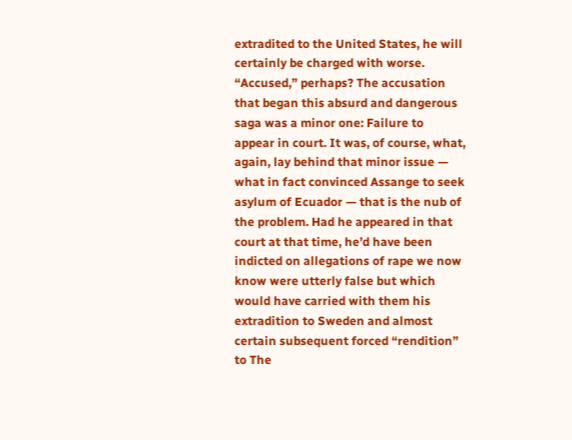extradited to the United States, he will certainly be charged with worse. “Accused,” perhaps? The accusation that began this absurd and dangerous saga was a minor one: Failure to appear in court. It was, of course, what, again, lay behind that minor issue — what in fact convinced Assange to seek asylum of Ecuador — that is the nub of the problem. Had he appeared in that court at that time, he’d have been indicted on allegations of rape we now know were utterly false but which would have carried with them his extradition to Sweden and almost certain subsequent forced “rendition” to The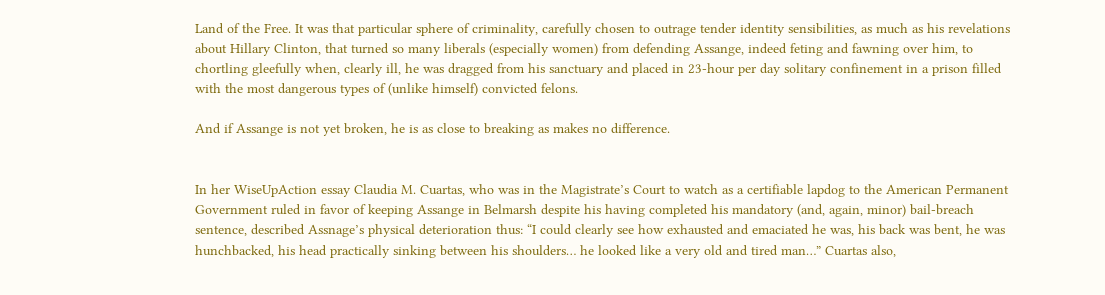Land of the Free. It was that particular sphere of criminality, carefully chosen to outrage tender identity sensibilities, as much as his revelations about Hillary Clinton, that turned so many liberals (especially women) from defending Assange, indeed feting and fawning over him, to chortling gleefully when, clearly ill, he was dragged from his sanctuary and placed in 23-hour per day solitary confinement in a prison filled with the most dangerous types of (unlike himself) convicted felons.

And if Assange is not yet broken, he is as close to breaking as makes no difference.


In her WiseUpAction essay Claudia M. Cuartas, who was in the Magistrate’s Court to watch as a certifiable lapdog to the American Permanent Government ruled in favor of keeping Assange in Belmarsh despite his having completed his mandatory (and, again, minor) bail-breach sentence, described Assnage’s physical deterioration thus: “I could clearly see how exhausted and emaciated he was, his back was bent, he was hunchbacked, his head practically sinking between his shoulders… he looked like a very old and tired man…” Cuartas also,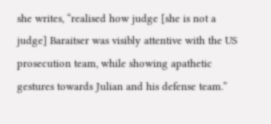she writes, “realised how judge [she is not a judge] Baraitser was visibly attentive with the US prosecution team, while showing apathetic gestures towards Julian and his defense team.”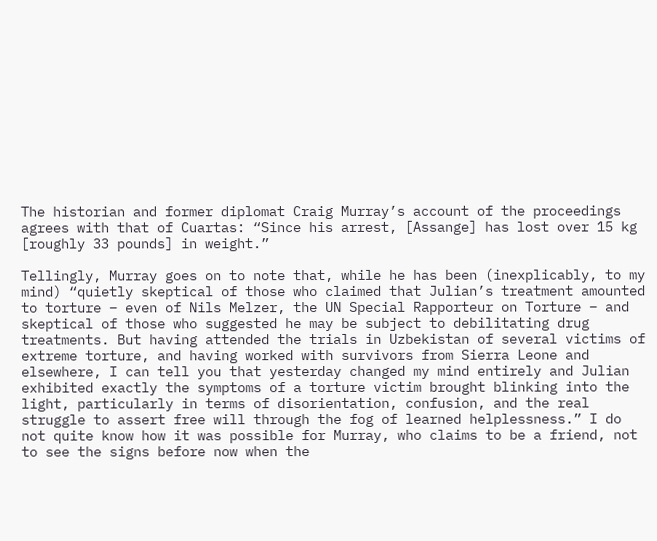The historian and former diplomat Craig Murray’s account of the proceedings agrees with that of Cuartas: “Since his arrest, [Assange] has lost over 15 kg [roughly 33 pounds] in weight.”

Tellingly, Murray goes on to note that, while he has been (inexplicably, to my mind) “quietly skeptical of those who claimed that Julian’s treatment amounted to torture – even of Nils Melzer, the UN Special Rapporteur on Torture – and skeptical of those who suggested he may be subject to debilitating drug treatments. But having attended the trials in Uzbekistan of several victims of extreme torture, and having worked with survivors from Sierra Leone and elsewhere, I can tell you that yesterday changed my mind entirely and Julian exhibited exactly the symptoms of a torture victim brought blinking into the light, particularly in terms of disorientation, confusion, and the real struggle to assert free will through the fog of learned helplessness.” I do not quite know how it was possible for Murray, who claims to be a friend, not to see the signs before now when the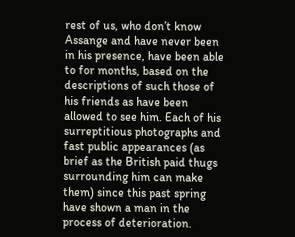rest of us, who don’t know Assange and have never been in his presence, have been able to for months, based on the descriptions of such those of his friends as have been allowed to see him. Each of his surreptitious photographs and fast public appearances (as brief as the British paid thugs surrounding him can make them) since this past spring have shown a man in the process of deterioration.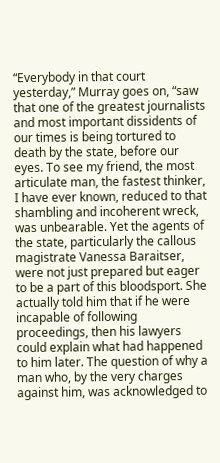“Everybody in that court yesterday,” Murray goes on, “saw that one of the greatest journalists and most important dissidents of our times is being tortured to death by the state, before our eyes. To see my friend, the most articulate man, the fastest thinker, I have ever known, reduced to that shambling and incoherent wreck, was unbearable. Yet the agents of the state, particularly the callous magistrate Vanessa Baraitser, were not just prepared but eager to be a part of this bloodsport. She actually told him that if he were incapable of following proceedings, then his lawyers could explain what had happened to him later. The question of why a man who, by the very charges against him, was acknowledged to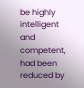be highly intelligent and competent, had been reduced by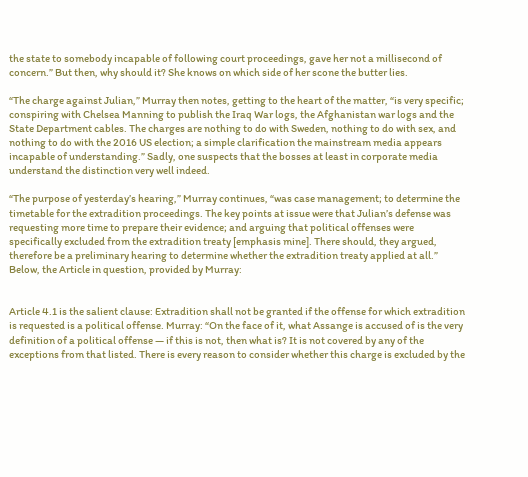the state to somebody incapable of following court proceedings, gave her not a millisecond of concern.” But then, why should it? She knows on which side of her scone the butter lies.

“The charge against Julian,” Murray then notes, getting to the heart of the matter, “is very specific; conspiring with Chelsea Manning to publish the Iraq War logs, the Afghanistan war logs and the State Department cables. The charges are nothing to do with Sweden, nothing to do with sex, and nothing to do with the 2016 US election; a simple clarification the mainstream media appears incapable of understanding.” Sadly, one suspects that the bosses at least in corporate media understand the distinction very well indeed.

“The purpose of yesterday’s hearing,” Murray continues, “was case management; to determine the timetable for the extradition proceedings. The key points at issue were that Julian’s defense was requesting more time to prepare their evidence; and arguing that political offenses were specifically excluded from the extradition treaty [emphasis mine]. There should, they argued, therefore be a preliminary hearing to determine whether the extradition treaty applied at all.” Below, the Article in question, provided by Murray:


Article 4.1 is the salient clause: Extradition shall not be granted if the offense for which extradition is requested is a political offense. Murray: “On the face of it, what Assange is accused of is the very definition of a political offense — if this is not, then what is? It is not covered by any of the exceptions from that listed. There is every reason to consider whether this charge is excluded by the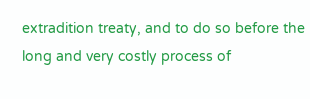extradition treaty, and to do so before the long and very costly process of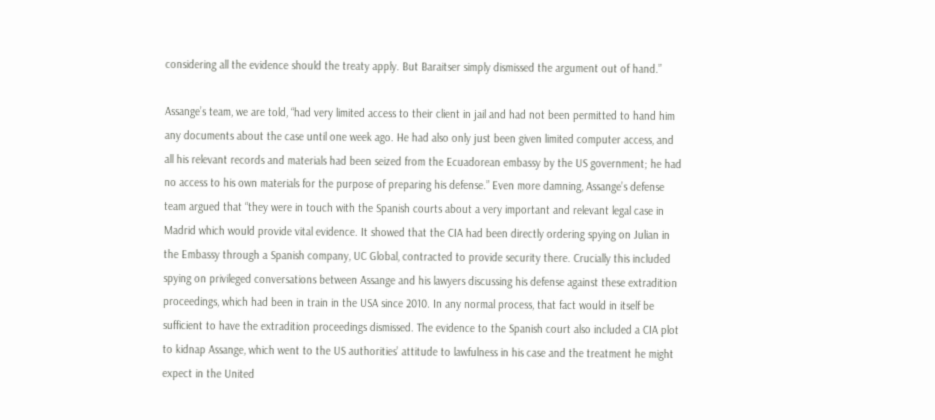considering all the evidence should the treaty apply. But Baraitser simply dismissed the argument out of hand.”

Assange’s team, we are told, “had very limited access to their client in jail and had not been permitted to hand him any documents about the case until one week ago. He had also only just been given limited computer access, and all his relevant records and materials had been seized from the Ecuadorean embassy by the US government; he had no access to his own materials for the purpose of preparing his defense.” Even more damning, Assange’s defense team argued that “they were in touch with the Spanish courts about a very important and relevant legal case in Madrid which would provide vital evidence. It showed that the CIA had been directly ordering spying on Julian in the Embassy through a Spanish company, UC Global, contracted to provide security there. Crucially this included spying on privileged conversations between Assange and his lawyers discussing his defense against these extradition proceedings, which had been in train in the USA since 2010. In any normal process, that fact would in itself be sufficient to have the extradition proceedings dismissed. The evidence to the Spanish court also included a CIA plot to kidnap Assange, which went to the US authorities’ attitude to lawfulness in his case and the treatment he might expect in the United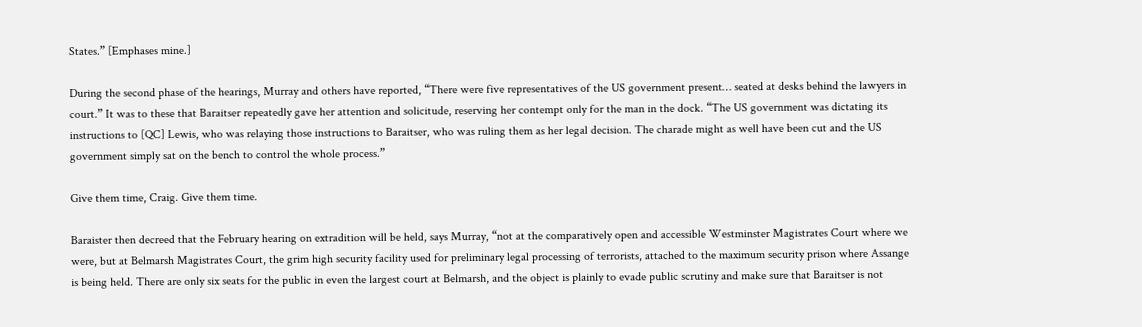States.” [Emphases mine.]

During the second phase of the hearings, Murray and others have reported, “There were five representatives of the US government present… seated at desks behind the lawyers in court.” It was to these that Baraitser repeatedly gave her attention and solicitude, reserving her contempt only for the man in the dock. “The US government was dictating its instructions to [QC] Lewis, who was relaying those instructions to Baraitser, who was ruling them as her legal decision. The charade might as well have been cut and the US government simply sat on the bench to control the whole process.”

Give them time, Craig. Give them time.

Baraister then decreed that the February hearing on extradition will be held, says Murray, “not at the comparatively open and accessible Westminster Magistrates Court where we were, but at Belmarsh Magistrates Court, the grim high security facility used for preliminary legal processing of terrorists, attached to the maximum security prison where Assange is being held. There are only six seats for the public in even the largest court at Belmarsh, and the object is plainly to evade public scrutiny and make sure that Baraitser is not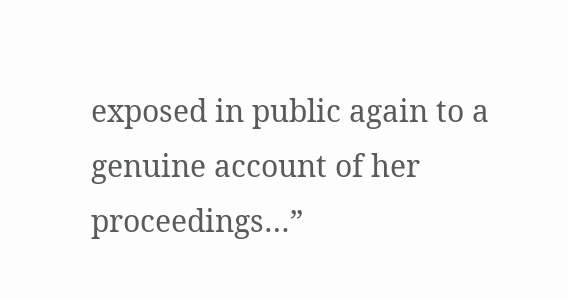exposed in public again to a genuine account of her proceedings…”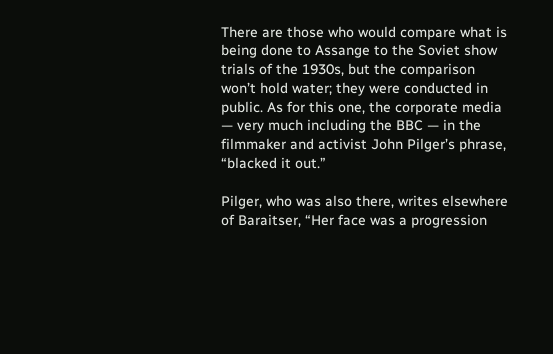There are those who would compare what is being done to Assange to the Soviet show trials of the 1930s, but the comparison won’t hold water; they were conducted in public. As for this one, the corporate media — very much including the BBC — in the filmmaker and activist John Pilger’s phrase, “blacked it out.”

Pilger, who was also there, writes elsewhere of Baraitser, “Her face was a progression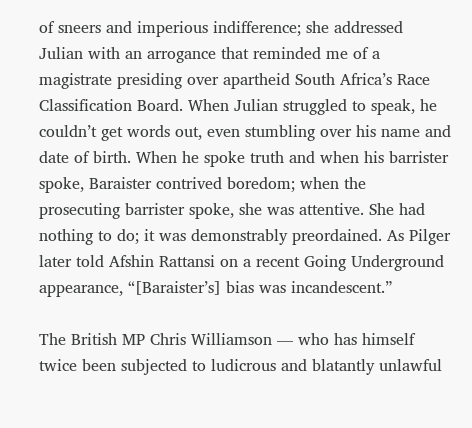of sneers and imperious indifference; she addressed Julian with an arrogance that reminded me of a magistrate presiding over apartheid South Africa’s Race Classification Board. When Julian struggled to speak, he couldn’t get words out, even stumbling over his name and date of birth. When he spoke truth and when his barrister spoke, Baraister contrived boredom; when the prosecuting barrister spoke, she was attentive. She had nothing to do; it was demonstrably preordained. As Pilger later told Afshin Rattansi on a recent Going Underground appearance, “[Baraister’s] bias was incandescent.”

The British MP Chris Williamson — who has himself twice been subjected to ludicrous and blatantly unlawful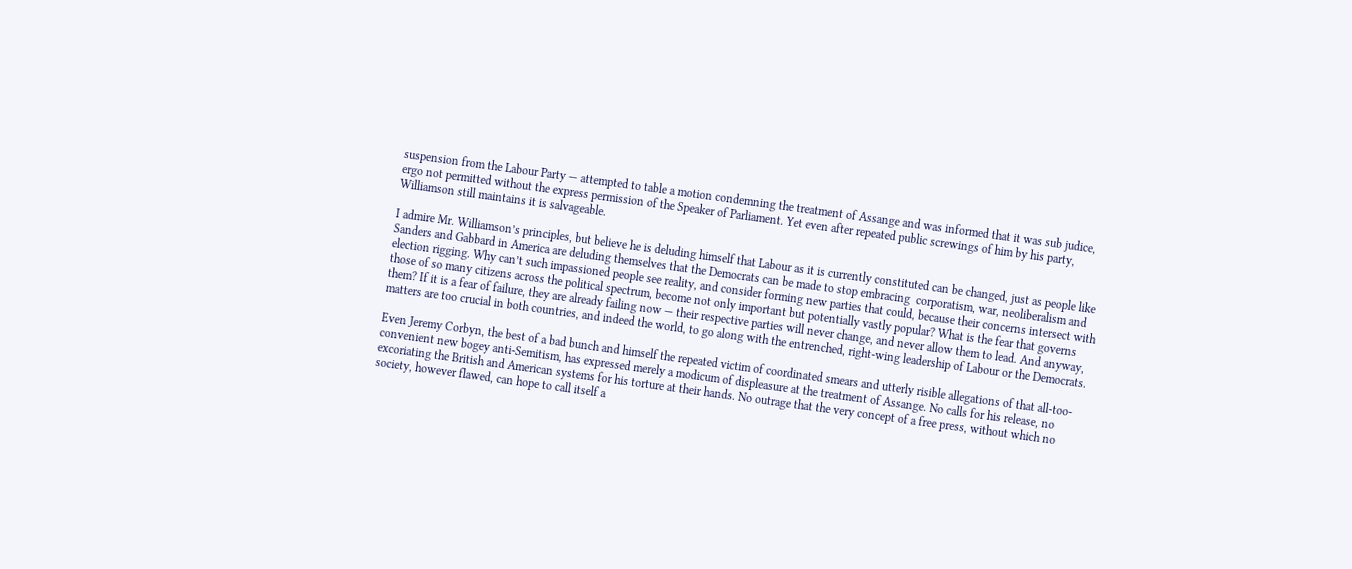suspension from the Labour Party — attempted to table a motion condemning the treatment of Assange and was informed that it was sub judice, ergo not permitted without the express permission of the Speaker of Parliament. Yet even after repeated public screwings of him by his party, Williamson still maintains it is salvageable.

I admire Mr. Williamson’s principles, but believe he is deluding himself that Labour as it is currently constituted can be changed, just as people like Sanders and Gabbard in America are deluding themselves that the Democrats can be made to stop embracing  corporatism, war, neoliberalism and election rigging. Why can’t such impassioned people see reality, and consider forming new parties that could, because their concerns intersect with those of so many citizens across the political spectrum, become not only important but potentially vastly popular? What is the fear that governs them? If it is a fear of failure, they are already failing now — their respective parties will never change, and never allow them to lead. And anyway, matters are too crucial in both countries, and indeed the world, to go along with the entrenched, right-wing leadership of Labour or the Democrats.

Even Jeremy Corbyn, the best of a bad bunch and himself the repeated victim of coordinated smears and utterly risible allegations of that all-too-convenient new bogey anti-Semitism, has expressed merely a modicum of displeasure at the treatment of Assange. No calls for his release, no excoriating the British and American systems for his torture at their hands. No outrage that the very concept of a free press, without which no society, however flawed, can hope to call itself a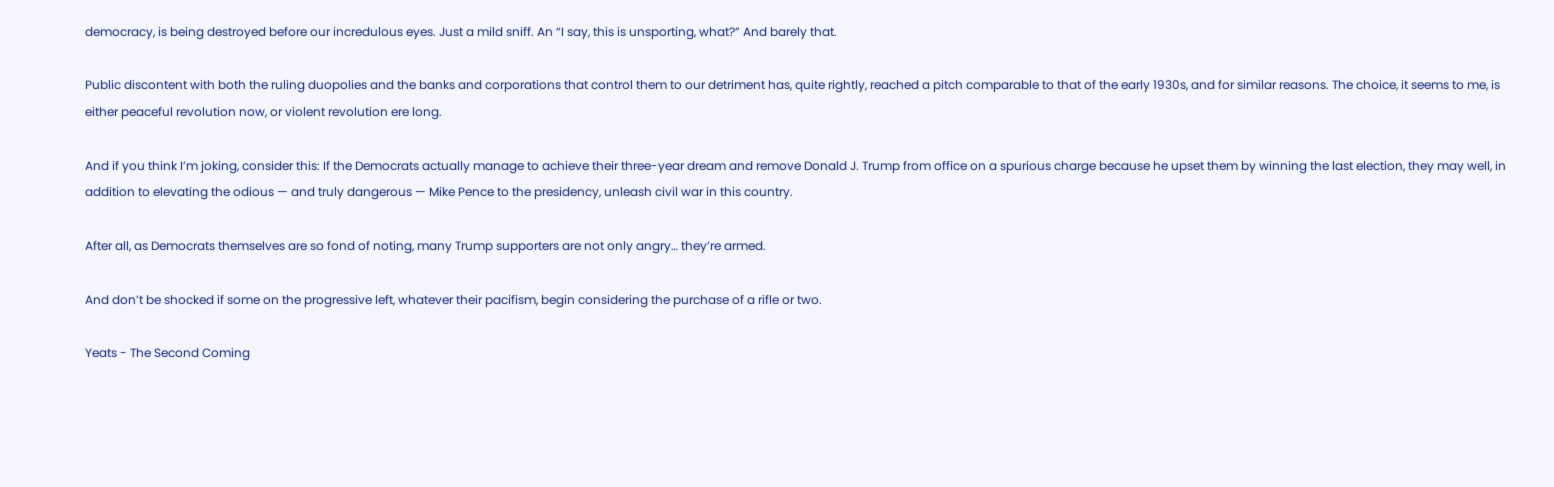democracy, is being destroyed before our incredulous eyes. Just a mild sniff. An “I say, this is unsporting, what?” And barely that.

Public discontent with both the ruling duopolies and the banks and corporations that control them to our detriment has, quite rightly, reached a pitch comparable to that of the early 1930s, and for similar reasons. The choice, it seems to me, is either peaceful revolution now, or violent revolution ere long.

And if you think I’m joking, consider this: If the Democrats actually manage to achieve their three-year dream and remove Donald J. Trump from office on a spurious charge because he upset them by winning the last election, they may well, in addition to elevating the odious — and truly dangerous — Mike Pence to the presidency, unleash civil war in this country.

After all, as Democrats themselves are so fond of noting, many Trump supporters are not only angry… they’re armed.

And don’t be shocked if some on the progressive left, whatever their pacifism, begin considering the purchase of a rifle or two.

Yeats - The Second Coming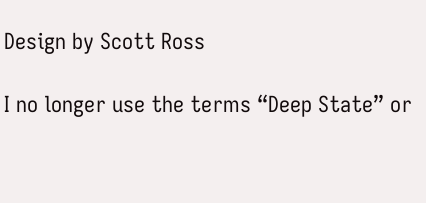Design by Scott Ross

I no longer use the terms “Deep State” or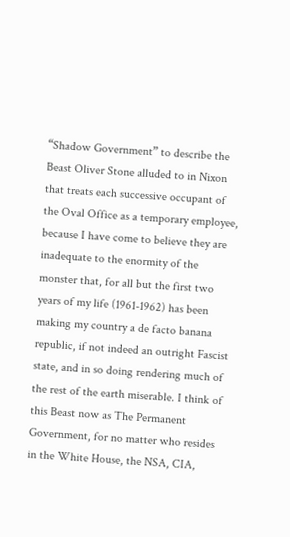“Shadow Government” to describe the Beast Oliver Stone alluded to in Nixon that treats each successive occupant of the Oval Office as a temporary employee, because I have come to believe they are inadequate to the enormity of the monster that, for all but the first two years of my life (1961-1962) has been making my country a de facto banana republic, if not indeed an outright Fascist state, and in so doing rendering much of the rest of the earth miserable. I think of this Beast now as The Permanent Government, for no matter who resides in the White House, the NSA, CIA,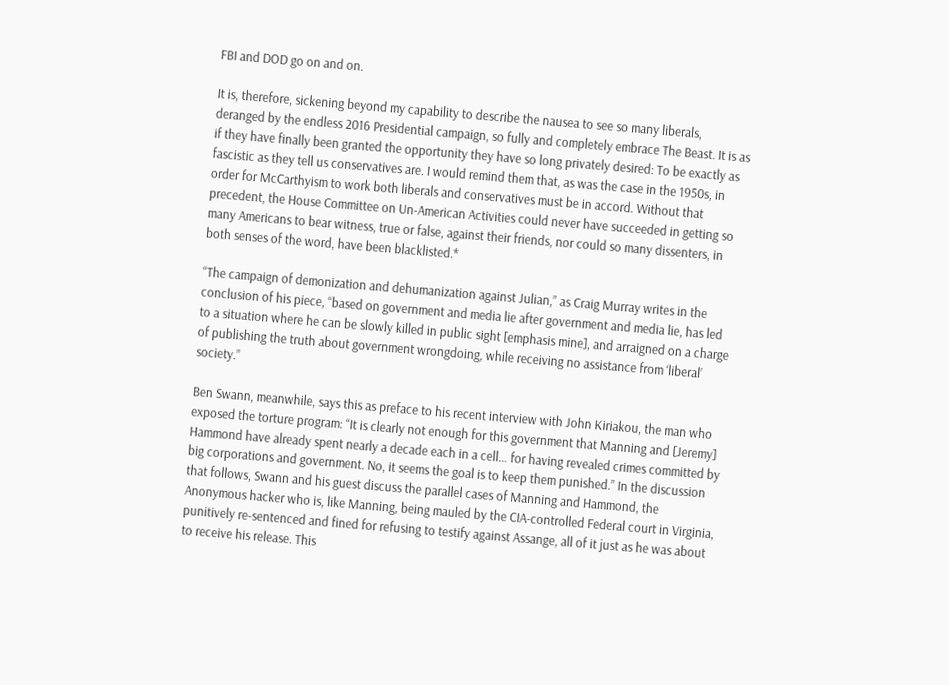FBI and DOD go on and on.

It is, therefore, sickening beyond my capability to describe the nausea to see so many liberals, deranged by the endless 2016 Presidential campaign, so fully and completely embrace The Beast. It is as if they have finally been granted the opportunity they have so long privately desired: To be exactly as fascistic as they tell us conservatives are. I would remind them that, as was the case in the 1950s, in order for McCarthyism to work both liberals and conservatives must be in accord. Without that precedent, the House Committee on Un-American Activities could never have succeeded in getting so many Americans to bear witness, true or false, against their friends, nor could so many dissenters, in both senses of the word, have been blacklisted.*

“The campaign of demonization and dehumanization against Julian,” as Craig Murray writes in the conclusion of his piece, “based on government and media lie after government and media lie, has led to a situation where he can be slowly killed in public sight [emphasis mine], and arraigned on a charge of publishing the truth about government wrongdoing, while receiving no assistance from ‘liberal’ society.”

Ben Swann, meanwhile, says this as preface to his recent interview with John Kiriakou, the man who exposed the torture program: “It is clearly not enough for this government that Manning and [Jeremy] Hammond have already spent nearly a decade each in a cell… for having revealed crimes committed by big corporations and government. No, it seems the goal is to keep them punished.” In the discussion that follows, Swann and his guest discuss the parallel cases of Manning and Hammond, the Anonymous hacker who is, like Manning, being mauled by the CIA-controlled Federal court in Virginia, punitively re-sentenced and fined for refusing to testify against Assange, all of it just as he was about to receive his release. This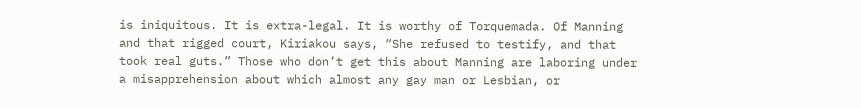is iniquitous. It is extra-legal. It is worthy of Torquemada. Of Manning and that rigged court, Kiriakou says, “She refused to testify, and that took real guts.” Those who don’t get this about Manning are laboring under a misapprehension about which almost any gay man or Lesbian, or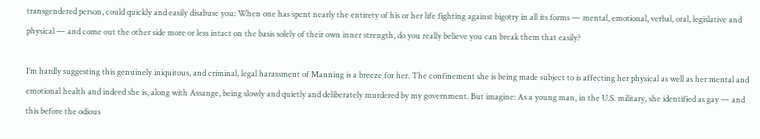transgendered person, could quickly and easily disabuse you: When one has spent nearly the entirety of his or her life fighting against bigotry in all its forms — mental, emotional, verbal, oral, legislative and physical — and come out the other side more or less intact on the basis solely of their own inner strength, do you really believe you can break them that easily?

I’m hardly suggesting this genuinely iniquitous, and criminal, legal harassment of Manning is a breeze for her. The confinement she is being made subject to is affecting her physical as well as her mental and emotional health and indeed she is, along with Assange, being slowly and quietly and deliberately murdered by my government. But imagine: As a young man, in the U.S. military, she identified as gay — and this before the odious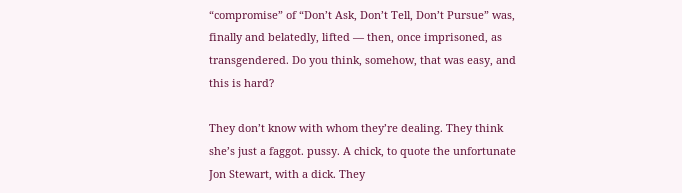“compromise” of “Don’t Ask, Don’t Tell, Don’t Pursue” was, finally and belatedly, lifted — then, once imprisoned, as transgendered. Do you think, somehow, that was easy, and this is hard?

They don’t know with whom they’re dealing. They think she’s just a faggot. pussy. A chick, to quote the unfortunate Jon Stewart, with a dick. They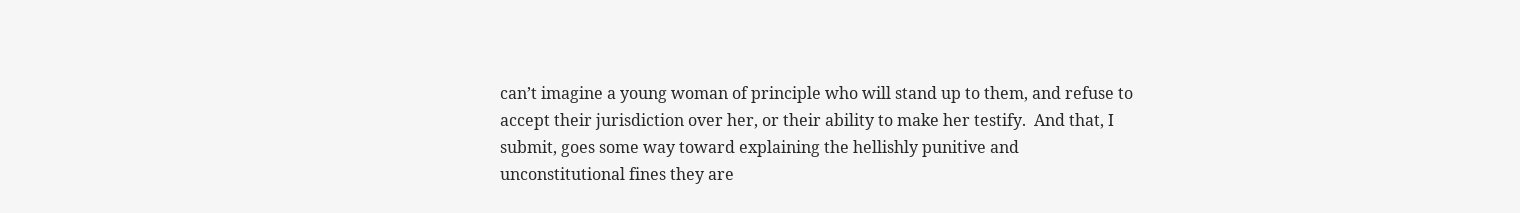can’t imagine a young woman of principle who will stand up to them, and refuse to accept their jurisdiction over her, or their ability to make her testify.  And that, I submit, goes some way toward explaining the hellishly punitive and unconstitutional fines they are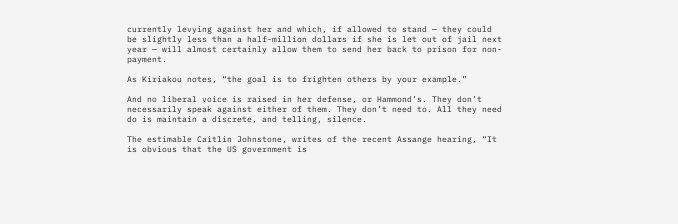currently levying against her and which, if allowed to stand — they could be slightly less than a half-million dollars if she is let out of jail next year — will almost certainly allow them to send her back to prison for non-payment.

As Kiriakou notes, “the goal is to frighten others by your example.”

And no liberal voice is raised in her defense, or Hammond’s. They don’t necessarily speak against either of them. They don’t need to. All they need do is maintain a discrete, and telling, silence.

The estimable Caitlin Johnstone, writes of the recent Assange hearing, “It is obvious that the US government is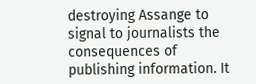destroying Assange to signal to journalists the consequences of publishing information. It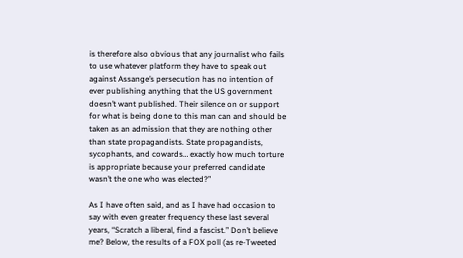is therefore also obvious that any journalist who fails to use whatever platform they have to speak out against Assange’s persecution has no intention of ever publishing anything that the US government doesn’t want published. Their silence on or support for what is being done to this man can and should be taken as an admission that they are nothing other than state propagandists. State propagandists, sycophants, and cowards… exactly how much torture is appropriate because your preferred candidate wasn’t the one who was elected?”

As I have often said, and as I have had occasion to say with even greater frequency these last several years, “Scratch a liberal, find a fascist.” Don’t believe me? Below, the results of a FOX poll (as re-Tweeted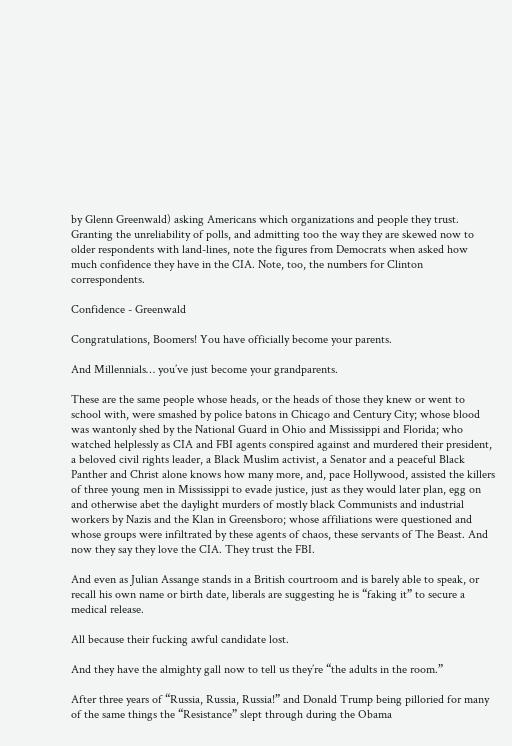by Glenn Greenwald) asking Americans which organizations and people they trust. Granting the unreliability of polls, and admitting too the way they are skewed now to older respondents with land-lines, note the figures from Democrats when asked how much confidence they have in the CIA. Note, too, the numbers for Clinton correspondents.

Confidence - Greenwald

Congratulations, Boomers! You have officially become your parents.

And Millennials… you’ve just become your grandparents.

These are the same people whose heads, or the heads of those they knew or went to school with, were smashed by police batons in Chicago and Century City; whose blood was wantonly shed by the National Guard in Ohio and Mississippi and Florida; who watched helplessly as CIA and FBI agents conspired against and murdered their president, a beloved civil rights leader, a Black Muslim activist, a Senator and a peaceful Black Panther and Christ alone knows how many more, and, pace Hollywood, assisted the killers of three young men in Mississippi to evade justice, just as they would later plan, egg on and otherwise abet the daylight murders of mostly black Communists and industrial workers by Nazis and the Klan in Greensboro; whose affiliations were questioned and whose groups were infiltrated by these agents of chaos, these servants of The Beast. And now they say they love the CIA. They trust the FBI.

And even as Julian Assange stands in a British courtroom and is barely able to speak, or recall his own name or birth date, liberals are suggesting he is “faking it” to secure a medical release.

All because their fucking awful candidate lost.

And they have the almighty gall now to tell us they’re “the adults in the room.”

After three years of “Russia, Russia, Russia!” and Donald Trump being pilloried for many of the same things the “Resistance” slept through during the Obama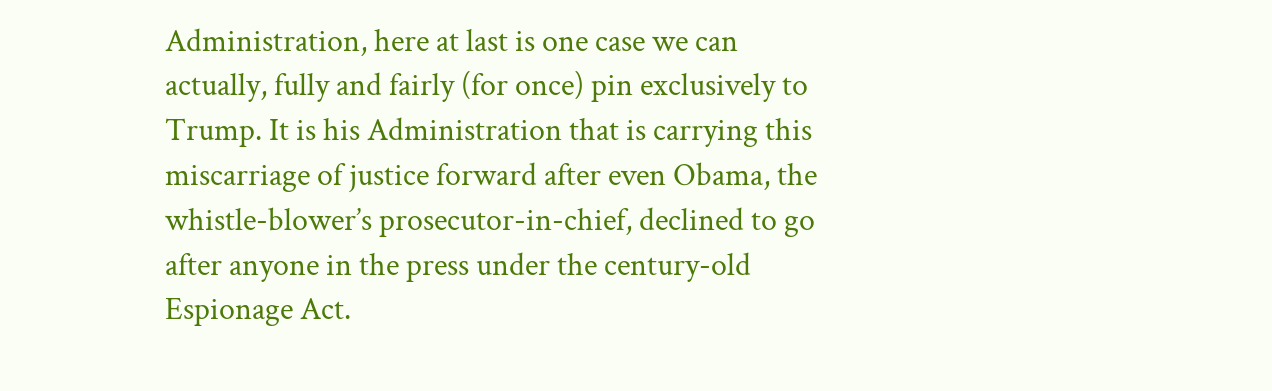Administration, here at last is one case we can actually, fully and fairly (for once) pin exclusively to Trump. It is his Administration that is carrying this miscarriage of justice forward after even Obama, the whistle-blower’s prosecutor-in-chief, declined to go after anyone in the press under the century-old Espionage Act.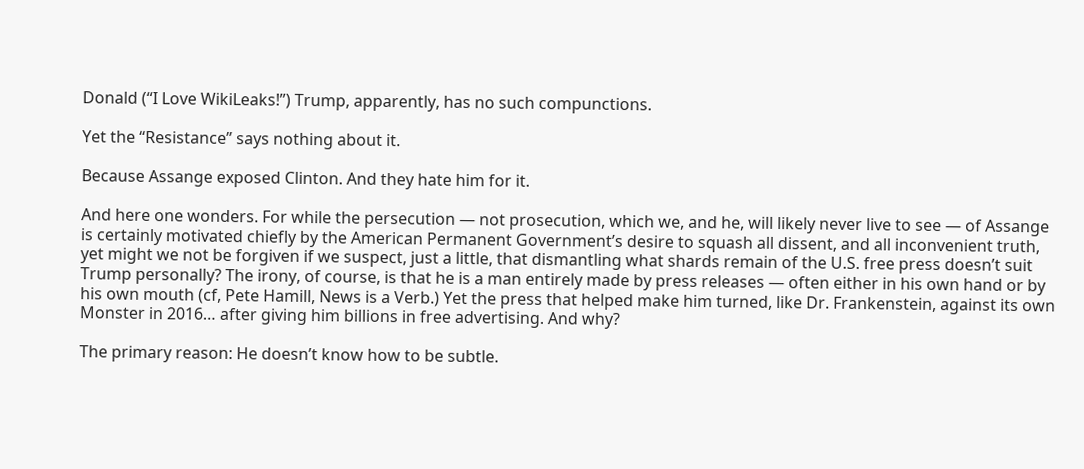Donald (“I Love WikiLeaks!”) Trump, apparently, has no such compunctions.

Yet the “Resistance” says nothing about it.

Because Assange exposed Clinton. And they hate him for it.

And here one wonders. For while the persecution — not prosecution, which we, and he, will likely never live to see — of Assange is certainly motivated chiefly by the American Permanent Government’s desire to squash all dissent, and all inconvenient truth, yet might we not be forgiven if we suspect, just a little, that dismantling what shards remain of the U.S. free press doesn’t suit Trump personally? The irony, of course, is that he is a man entirely made by press releases — often either in his own hand or by his own mouth (cf, Pete Hamill, News is a Verb.) Yet the press that helped make him turned, like Dr. Frankenstein, against its own Monster in 2016… after giving him billions in free advertising. And why?

The primary reason: He doesn’t know how to be subtle.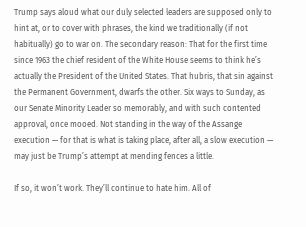Trump says aloud what our duly selected leaders are supposed only to hint at, or to cover with phrases, the kind we traditionally (if not habitually) go to war on. The secondary reason: That for the first time since 1963 the chief resident of the White House seems to think he’s actually the President of the United States. That hubris, that sin against the Permanent Government, dwarfs the other. Six ways to Sunday, as our Senate Minority Leader so memorably, and with such contented approval, once mooed. Not standing in the way of the Assange execution — for that is what is taking place, after all, a slow execution — may just be Trump’s attempt at mending fences a little.

If so, it won’t work. They’ll continue to hate him. All of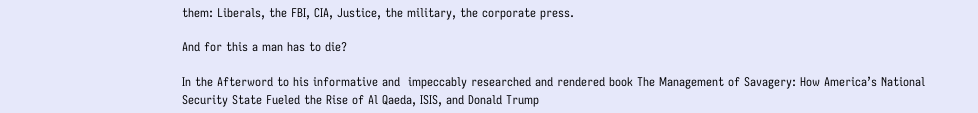them: Liberals, the FBI, CIA, Justice, the military, the corporate press.

And for this a man has to die?

In the Afterword to his informative and  impeccably researched and rendered book The Management of Savagery: How America’s National Security State Fueled the Rise of Al Qaeda, ISIS, and Donald Trump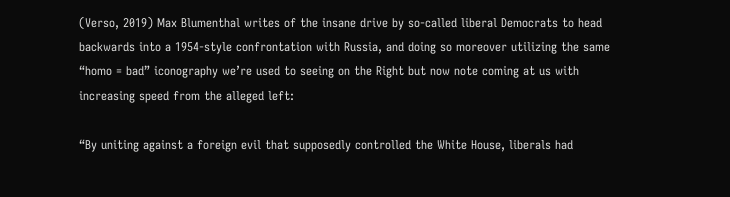(Verso, 2019) Max Blumenthal writes of the insane drive by so-called liberal Democrats to head backwards into a 1954-style confrontation with Russia, and doing so moreover utilizing the same “homo = bad” iconography we’re used to seeing on the Right but now note coming at us with increasing speed from the alleged left:

“By uniting against a foreign evil that supposedly controlled the White House, liberals had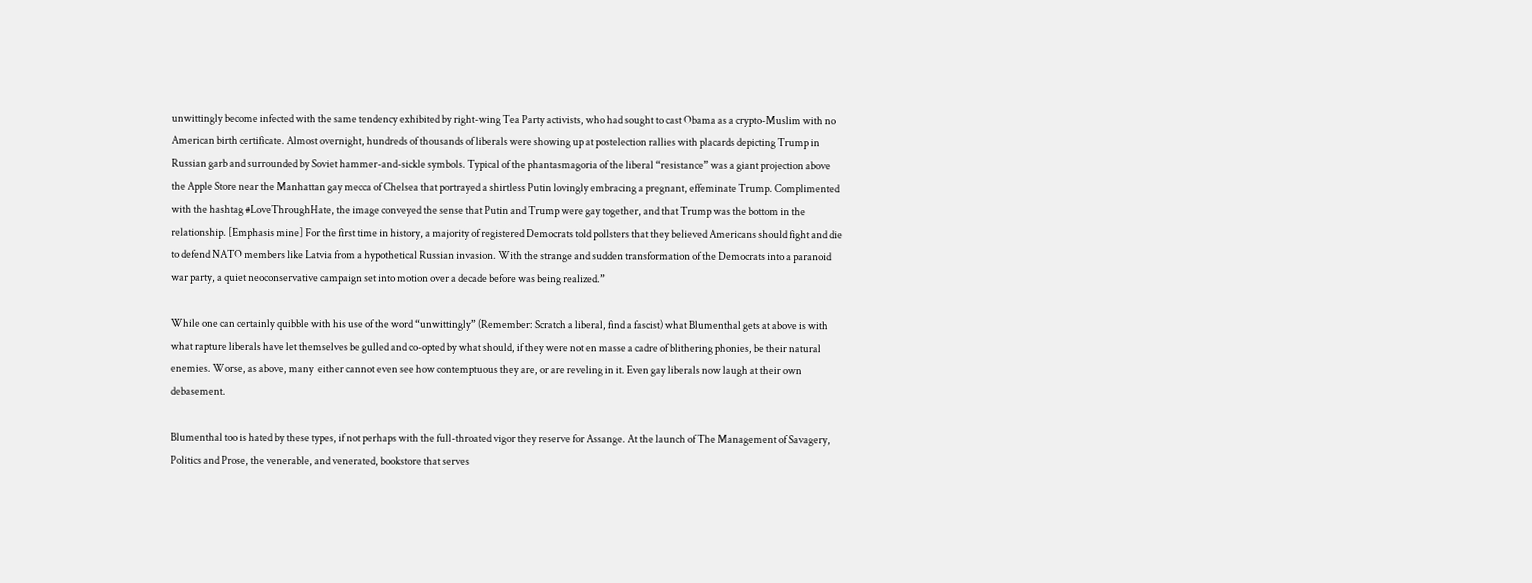unwittingly become infected with the same tendency exhibited by right-wing Tea Party activists, who had sought to cast Obama as a crypto-Muslim with no American birth certificate. Almost overnight, hundreds of thousands of liberals were showing up at postelection rallies with placards depicting Trump in Russian garb and surrounded by Soviet hammer-and-sickle symbols. Typical of the phantasmagoria of the liberal “resistance” was a giant projection above the Apple Store near the Manhattan gay mecca of Chelsea that portrayed a shirtless Putin lovingly embracing a pregnant, effeminate Trump. Complimented with the hashtag #LoveThroughHate, the image conveyed the sense that Putin and Trump were gay together, and that Trump was the bottom in the relationship. [Emphasis mine] For the first time in history, a majority of registered Democrats told pollsters that they believed Americans should fight and die to defend NATO members like Latvia from a hypothetical Russian invasion. With the strange and sudden transformation of the Democrats into a paranoid war party, a quiet neoconservative campaign set into motion over a decade before was being realized.”

While one can certainly quibble with his use of the word “unwittingly” (Remember: Scratch a liberal, find a fascist) what Blumenthal gets at above is with what rapture liberals have let themselves be gulled and co-opted by what should, if they were not en masse a cadre of blithering phonies, be their natural enemies. Worse, as above, many  either cannot even see how contemptuous they are, or are reveling in it. Even gay liberals now laugh at their own debasement.

Blumenthal too is hated by these types, if not perhaps with the full-throated vigor they reserve for Assange. At the launch of The Management of Savagery, Politics and Prose, the venerable, and venerated, bookstore that serves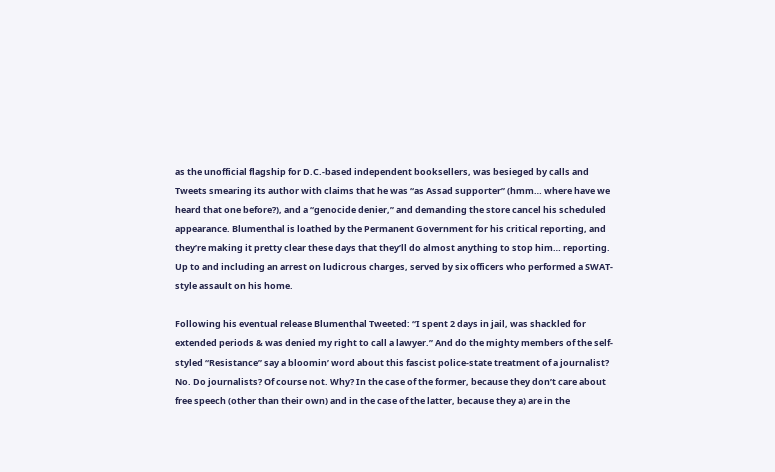as the unofficial flagship for D.C.-based independent booksellers, was besieged by calls and Tweets smearing its author with claims that he was “as Assad supporter” (hmm… where have we heard that one before?), and a “genocide denier,” and demanding the store cancel his scheduled appearance. Blumenthal is loathed by the Permanent Government for his critical reporting, and they’re making it pretty clear these days that they’ll do almost anything to stop him… reporting. Up to and including an arrest on ludicrous charges, served by six officers who performed a SWAT-style assault on his home.

Following his eventual release Blumenthal Tweeted: “I spent 2 days in jail, was shackled for extended periods & was denied my right to call a lawyer.” And do the mighty members of the self-styled “Resistance” say a bloomin’ word about this fascist police-state treatment of a journalist? No. Do journalists? Of course not. Why? In the case of the former, because they don’t care about free speech (other than their own) and in the case of the latter, because they a) are in the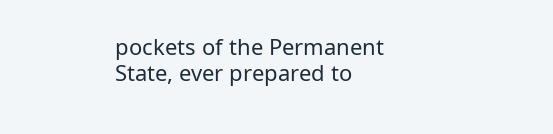pockets of the Permanent State, ever prepared to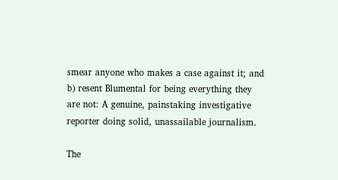smear anyone who makes a case against it; and b) resent Blumental for being everything they are not: A genuine, painstaking investigative reporter doing solid, unassailable journalism.

The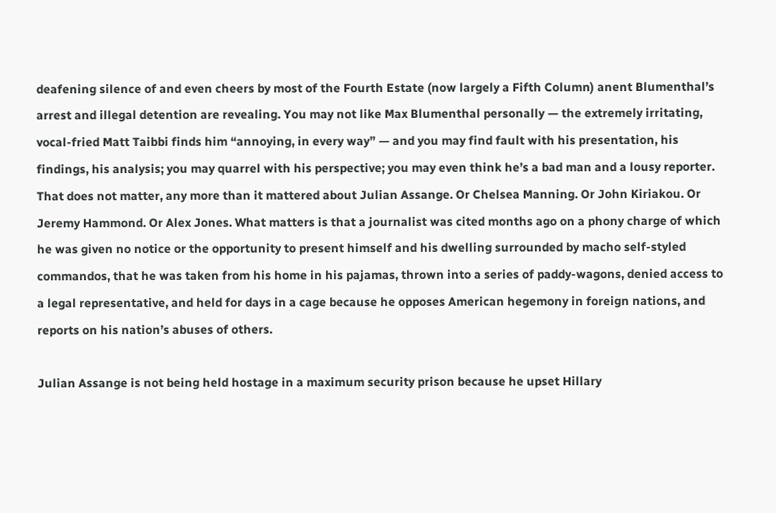deafening silence of and even cheers by most of the Fourth Estate (now largely a Fifth Column) anent Blumenthal’s arrest and illegal detention are revealing. You may not like Max Blumenthal personally — the extremely irritating, vocal-fried Matt Taibbi finds him “annoying, in every way” — and you may find fault with his presentation, his findings, his analysis; you may quarrel with his perspective; you may even think he’s a bad man and a lousy reporter. That does not matter, any more than it mattered about Julian Assange. Or Chelsea Manning. Or John Kiriakou. Or Jeremy Hammond. Or Alex Jones. What matters is that a journalist was cited months ago on a phony charge of which he was given no notice or the opportunity to present himself and his dwelling surrounded by macho self-styled commandos, that he was taken from his home in his pajamas, thrown into a series of paddy-wagons, denied access to a legal representative, and held for days in a cage because he opposes American hegemony in foreign nations, and reports on his nation’s abuses of others.

Julian Assange is not being held hostage in a maximum security prison because he upset Hillary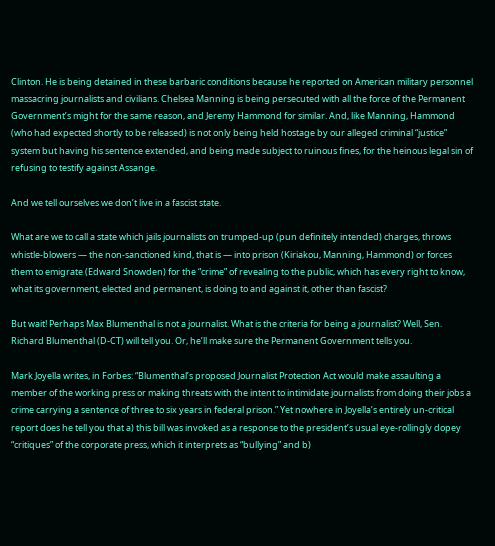Clinton. He is being detained in these barbaric conditions because he reported on American military personnel massacring journalists and civilians. Chelsea Manning is being persecuted with all the force of the Permanent Government’s might for the same reason, and Jeremy Hammond for similar. And, like Manning, Hammond (who had expected shortly to be released) is not only being held hostage by our alleged criminal “justice” system but having his sentence extended, and being made subject to ruinous fines, for the heinous legal sin of refusing to testify against Assange.

And we tell ourselves we don’t live in a fascist state.

What are we to call a state which jails journalists on trumped-up (pun definitely intended) charges, throws whistle-blowers — the non-sanctioned kind, that is — into prison (Kiriakou, Manning, Hammond) or forces them to emigrate (Edward Snowden) for the “crime” of revealing to the public, which has every right to know, what its government, elected and permanent, is doing to and against it, other than fascist?

But wait! Perhaps Max Blumenthal is not a journalist. What is the criteria for being a journalist? Well, Sen. Richard Blumenthal (D-CT) will tell you. Or, he’ll make sure the Permanent Government tells you.

Mark Joyella writes, in Forbes: “Blumenthal’s proposed Journalist Protection Act would make assaulting a member of the working press or making threats with the intent to intimidate journalists from doing their jobs a crime carrying a sentence of three to six years in federal prison.” Yet nowhere in Joyella’s entirely un-critical report does he tell you that a) this bill was invoked as a response to the president’s usual eye-rollingly dopey “critiques” of the corporate press, which it interprets as “bullying” and b)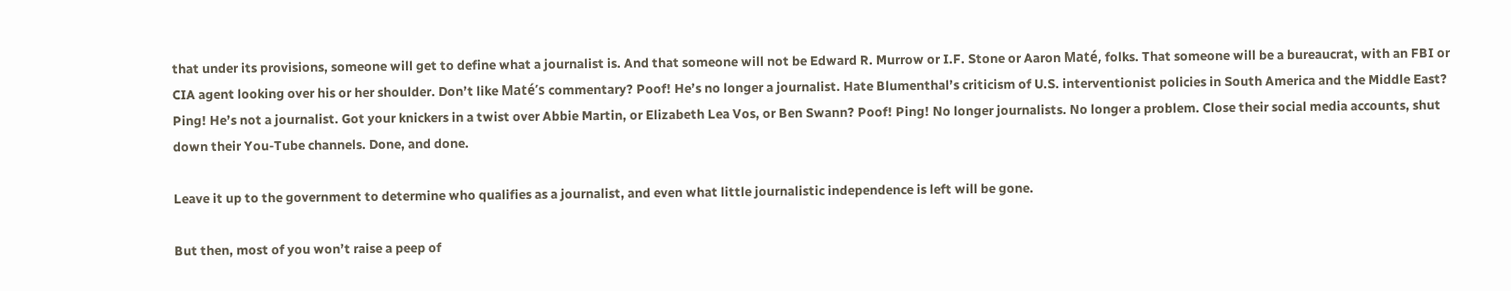that under its provisions, someone will get to define what a journalist is. And that someone will not be Edward R. Murrow or I.F. Stone or Aaron Maté, folks. That someone will be a bureaucrat, with an FBI or CIA agent looking over his or her shoulder. Don’t like Maté’s commentary? Poof! He’s no longer a journalist. Hate Blumenthal’s criticism of U.S. interventionist policies in South America and the Middle East? Ping! He’s not a journalist. Got your knickers in a twist over Abbie Martin, or Elizabeth Lea Vos, or Ben Swann? Poof! Ping! No longer journalists. No longer a problem. Close their social media accounts, shut down their You-Tube channels. Done, and done.

Leave it up to the government to determine who qualifies as a journalist, and even what little journalistic independence is left will be gone.

But then, most of you won’t raise a peep of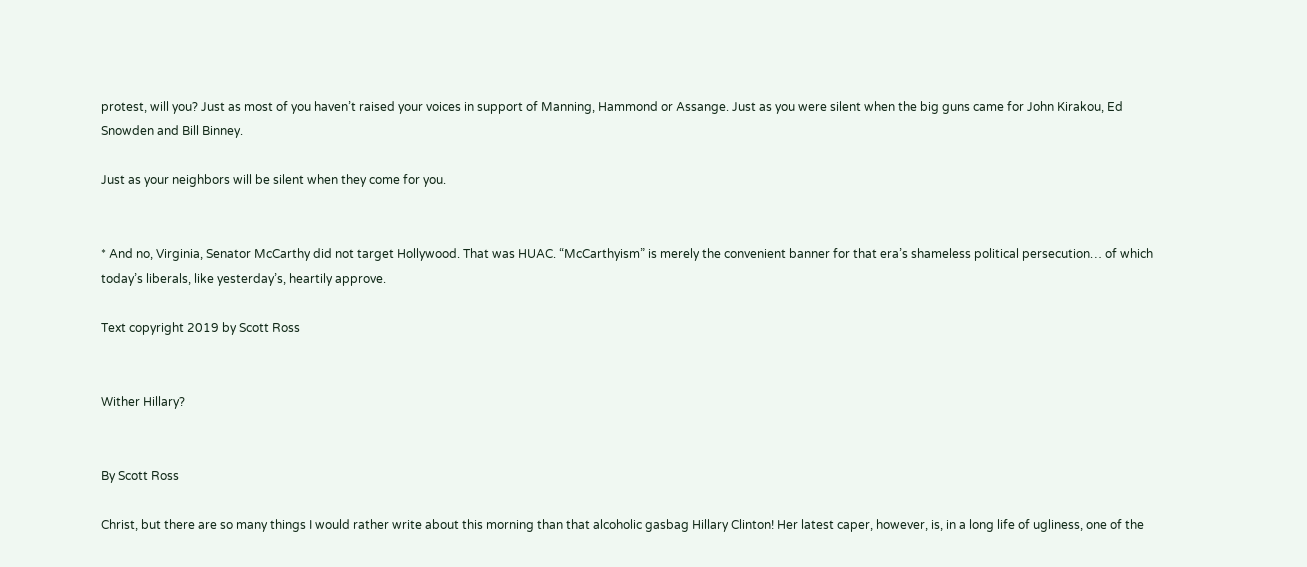protest, will you? Just as most of you haven’t raised your voices in support of Manning, Hammond or Assange. Just as you were silent when the big guns came for John Kirakou, Ed Snowden and Bill Binney.

Just as your neighbors will be silent when they come for you.


* And no, Virginia, Senator McCarthy did not target Hollywood. That was HUAC. “McCarthyism” is merely the convenient banner for that era’s shameless political persecution… of which today’s liberals, like yesterday’s, heartily approve.

Text copyright 2019 by Scott Ross


Wither Hillary?


By Scott Ross

Christ, but there are so many things I would rather write about this morning than that alcoholic gasbag Hillary Clinton! Her latest caper, however, is, in a long life of ugliness, one of the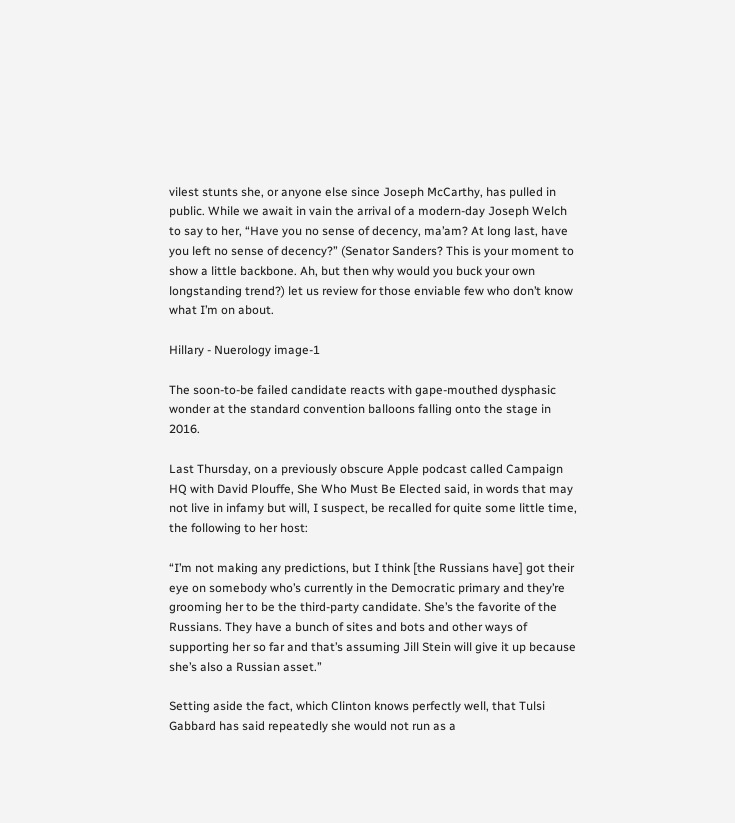vilest stunts she, or anyone else since Joseph McCarthy, has pulled in public. While we await in vain the arrival of a modern-day Joseph Welch to say to her, “Have you no sense of decency, ma’am? At long last, have you left no sense of decency?” (Senator Sanders? This is your moment to show a little backbone. Ah, but then why would you buck your own longstanding trend?) let us review for those enviable few who don’t know what I’m on about.

Hillary - Nuerology image-1

The soon-to-be failed candidate reacts with gape-mouthed dysphasic wonder at the standard convention balloons falling onto the stage in 2016.

Last Thursday, on a previously obscure Apple podcast called Campaign HQ with David Plouffe, She Who Must Be Elected said, in words that may not live in infamy but will, I suspect, be recalled for quite some little time, the following to her host:

“I’m not making any predictions, but I think [the Russians have] got their eye on somebody who’s currently in the Democratic primary and they’re grooming her to be the third-party candidate. She’s the favorite of the Russians. They have a bunch of sites and bots and other ways of supporting her so far and that’s assuming Jill Stein will give it up because she’s also a Russian asset.”

Setting aside the fact, which Clinton knows perfectly well, that Tulsi Gabbard has said repeatedly she would not run as a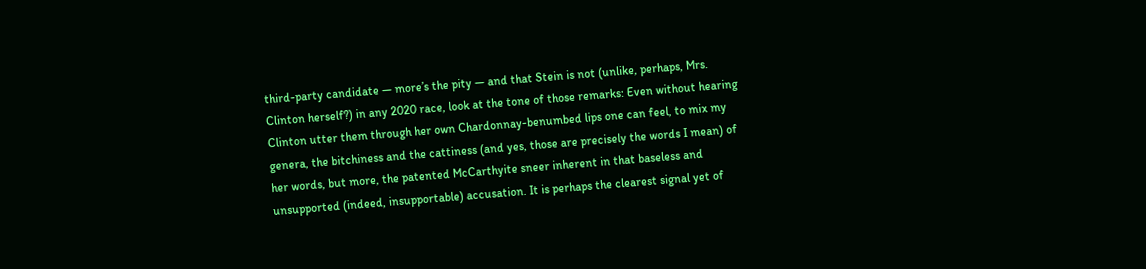third-party candidate — more’s the pity — and that Stein is not (unlike, perhaps, Mrs. Clinton herself?) in any 2020 race, look at the tone of those remarks: Even without hearing Clinton utter them through her own Chardonnay-benumbed lips one can feel, to mix my genera, the bitchiness and the cattiness (and yes, those are precisely the words I mean) of her words, but more, the patented McCarthyite sneer inherent in that baseless and unsupported (indeed, insupportable) accusation. It is perhaps the clearest signal yet of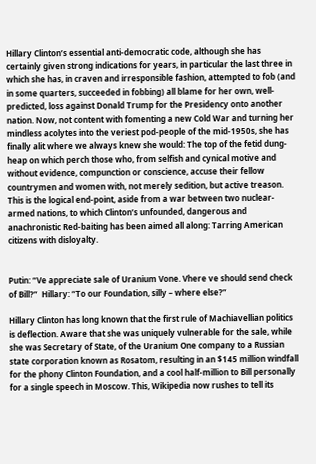Hillary Clinton’s essential anti-democratic code, although she has certainly given strong indications for years, in particular the last three in which she has, in craven and irresponsible fashion, attempted to fob (and in some quarters, succeeded in fobbing) all blame for her own, well-predicted, loss against Donald Trump for the Presidency onto another nation. Now, not content with fomenting a new Cold War and turning her mindless acolytes into the veriest pod-people of the mid-1950s, she has finally alit where we always knew she would: The top of the fetid dung-heap on which perch those who, from selfish and cynical motive and without evidence, compunction or conscience, accuse their fellow countrymen and women with, not merely sedition, but active treason. This is the logical end-point, aside from a war between two nuclear-armed nations, to which Clinton’s unfounded, dangerous and anachronistic Red-baiting has been aimed all along: Tarring American citizens with disloyalty.


Putin: “Ve appreciate sale of Uranium Vone. Vhere ve should send check of Bill?”  Hillary: “To our Foundation, silly – where else?”

Hillary Clinton has long known that the first rule of Machiavellian politics is deflection. Aware that she was uniquely vulnerable for the sale, while she was Secretary of State, of the Uranium One company to a Russian state corporation known as Rosatom, resulting in an $145 million windfall for the phony Clinton Foundation, and a cool half-million to Bill personally for a single speech in Moscow. This, Wikipedia now rushes to tell its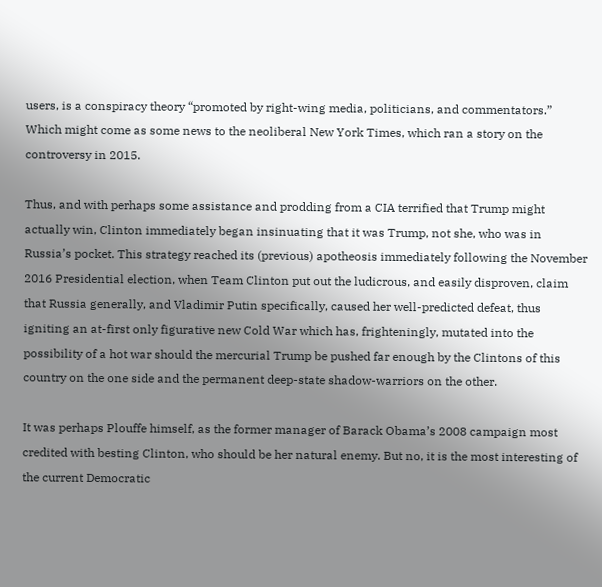users, is a conspiracy theory “promoted by right-wing media, politicians, and commentators.” Which might come as some news to the neoliberal New York Times, which ran a story on the controversy in 2015.

Thus, and with perhaps some assistance and prodding from a CIA terrified that Trump might actually win, Clinton immediately began insinuating that it was Trump, not she, who was in Russia’s pocket. This strategy reached its (previous) apotheosis immediately following the November 2016 Presidential election, when Team Clinton put out the ludicrous, and easily disproven, claim that Russia generally, and Vladimir Putin specifically, caused her well-predicted defeat, thus igniting an at-first only figurative new Cold War which has, frighteningly, mutated into the possibility of a hot war should the mercurial Trump be pushed far enough by the Clintons of this country on the one side and the permanent deep-state shadow-warriors on the other.

It was perhaps Plouffe himself, as the former manager of Barack Obama’s 2008 campaign most credited with besting Clinton, who should be her natural enemy. But no, it is the most interesting of the current Democratic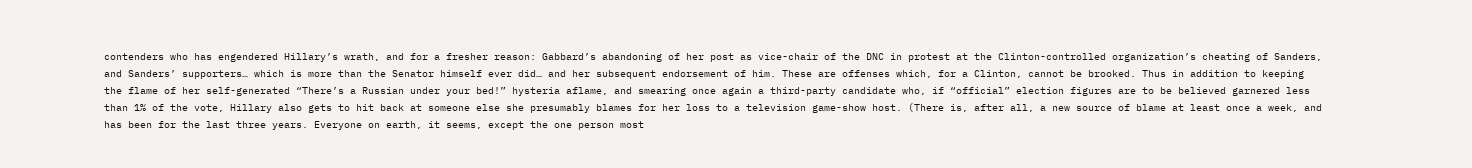contenders who has engendered Hillary’s wrath, and for a fresher reason: Gabbard’s abandoning of her post as vice-chair of the DNC in protest at the Clinton-controlled organization’s cheating of Sanders, and Sanders’ supporters… which is more than the Senator himself ever did… and her subsequent endorsement of him. These are offenses which, for a Clinton, cannot be brooked. Thus in addition to keeping the flame of her self-generated “There’s a Russian under your bed!” hysteria aflame, and smearing once again a third-party candidate who, if “official” election figures are to be believed garnered less than 1% of the vote, Hillary also gets to hit back at someone else she presumably blames for her loss to a television game-show host. (There is, after all, a new source of blame at least once a week, and has been for the last three years. Everyone on earth, it seems, except the one person most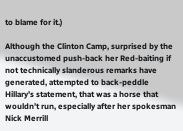to blame for it.)

Although the Clinton Camp, surprised by the unaccustomed push-back her Red-baiting if not technically slanderous remarks have generated, attempted to back-peddle Hillary’s statement, that was a horse that wouldn’t run, especially after her spokesman Nick Merrill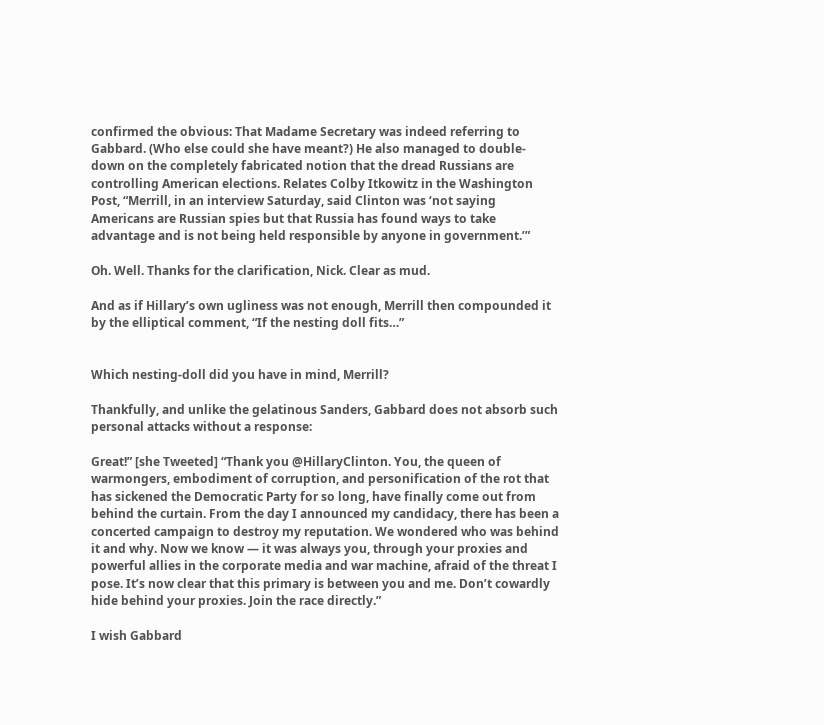confirmed the obvious: That Madame Secretary was indeed referring to Gabbard. (Who else could she have meant?) He also managed to double-down on the completely fabricated notion that the dread Russians are controlling American elections. Relates Colby Itkowitz in the Washington Post, “Merrill, in an interview Saturday, said Clinton was ‘not saying Americans are Russian spies but that Russia has found ways to take advantage and is not being held responsible by anyone in government.’”

Oh. Well. Thanks for the clarification, Nick. Clear as mud.

And as if Hillary’s own ugliness was not enough, Merrill then compounded it by the elliptical comment, “If the nesting doll fits…”


Which nesting-doll did you have in mind, Merrill?

Thankfully, and unlike the gelatinous Sanders, Gabbard does not absorb such personal attacks without a response:

Great!” [she Tweeted] “Thank you @HillaryClinton. You, the queen of warmongers, embodiment of corruption, and personification of the rot that has sickened the Democratic Party for so long, have finally come out from behind the curtain. From the day I announced my candidacy, there has been a concerted campaign to destroy my reputation. We wondered who was behind it and why. Now we know — it was always you, through your proxies and powerful allies in the corporate media and war machine, afraid of the threat I pose. It’s now clear that this primary is between you and me. Don’t cowardly hide behind your proxies. Join the race directly.”

I wish Gabbard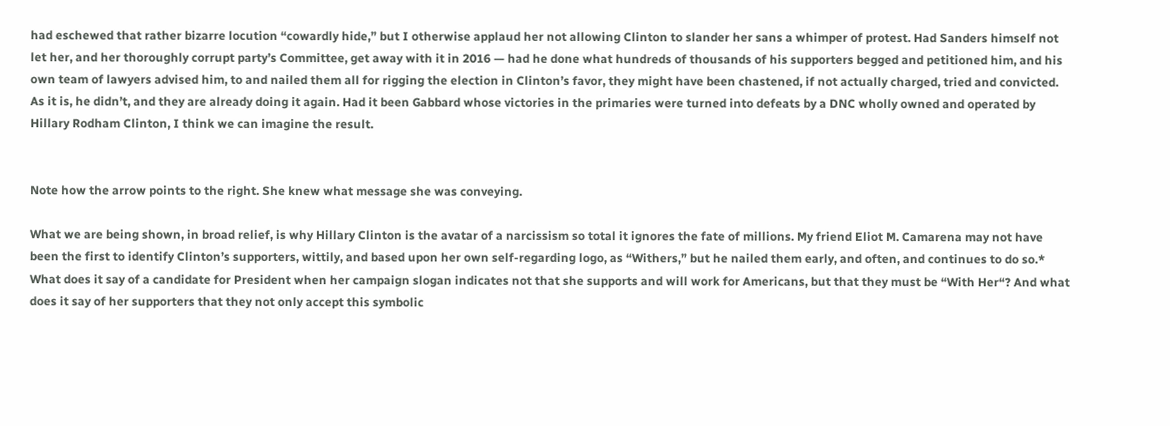had eschewed that rather bizarre locution “cowardly hide,” but I otherwise applaud her not allowing Clinton to slander her sans a whimper of protest. Had Sanders himself not let her, and her thoroughly corrupt party’s Committee, get away with it in 2016 — had he done what hundreds of thousands of his supporters begged and petitioned him, and his own team of lawyers advised him, to and nailed them all for rigging the election in Clinton’s favor, they might have been chastened, if not actually charged, tried and convicted. As it is, he didn’t, and they are already doing it again. Had it been Gabbard whose victories in the primaries were turned into defeats by a DNC wholly owned and operated by Hillary Rodham Clinton, I think we can imagine the result.


Note how the arrow points to the right. She knew what message she was conveying.

What we are being shown, in broad relief, is why Hillary Clinton is the avatar of a narcissism so total it ignores the fate of millions. My friend Eliot M. Camarena may not have been the first to identify Clinton’s supporters, wittily, and based upon her own self-regarding logo, as “Withers,” but he nailed them early, and often, and continues to do so.* What does it say of a candidate for President when her campaign slogan indicates not that she supports and will work for Americans, but that they must be “With Her“? And what does it say of her supporters that they not only accept this symbolic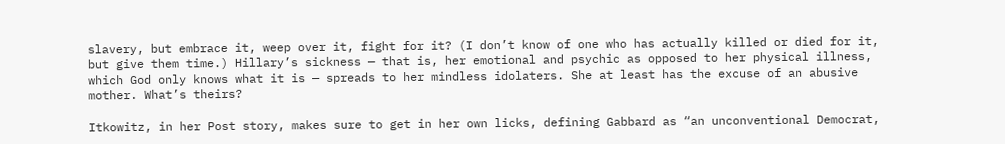slavery, but embrace it, weep over it, fight for it? (I don’t know of one who has actually killed or died for it, but give them time.) Hillary’s sickness — that is, her emotional and psychic as opposed to her physical illness, which God only knows what it is — spreads to her mindless idolaters. She at least has the excuse of an abusive mother. What’s theirs?

Itkowitz, in her Post story, makes sure to get in her own licks, defining Gabbard as “an unconventional Democrat,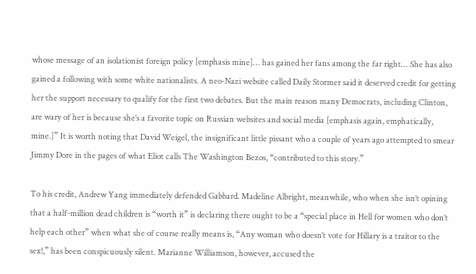whose message of an isolationist foreign policy [emphasis mine]… has gained her fans among the far right… She has also gained a following with some white nationalists. A neo-Nazi website called Daily Stormer said it deserved credit for getting her the support necessary to qualify for the first two debates. But the main reason many Democrats, including Clinton, are wary of her is because she’s a favorite topic on Russian websites and social media [emphasis again, emphatically, mine.]” It is worth noting that David Weigel, the insignificant little pissant who a couple of years ago attempted to smear Jimmy Dore in the pages of what Eliot calls The Washington Bezos, “contributed to this story.”

To his credit, Andrew Yang immediately defended Gabbard. Madeline Albright, meanwhile, who when she isn’t opining that a half-million dead children is “worth it” is declaring there ought to be a “special place in Hell for women who don’t help each other” when what she of course really means is, “Any woman who doesn’t vote for Hillary is a traitor to the sex!,” has been conspicuously silent. Marianne Williamson, however, accused the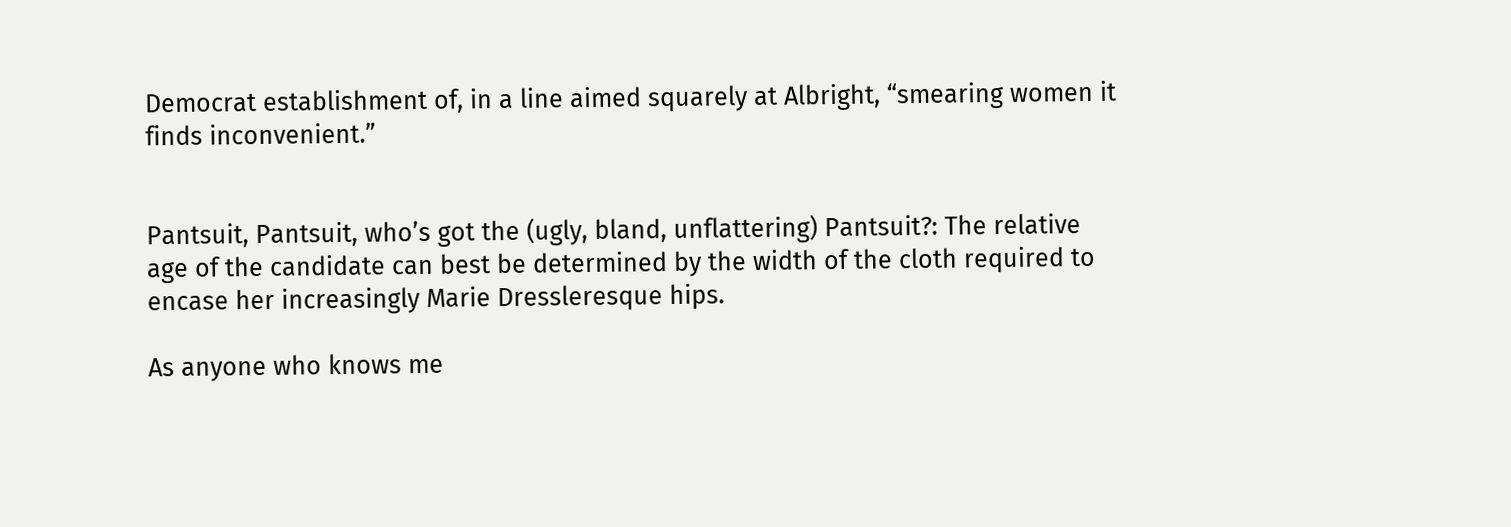Democrat establishment of, in a line aimed squarely at Albright, “smearing women it finds inconvenient.”


Pantsuit, Pantsuit, who’s got the (ugly, bland, unflattering) Pantsuit?: The relative age of the candidate can best be determined by the width of the cloth required to encase her increasingly Marie Dressleresque hips.

As anyone who knows me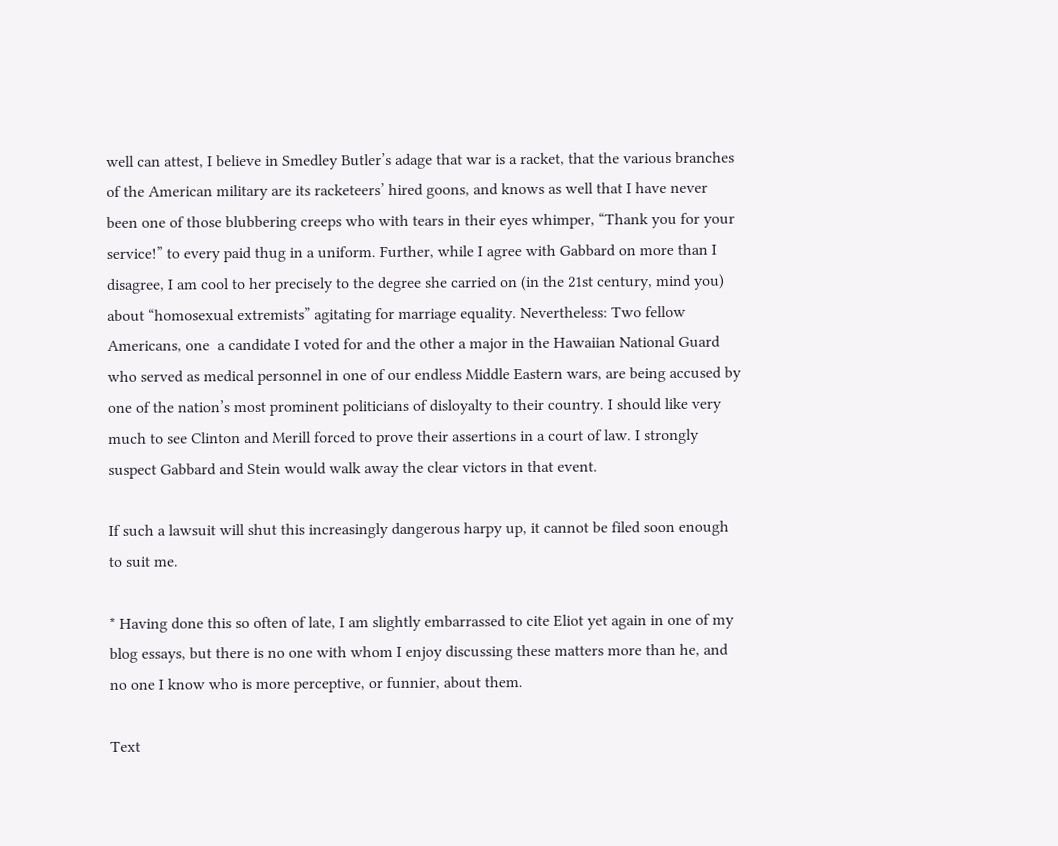well can attest, I believe in Smedley Butler’s adage that war is a racket, that the various branches of the American military are its racketeers’ hired goons, and knows as well that I have never been one of those blubbering creeps who with tears in their eyes whimper, “Thank you for your service!” to every paid thug in a uniform. Further, while I agree with Gabbard on more than I disagree, I am cool to her precisely to the degree she carried on (in the 21st century, mind you) about “homosexual extremists” agitating for marriage equality. Nevertheless: Two fellow Americans, one  a candidate I voted for and the other a major in the Hawaiian National Guard who served as medical personnel in one of our endless Middle Eastern wars, are being accused by one of the nation’s most prominent politicians of disloyalty to their country. I should like very much to see Clinton and Merill forced to prove their assertions in a court of law. I strongly suspect Gabbard and Stein would walk away the clear victors in that event.

If such a lawsuit will shut this increasingly dangerous harpy up, it cannot be filed soon enough to suit me.

* Having done this so often of late, I am slightly embarrassed to cite Eliot yet again in one of my blog essays, but there is no one with whom I enjoy discussing these matters more than he, and no one I know who is more perceptive, or funnier, about them.

Text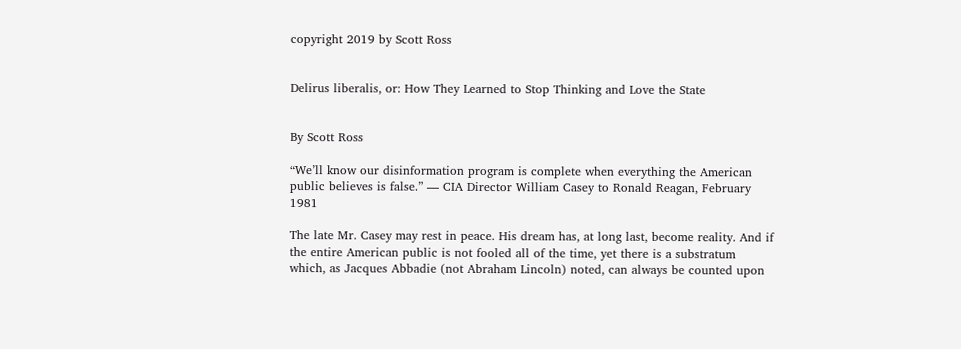copyright 2019 by Scott Ross


Delirus liberalis, or: How They Learned to Stop Thinking and Love the State


By Scott Ross

“We’ll know our disinformation program is complete when everything the American public believes is false.” — CIA Director William Casey to Ronald Reagan, February 1981

The late Mr. Casey may rest in peace. His dream has, at long last, become reality. And if the entire American public is not fooled all of the time, yet there is a substratum which, as Jacques Abbadie (not Abraham Lincoln) noted, can always be counted upon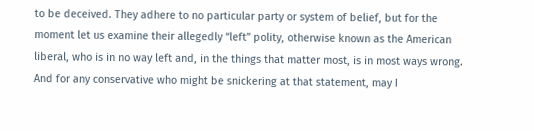to be deceived. They adhere to no particular party or system of belief, but for the moment let us examine their allegedly “left” polity, otherwise known as the American liberal, who is in no way left and, in the things that matter most, is in most ways wrong. And for any conservative who might be snickering at that statement, may I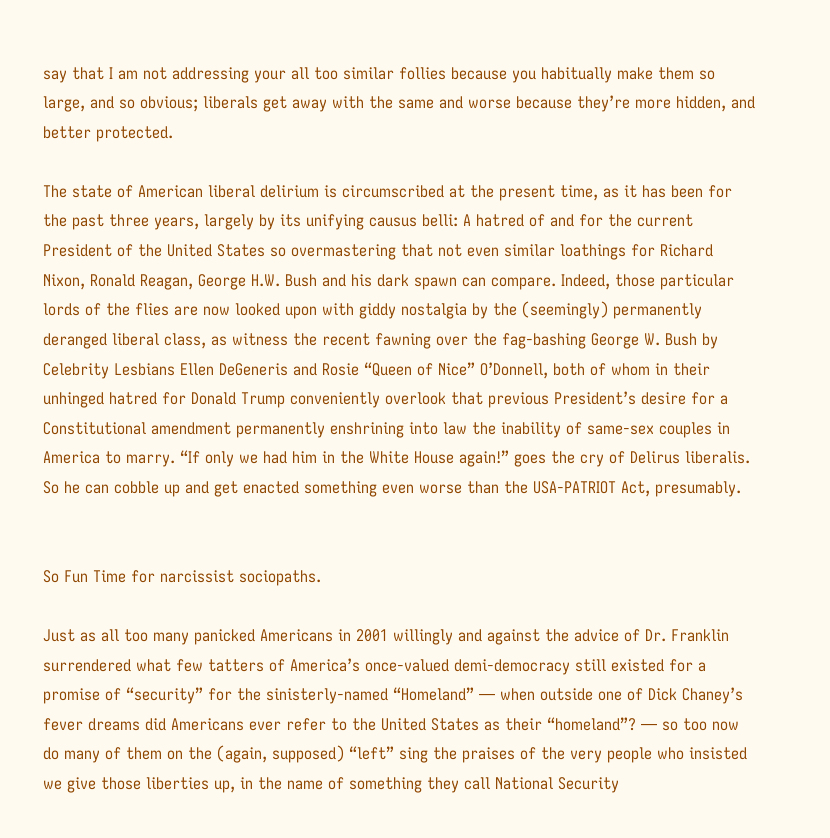say that I am not addressing your all too similar follies because you habitually make them so large, and so obvious; liberals get away with the same and worse because they’re more hidden, and better protected.

The state of American liberal delirium is circumscribed at the present time, as it has been for the past three years, largely by its unifying causus belli: A hatred of and for the current President of the United States so overmastering that not even similar loathings for Richard Nixon, Ronald Reagan, George H.W. Bush and his dark spawn can compare. Indeed, those particular lords of the flies are now looked upon with giddy nostalgia by the (seemingly) permanently deranged liberal class, as witness the recent fawning over the fag-bashing George W. Bush by Celebrity Lesbians Ellen DeGeneris and Rosie “Queen of Nice” O’Donnell, both of whom in their unhinged hatred for Donald Trump conveniently overlook that previous President’s desire for a Constitutional amendment permanently enshrining into law the inability of same-sex couples in America to marry. “If only we had him in the White House again!” goes the cry of Delirus liberalis. So he can cobble up and get enacted something even worse than the USA-PATRIOT Act, presumably.


So Fun Time for narcissist sociopaths.

Just as all too many panicked Americans in 2001 willingly and against the advice of Dr. Franklin surrendered what few tatters of America’s once-valued demi-democracy still existed for a promise of “security” for the sinisterly-named “Homeland” — when outside one of Dick Chaney’s fever dreams did Americans ever refer to the United States as their “homeland”? — so too now do many of them on the (again, supposed) “left” sing the praises of the very people who insisted we give those liberties up, in the name of something they call National Security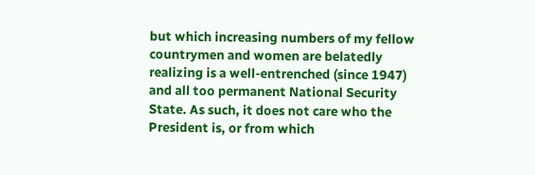but which increasing numbers of my fellow countrymen and women are belatedly realizing is a well-entrenched (since 1947) and all too permanent National Security State. As such, it does not care who the President is, or from which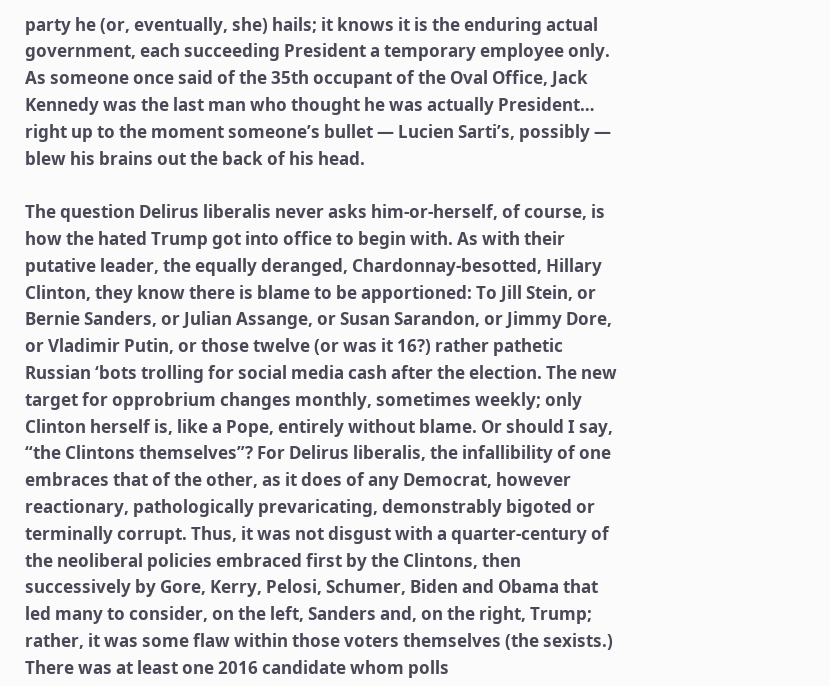party he (or, eventually, she) hails; it knows it is the enduring actual government, each succeeding President a temporary employee only. As someone once said of the 35th occupant of the Oval Office, Jack Kennedy was the last man who thought he was actually President… right up to the moment someone’s bullet — Lucien Sarti’s, possibly — blew his brains out the back of his head.

The question Delirus liberalis never asks him-or-herself, of course, is how the hated Trump got into office to begin with. As with their putative leader, the equally deranged, Chardonnay-besotted, Hillary Clinton, they know there is blame to be apportioned: To Jill Stein, or Bernie Sanders, or Julian Assange, or Susan Sarandon, or Jimmy Dore, or Vladimir Putin, or those twelve (or was it 16?) rather pathetic Russian ‘bots trolling for social media cash after the election. The new target for opprobrium changes monthly, sometimes weekly; only Clinton herself is, like a Pope, entirely without blame. Or should I say, “the Clintons themselves”? For Delirus liberalis, the infallibility of one embraces that of the other, as it does of any Democrat, however reactionary, pathologically prevaricating, demonstrably bigoted or terminally corrupt. Thus, it was not disgust with a quarter-century of the neoliberal policies embraced first by the Clintons, then successively by Gore, Kerry, Pelosi, Schumer, Biden and Obama that led many to consider, on the left, Sanders and, on the right, Trump; rather, it was some flaw within those voters themselves (the sexists.) There was at least one 2016 candidate whom polls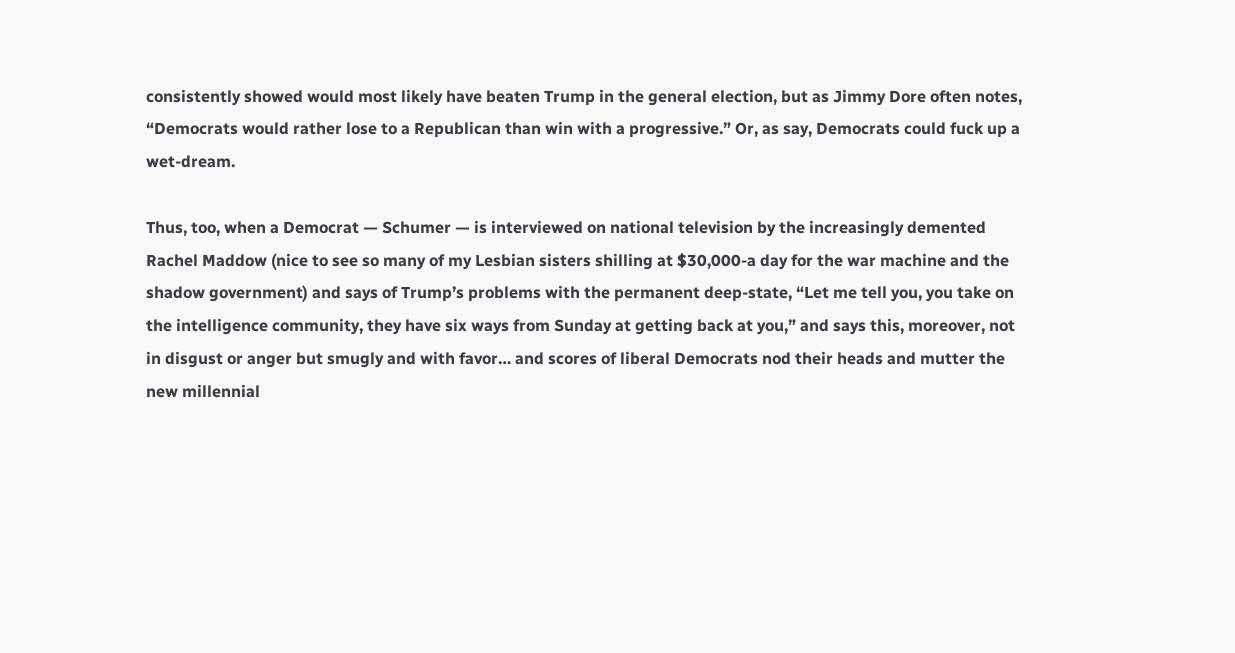consistently showed would most likely have beaten Trump in the general election, but as Jimmy Dore often notes, “Democrats would rather lose to a Republican than win with a progressive.” Or, as say, Democrats could fuck up a wet-dream.

Thus, too, when a Democrat — Schumer — is interviewed on national television by the increasingly demented Rachel Maddow (nice to see so many of my Lesbian sisters shilling at $30,000-a day for the war machine and the shadow government) and says of Trump’s problems with the permanent deep-state, “Let me tell you, you take on the intelligence community, they have six ways from Sunday at getting back at you,” and says this, moreover, not in disgust or anger but smugly and with favor… and scores of liberal Democrats nod their heads and mutter the new millennial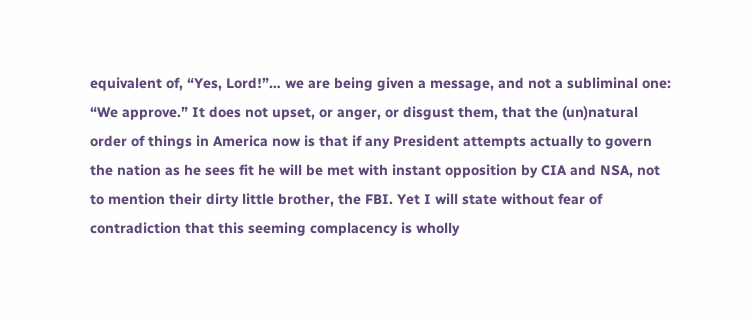equivalent of, “Yes, Lord!”… we are being given a message, and not a subliminal one: “We approve.” It does not upset, or anger, or disgust them, that the (un)natural order of things in America now is that if any President attempts actually to govern the nation as he sees fit he will be met with instant opposition by CIA and NSA, not to mention their dirty little brother, the FBI. Yet I will state without fear of contradiction that this seeming complacency is wholly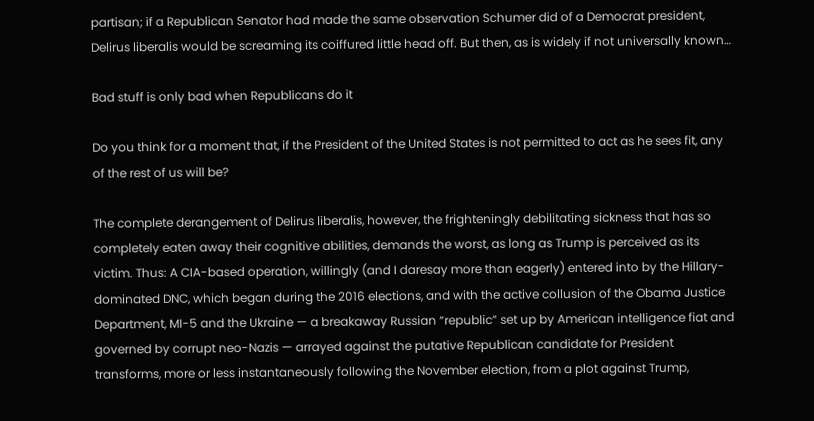partisan; if a Republican Senator had made the same observation Schumer did of a Democrat president, Delirus liberalis would be screaming its coiffured little head off. But then, as is widely if not universally known…

Bad stuff is only bad when Republicans do it

Do you think for a moment that, if the President of the United States is not permitted to act as he sees fit, any of the rest of us will be?

The complete derangement of Delirus liberalis, however, the frighteningly debilitating sickness that has so completely eaten away their cognitive abilities, demands the worst, as long as Trump is perceived as its victim. Thus: A CIA-based operation, willingly (and I daresay more than eagerly) entered into by the Hillary-dominated DNC, which began during the 2016 elections, and with the active collusion of the Obama Justice Department, MI-5 and the Ukraine — a breakaway Russian “republic” set up by American intelligence fiat and governed by corrupt neo-Nazis — arrayed against the putative Republican candidate for President transforms, more or less instantaneously following the November election, from a plot against Trump,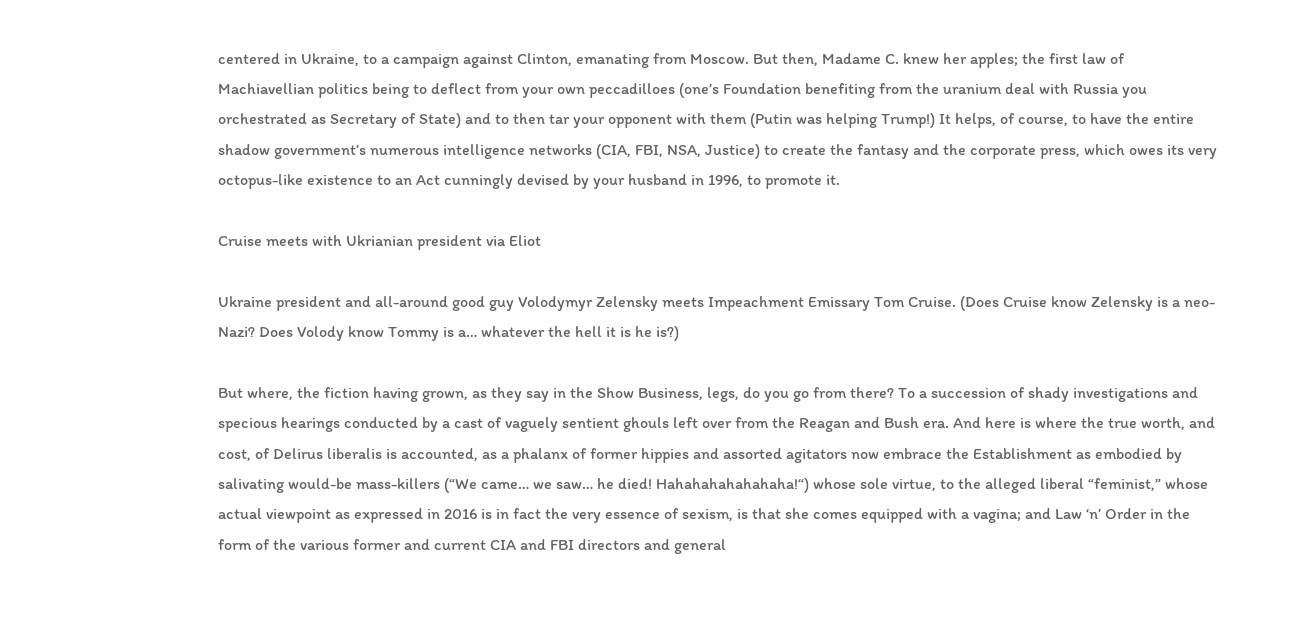centered in Ukraine, to a campaign against Clinton, emanating from Moscow. But then, Madame C. knew her apples; the first law of Machiavellian politics being to deflect from your own peccadilloes (one’s Foundation benefiting from the uranium deal with Russia you orchestrated as Secretary of State) and to then tar your opponent with them (Putin was helping Trump!) It helps, of course, to have the entire shadow government’s numerous intelligence networks (CIA, FBI, NSA, Justice) to create the fantasy and the corporate press, which owes its very octopus-like existence to an Act cunningly devised by your husband in 1996, to promote it.

Cruise meets with Ukrianian president via Eliot

Ukraine president and all-around good guy Volodymyr Zelensky meets Impeachment Emissary Tom Cruise. (Does Cruise know Zelensky is a neo-Nazi? Does Volody know Tommy is a… whatever the hell it is he is?)

But where, the fiction having grown, as they say in the Show Business, legs, do you go from there? To a succession of shady investigations and specious hearings conducted by a cast of vaguely sentient ghouls left over from the Reagan and Bush era. And here is where the true worth, and cost, of Delirus liberalis is accounted, as a phalanx of former hippies and assorted agitators now embrace the Establishment as embodied by salivating would-be mass-killers (“We came… we saw… he died! Hahahahahahahaha!“) whose sole virtue, to the alleged liberal “feminist,” whose actual viewpoint as expressed in 2016 is in fact the very essence of sexism, is that she comes equipped with a vagina; and Law ‘n’ Order in the form of the various former and current CIA and FBI directors and general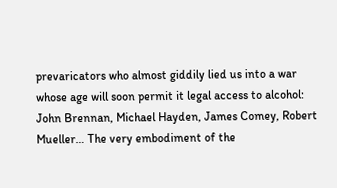prevaricators who almost giddily lied us into a war whose age will soon permit it legal access to alcohol: John Brennan, Michael Hayden, James Comey, Robert Mueller… The very embodiment of the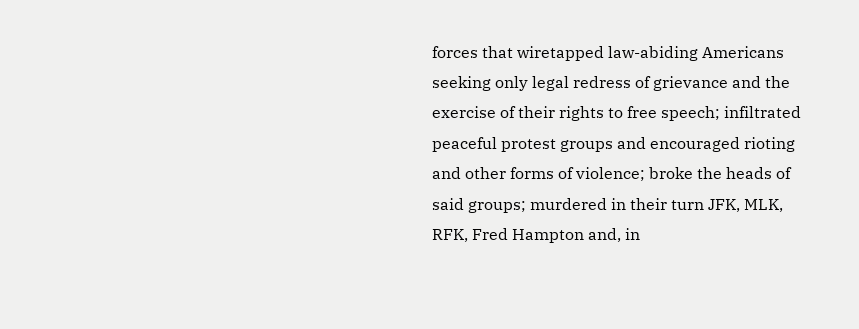forces that wiretapped law-abiding Americans seeking only legal redress of grievance and the exercise of their rights to free speech; infiltrated peaceful protest groups and encouraged rioting and other forms of violence; broke the heads of said groups; murdered in their turn JFK, MLK, RFK, Fred Hampton and, in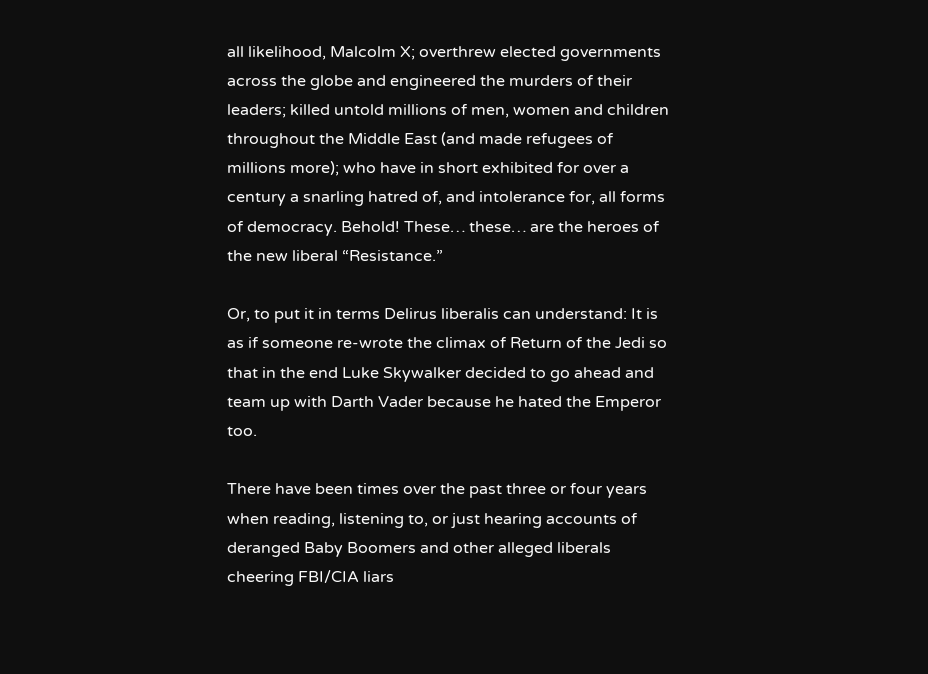all likelihood, Malcolm X; overthrew elected governments across the globe and engineered the murders of their leaders; killed untold millions of men, women and children throughout the Middle East (and made refugees of millions more); who have in short exhibited for over a century a snarling hatred of, and intolerance for, all forms of democracy. Behold! These… these… are the heroes of the new liberal “Resistance.”

Or, to put it in terms Delirus liberalis can understand: It is as if someone re-wrote the climax of Return of the Jedi so that in the end Luke Skywalker decided to go ahead and team up with Darth Vader because he hated the Emperor too.

There have been times over the past three or four years when reading, listening to, or just hearing accounts of deranged Baby Boomers and other alleged liberals cheering FBI/CIA liars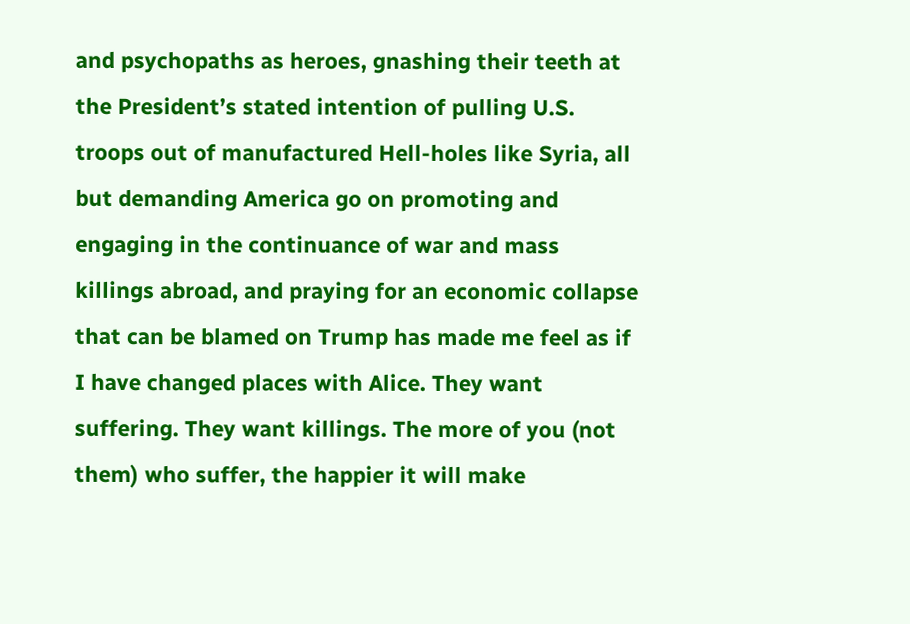and psychopaths as heroes, gnashing their teeth at the President’s stated intention of pulling U.S. troops out of manufactured Hell-holes like Syria, all but demanding America go on promoting and engaging in the continuance of war and mass killings abroad, and praying for an economic collapse that can be blamed on Trump has made me feel as if I have changed places with Alice. They want suffering. They want killings. The more of you (not them) who suffer, the happier it will make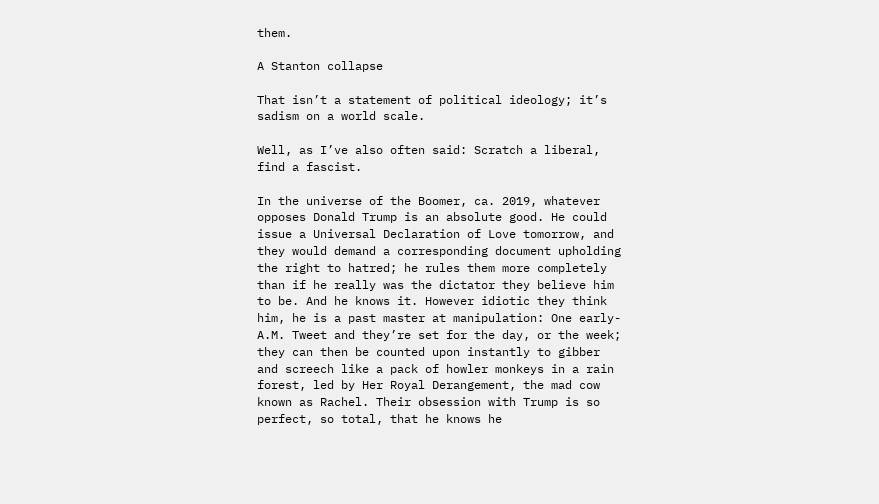them.

A Stanton collapse

That isn’t a statement of political ideology; it’s sadism on a world scale.

Well, as I’ve also often said: Scratch a liberal, find a fascist.

In the universe of the Boomer, ca. 2019, whatever opposes Donald Trump is an absolute good. He could issue a Universal Declaration of Love tomorrow, and they would demand a corresponding document upholding the right to hatred; he rules them more completely than if he really was the dictator they believe him to be. And he knows it. However idiotic they think him, he is a past master at manipulation: One early-A.M. Tweet and they’re set for the day, or the week; they can then be counted upon instantly to gibber and screech like a pack of howler monkeys in a rain forest, led by Her Royal Derangement, the mad cow known as Rachel. Their obsession with Trump is so perfect, so total, that he knows he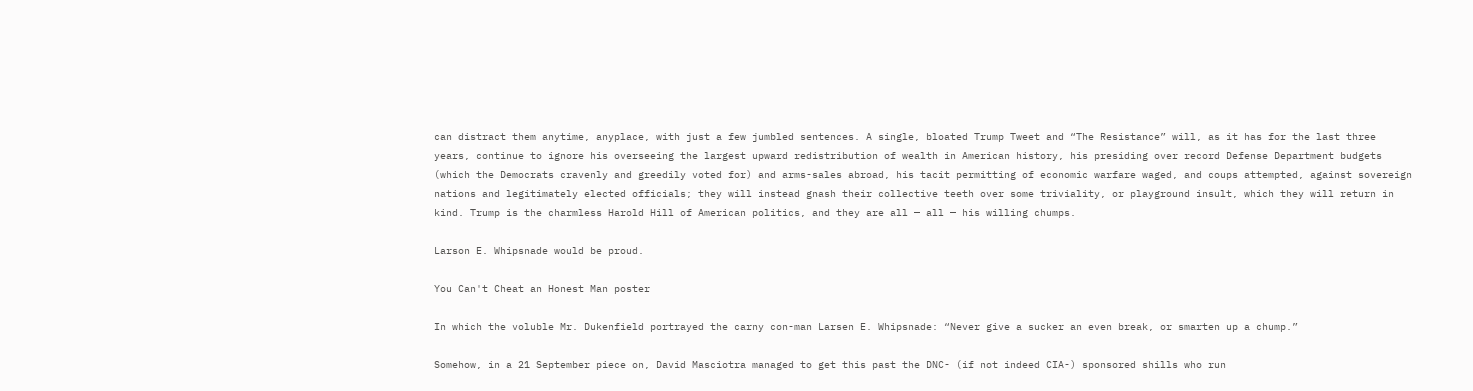can distract them anytime, anyplace, with just a few jumbled sentences. A single, bloated Trump Tweet and “The Resistance” will, as it has for the last three years, continue to ignore his overseeing the largest upward redistribution of wealth in American history, his presiding over record Defense Department budgets (which the Democrats cravenly and greedily voted for) and arms-sales abroad, his tacit permitting of economic warfare waged, and coups attempted, against sovereign nations and legitimately elected officials; they will instead gnash their collective teeth over some triviality, or playground insult, which they will return in kind. Trump is the charmless Harold Hill of American politics, and they are all — all — his willing chumps.

Larson E. Whipsnade would be proud.

You Can't Cheat an Honest Man poster

In which the voluble Mr. Dukenfield portrayed the carny con-man Larsen E. Whipsnade: “Never give a sucker an even break, or smarten up a chump.”

Somehow, in a 21 September piece on, David Masciotra managed to get this past the DNC- (if not indeed CIA-) sponsored shills who run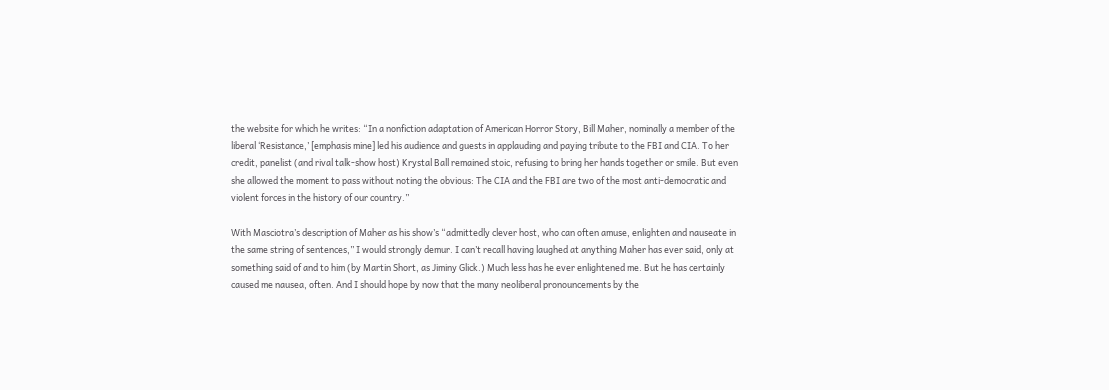the website for which he writes: “In a nonfiction adaptation of American Horror Story, Bill Maher, nominally a member of the liberal ‘Resistance,’ [emphasis mine] led his audience and guests in applauding and paying tribute to the FBI and CIA. To her credit, panelist (and rival talk-show host) Krystal Ball remained stoic, refusing to bring her hands together or smile. But even she allowed the moment to pass without noting the obvious: The CIA and the FBI are two of the most anti-democratic and violent forces in the history of our country.”

With Masciotra’s description of Maher as his show’s “admittedly clever host, who can often amuse, enlighten and nauseate in the same string of sentences,” I would strongly demur. I can’t recall having laughed at anything Maher has ever said, only at something said of and to him (by Martin Short, as Jiminy Glick.) Much less has he ever enlightened me. But he has certainly caused me nausea, often. And I should hope by now that the many neoliberal pronouncements by the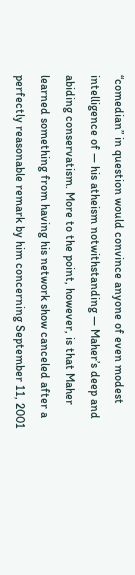“comedian” in question would convince anyone of even modest intelligence of — his atheism notwithstanding — Maher’s deep and abiding conservatism. More to the point, however, is that Maher learned something from having his network show canceled after a perfectly reasonable remark by him concerning September 11, 2001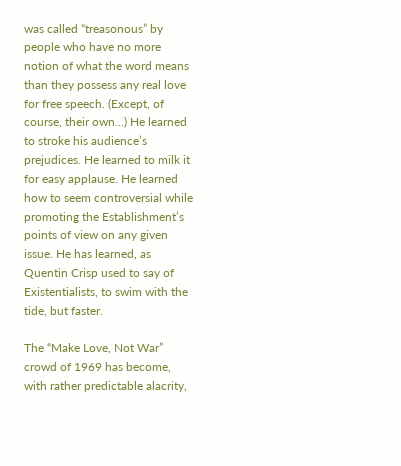was called “treasonous” by people who have no more notion of what the word means than they possess any real love for free speech. (Except, of course, their own…) He learned to stroke his audience’s prejudices. He learned to milk it for easy applause. He learned how to seem controversial while promoting the Establishment’s points of view on any given issue. He has learned, as Quentin Crisp used to say of Existentialists, to swim with the tide, but faster.

The “Make Love, Not War” crowd of 1969 has become, with rather predictable alacrity,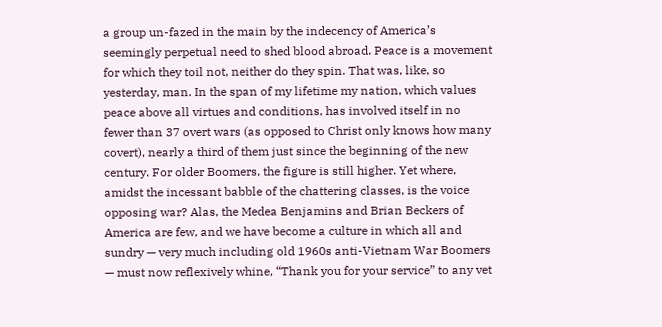a group un-fazed in the main by the indecency of America’s seemingly perpetual need to shed blood abroad. Peace is a movement for which they toil not, neither do they spin. That was, like, so yesterday, man. In the span of my lifetime my nation, which values peace above all virtues and conditions, has involved itself in no fewer than 37 overt wars (as opposed to Christ only knows how many covert), nearly a third of them just since the beginning of the new century. For older Boomers, the figure is still higher. Yet where, amidst the incessant babble of the chattering classes, is the voice opposing war? Alas, the Medea Benjamins and Brian Beckers of America are few, and we have become a culture in which all and sundry — very much including old 1960s anti-Vietnam War Boomers — must now reflexively whine, “Thank you for your service” to any vet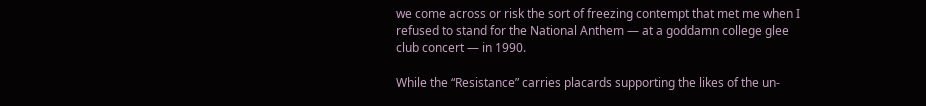we come across or risk the sort of freezing contempt that met me when I refused to stand for the National Anthem — at a goddamn college glee club concert — in 1990.

While the “Resistance” carries placards supporting the likes of the un-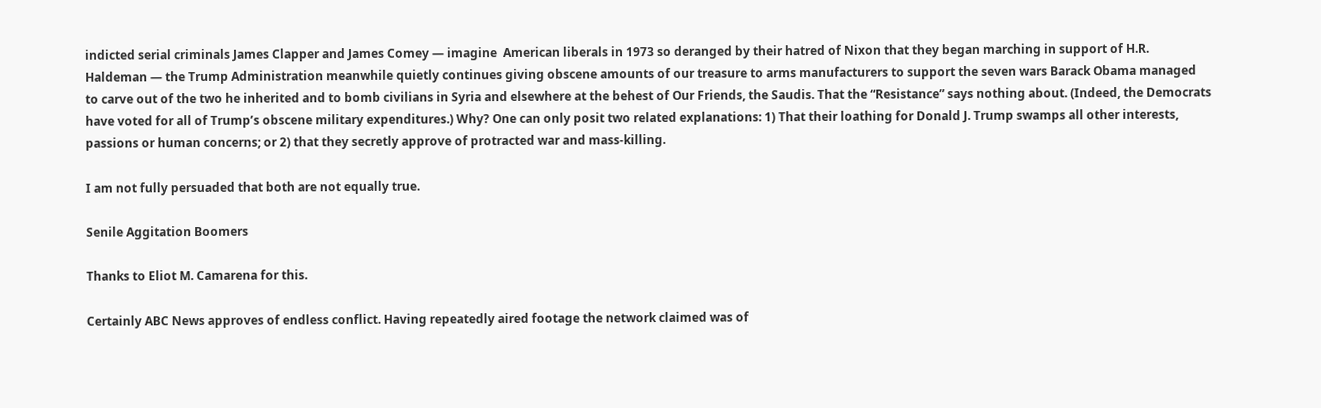indicted serial criminals James Clapper and James Comey — imagine  American liberals in 1973 so deranged by their hatred of Nixon that they began marching in support of H.R. Haldeman — the Trump Administration meanwhile quietly continues giving obscene amounts of our treasure to arms manufacturers to support the seven wars Barack Obama managed to carve out of the two he inherited and to bomb civilians in Syria and elsewhere at the behest of Our Friends, the Saudis. That the “Resistance” says nothing about. (Indeed, the Democrats have voted for all of Trump’s obscene military expenditures.) Why? One can only posit two related explanations: 1) That their loathing for Donald J. Trump swamps all other interests, passions or human concerns; or 2) that they secretly approve of protracted war and mass-killing.

I am not fully persuaded that both are not equally true.

Senile Aggitation Boomers

Thanks to Eliot M. Camarena for this.

Certainly ABC News approves of endless conflict. Having repeatedly aired footage the network claimed was of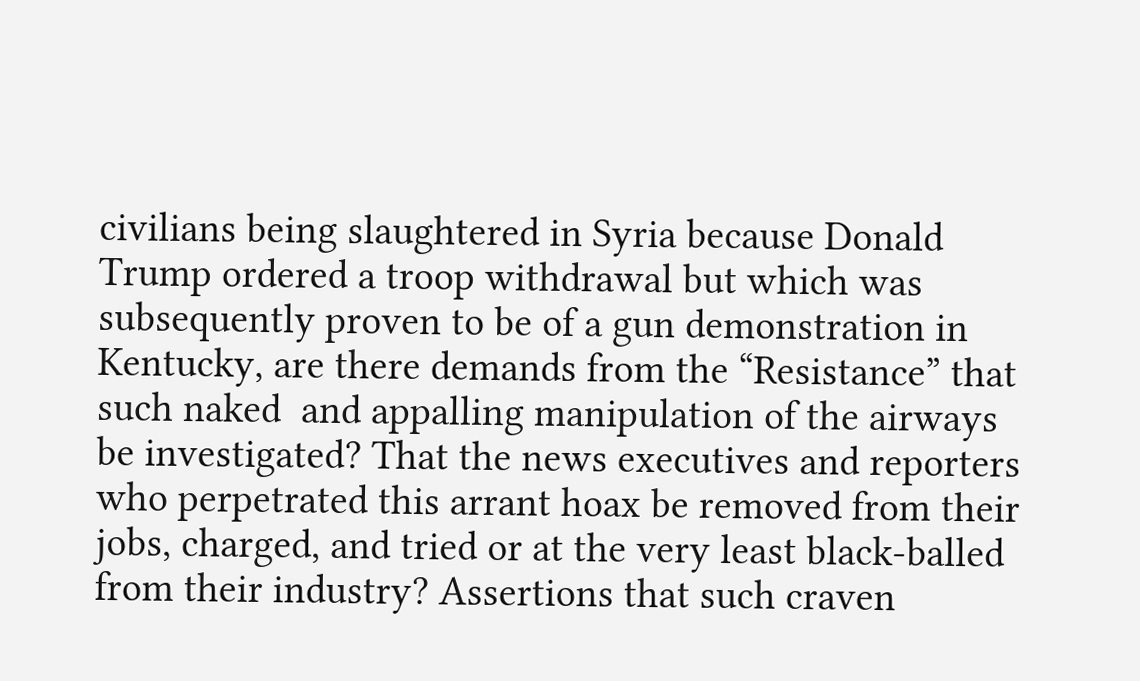civilians being slaughtered in Syria because Donald Trump ordered a troop withdrawal but which was subsequently proven to be of a gun demonstration in Kentucky, are there demands from the “Resistance” that such naked  and appalling manipulation of the airways be investigated? That the news executives and reporters who perpetrated this arrant hoax be removed from their jobs, charged, and tried or at the very least black-balled from their industry? Assertions that such craven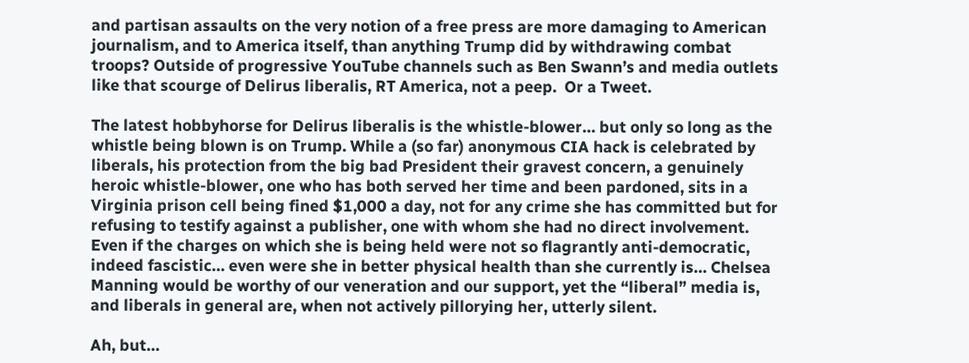and partisan assaults on the very notion of a free press are more damaging to American journalism, and to America itself, than anything Trump did by withdrawing combat troops? Outside of progressive YouTube channels such as Ben Swann’s and media outlets like that scourge of Delirus liberalis, RT America, not a peep.  Or a Tweet.

The latest hobbyhorse for Delirus liberalis is the whistle-blower… but only so long as the whistle being blown is on Trump. While a (so far) anonymous CIA hack is celebrated by liberals, his protection from the big bad President their gravest concern, a genuinely heroic whistle-blower, one who has both served her time and been pardoned, sits in a Virginia prison cell being fined $1,000 a day, not for any crime she has committed but for refusing to testify against a publisher, one with whom she had no direct involvement. Even if the charges on which she is being held were not so flagrantly anti-democratic,  indeed fascistic… even were she in better physical health than she currently is… Chelsea Manning would be worthy of our veneration and our support, yet the “liberal” media is, and liberals in general are, when not actively pillorying her, utterly silent.

Ah, but…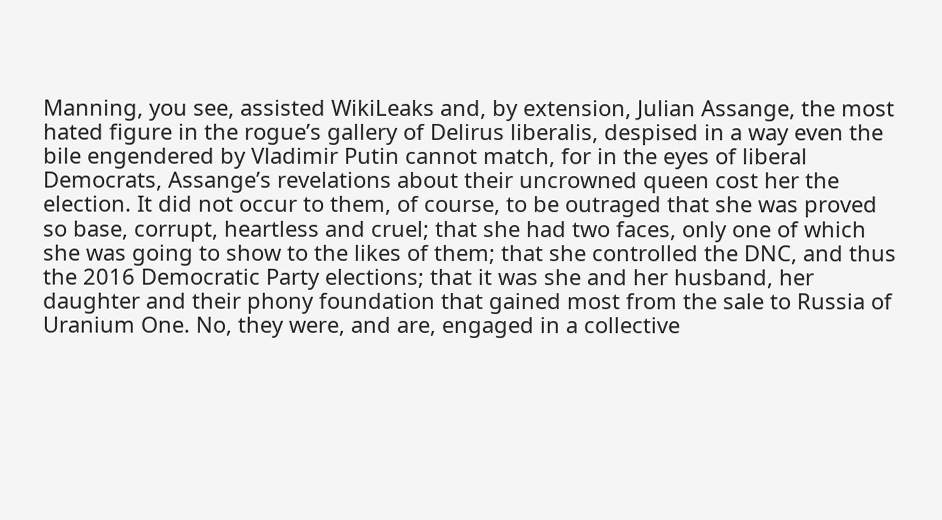Manning, you see, assisted WikiLeaks and, by extension, Julian Assange, the most hated figure in the rogue’s gallery of Delirus liberalis, despised in a way even the bile engendered by Vladimir Putin cannot match, for in the eyes of liberal Democrats, Assange’s revelations about their uncrowned queen cost her the election. It did not occur to them, of course, to be outraged that she was proved so base, corrupt, heartless and cruel; that she had two faces, only one of which she was going to show to the likes of them; that she controlled the DNC, and thus the 2016 Democratic Party elections; that it was she and her husband, her daughter and their phony foundation that gained most from the sale to Russia of Uranium One. No, they were, and are, engaged in a collective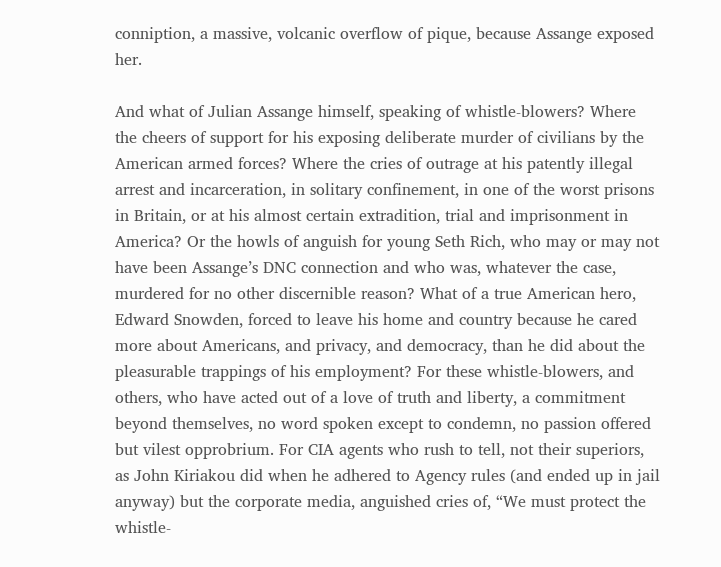conniption, a massive, volcanic overflow of pique, because Assange exposed her.

And what of Julian Assange himself, speaking of whistle-blowers? Where the cheers of support for his exposing deliberate murder of civilians by the American armed forces? Where the cries of outrage at his patently illegal arrest and incarceration, in solitary confinement, in one of the worst prisons in Britain, or at his almost certain extradition, trial and imprisonment in America? Or the howls of anguish for young Seth Rich, who may or may not have been Assange’s DNC connection and who was, whatever the case, murdered for no other discernible reason? What of a true American hero, Edward Snowden, forced to leave his home and country because he cared more about Americans, and privacy, and democracy, than he did about the pleasurable trappings of his employment? For these whistle-blowers, and others, who have acted out of a love of truth and liberty, a commitment beyond themselves, no word spoken except to condemn, no passion offered but vilest opprobrium. For CIA agents who rush to tell, not their superiors, as John Kiriakou did when he adhered to Agency rules (and ended up in jail anyway) but the corporate media, anguished cries of, “We must protect the whistle-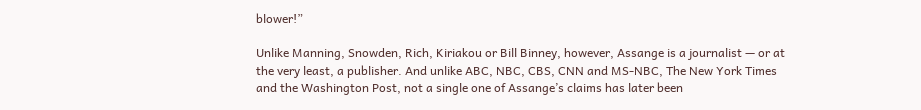blower!”

Unlike Manning, Snowden, Rich, Kiriakou or Bill Binney, however, Assange is a journalist — or at the very least, a publisher. And unlike ABC, NBC, CBS, CNN and MS-NBC, The New York Times and the Washington Post, not a single one of Assange’s claims has later been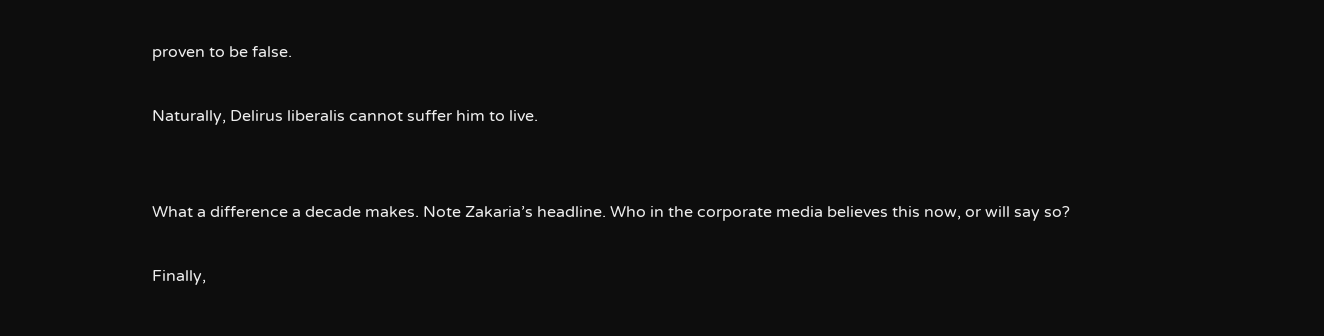proven to be false.

Naturally, Delirus liberalis cannot suffer him to live.


What a difference a decade makes. Note Zakaria’s headline. Who in the corporate media believes this now, or will say so?

Finally,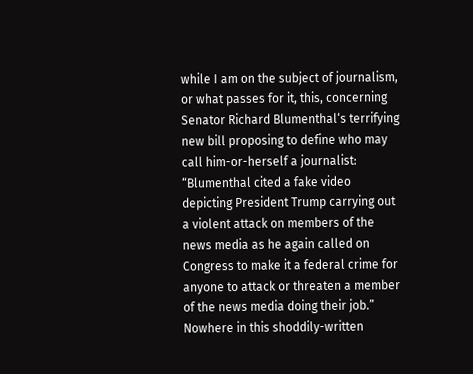while I am on the subject of journalism, or what passes for it, this, concerning Senator Richard Blumenthal‘s terrifying new bill proposing to define who may call him-or-herself a journalist: “Blumenthal cited a fake video depicting President Trump carrying out a violent attack on members of the news media as he again called on Congress to make it a federal crime for anyone to attack or threaten a member of the news media doing their job.” Nowhere in this shoddily-written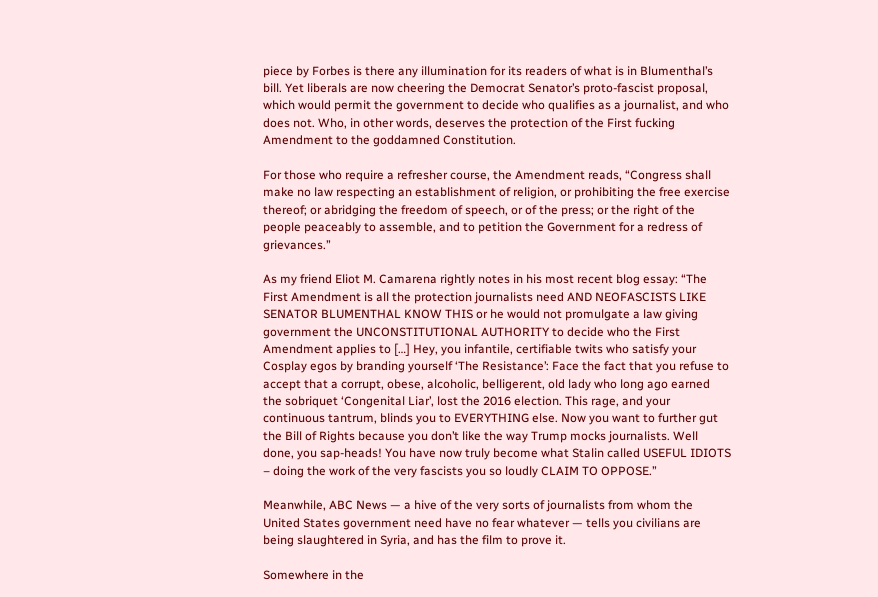piece by Forbes is there any illumination for its readers of what is in Blumenthal’s bill. Yet liberals are now cheering the Democrat Senator’s proto-fascist proposal, which would permit the government to decide who qualifies as a journalist, and who does not. Who, in other words, deserves the protection of the First fucking Amendment to the goddamned Constitution.

For those who require a refresher course, the Amendment reads, “Congress shall make no law respecting an establishment of religion, or prohibiting the free exercise thereof; or abridging the freedom of speech, or of the press; or the right of the people peaceably to assemble, and to petition the Government for a redress of grievances.”

As my friend Eliot M. Camarena rightly notes in his most recent blog essay: “The First Amendment is all the protection journalists need AND NEOFASCISTS LIKE SENATOR BLUMENTHAL KNOW THIS or he would not promulgate a law giving government the UNCONSTITUTIONAL AUTHORITY to decide who the First Amendment applies to […] Hey, you infantile, certifiable twits who satisfy your Cosplay egos by branding yourself ‘The Resistance’: Face the fact that you refuse to accept that a corrupt, obese, alcoholic, belligerent, old lady who long ago earned the sobriquet ‘Congenital Liar’, lost the 2016 election. This rage, and your continuous tantrum, blinds you to EVERYTHING else. Now you want to further gut the Bill of Rights because you don’t like the way Trump mocks journalists. Well done, you sap-heads! You have now truly become what Stalin called USEFUL IDIOTS – doing the work of the very fascists you so loudly CLAIM TO OPPOSE.”

Meanwhile, ABC News — a hive of the very sorts of journalists from whom the United States government need have no fear whatever — tells you civilians are being slaughtered in Syria, and has the film to prove it.

Somewhere in the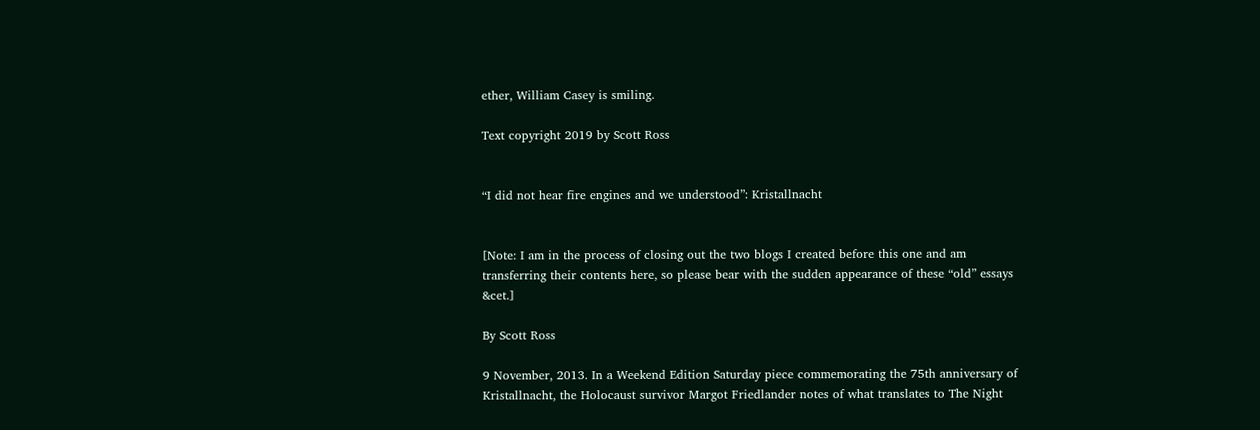ether, William Casey is smiling.

Text copyright 2019 by Scott Ross


“I did not hear fire engines and we understood”: Kristallnacht


[Note: I am in the process of closing out the two blogs I created before this one and am transferring their contents here, so please bear with the sudden appearance of these “old” essays &cet.]

By Scott Ross

9 November, 2013. In a Weekend Edition Saturday piece commemorating the 75th anniversary of Kristallnacht, the Holocaust survivor Margot Friedlander notes of what translates to The Night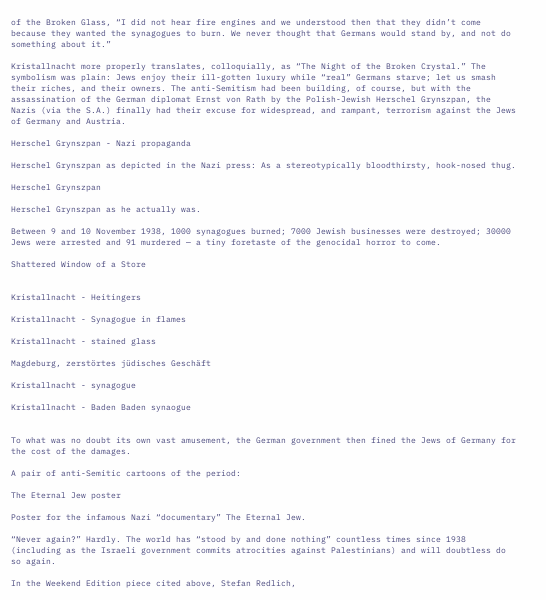of the Broken Glass, “I did not hear fire engines and we understood then that they didn’t come because they wanted the synagogues to burn. We never thought that Germans would stand by, and not do something about it.”

Kristallnacht more properly translates, colloquially, as “The Night of the Broken Crystal.” The symbolism was plain: Jews enjoy their ill-gotten luxury while “real” Germans starve; let us smash their riches, and their owners. The anti-Semitism had been building, of course, but with the assassination of the German diplomat Ernst von Rath by the Polish-Jewish Herschel Grynszpan, the Nazis (via the S.A.) finally had their excuse for widespread, and rampant, terrorism against the Jews of Germany and Austria.

Herschel Grynszpan - Nazi propaganda

Herschel Grynszpan as depicted in the Nazi press: As a stereotypically bloodthirsty, hook-nosed thug.

Herschel Grynszpan

Herschel Grynszpan as he actually was.

Between 9 and 10 November 1938, 1000 synagogues burned; 7000 Jewish businesses were destroyed; 30000 Jews were arrested and 91 murdered — a tiny foretaste of the genocidal horror to come.

Shattered Window of a Store


Kristallnacht - Heitingers

Kristallnacht - Synagogue in flames

Kristallnacht - stained glass

Magdeburg, zerstörtes jüdisches Geschäft

Kristallnacht - synagogue

Kristallnacht - Baden Baden synaogue


To what was no doubt its own vast amusement, the German government then fined the Jews of Germany for the cost of the damages.

A pair of anti-Semitic cartoons of the period:

The Eternal Jew poster

Poster for the infamous Nazi “documentary” The Eternal Jew.

“Never again?” Hardly. The world has “stood by and done nothing” countless times since 1938 (including as the Israeli government commits atrocities against Palestinians) and will doubtless do so again.

In the Weekend Edition piece cited above, Stefan Redlich,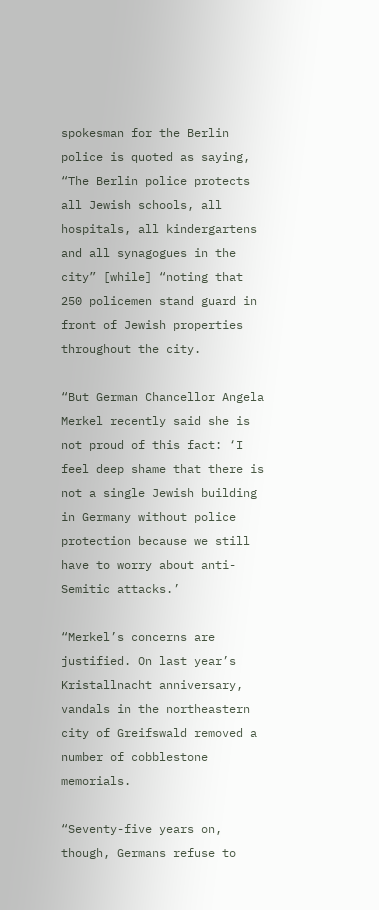spokesman for the Berlin police is quoted as saying, “The Berlin police protects all Jewish schools, all hospitals, all kindergartens and all synagogues in the city” [while] “noting that 250 policemen stand guard in front of Jewish properties throughout the city.

“But German Chancellor Angela Merkel recently said she is not proud of this fact: ‘I feel deep shame that there is not a single Jewish building in Germany without police protection because we still have to worry about anti-Semitic attacks.’

“Merkel’s concerns are justified. On last year’s Kristallnacht anniversary, vandals in the northeastern city of Greifswald removed a number of cobblestone memorials.

“Seventy-five years on, though, Germans refuse to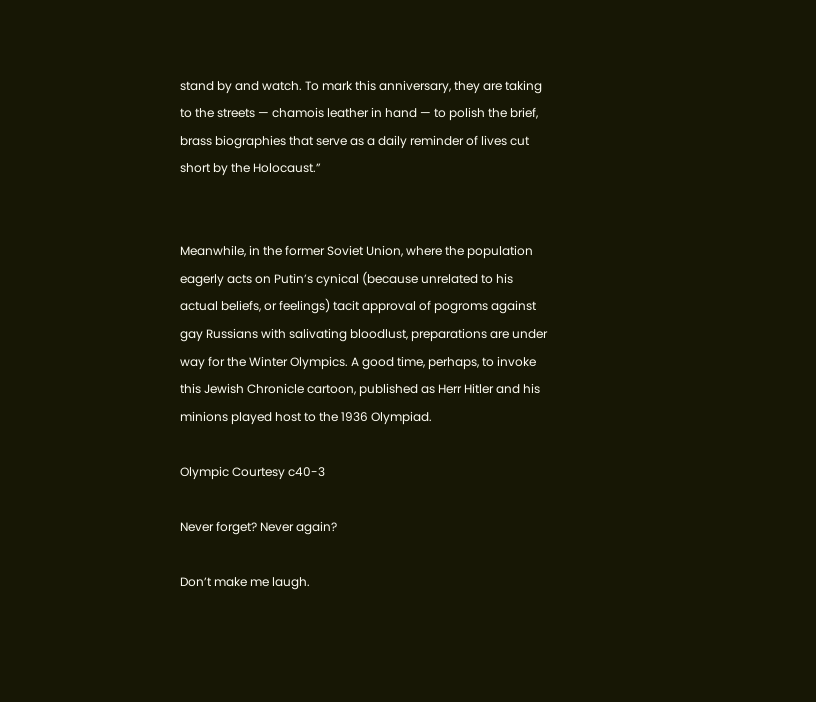stand by and watch. To mark this anniversary, they are taking to the streets — chamois leather in hand — to polish the brief, brass biographies that serve as a daily reminder of lives cut short by the Holocaust.”


Meanwhile, in the former Soviet Union, where the population eagerly acts on Putin’s cynical (because unrelated to his actual beliefs, or feelings) tacit approval of pogroms against gay Russians with salivating bloodlust, preparations are under way for the Winter Olympics. A good time, perhaps, to invoke this Jewish Chronicle cartoon, published as Herr Hitler and his minions played host to the 1936 Olympiad.

Olympic Courtesy c40-3

Never forget? Never again?

Don’t make me laugh.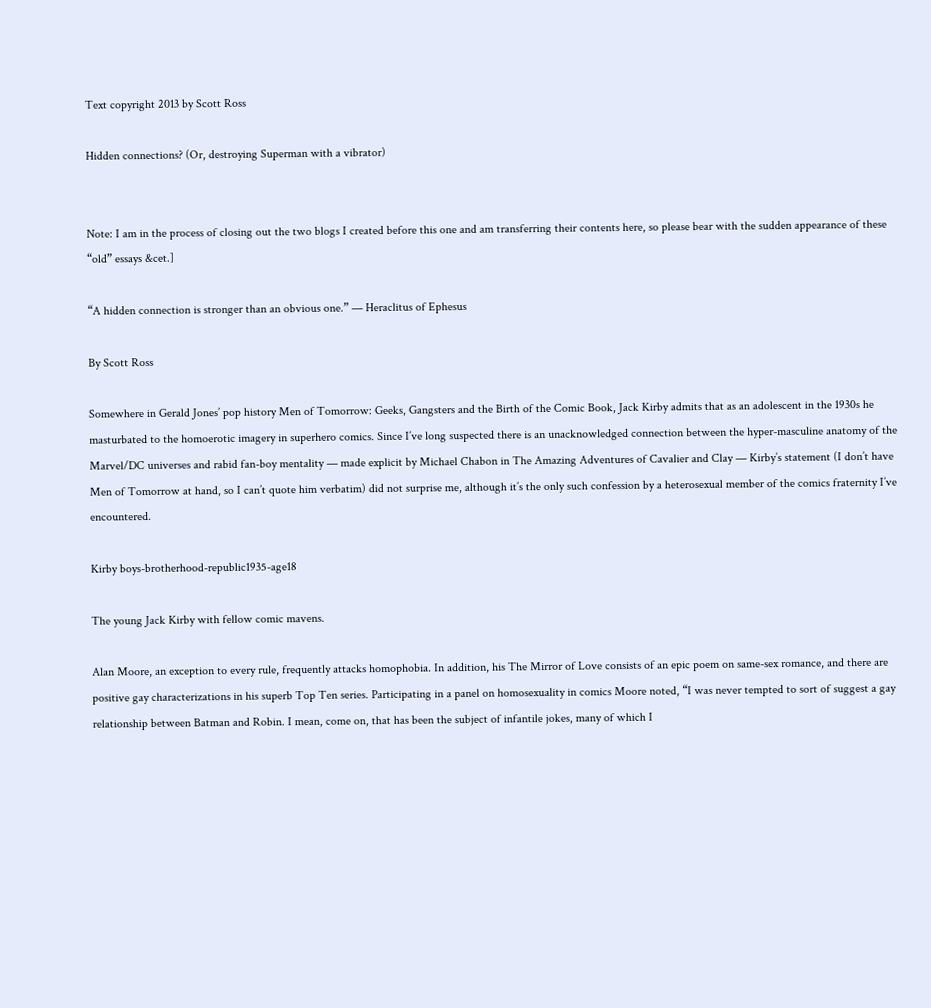Text copyright 2013 by Scott Ross

Hidden connections? (Or, destroying Superman with a vibrator)


Note: I am in the process of closing out the two blogs I created before this one and am transferring their contents here, so please bear with the sudden appearance of these “old” essays &cet.]

“A hidden connection is stronger than an obvious one.” — Heraclitus of Ephesus

By Scott Ross

Somewhere in Gerald Jones’ pop history Men of Tomorrow: Geeks, Gangsters and the Birth of the Comic Book, Jack Kirby admits that as an adolescent in the 1930s he masturbated to the homoerotic imagery in superhero comics. Since I’ve long suspected there is an unacknowledged connection between the hyper-masculine anatomy of the Marvel/DC universes and rabid fan-boy mentality — made explicit by Michael Chabon in The Amazing Adventures of Cavalier and Clay — Kirby’s statement (I don’t have Men of Tomorrow at hand, so I can’t quote him verbatim) did not surprise me, although it’s the only such confession by a heterosexual member of the comics fraternity I’ve encountered.

Kirby boys-brotherhood-republic1935-age18

The young Jack Kirby with fellow comic mavens.

Alan Moore, an exception to every rule, frequently attacks homophobia. In addition, his The Mirror of Love consists of an epic poem on same-sex romance, and there are positive gay characterizations in his superb Top Ten series. Participating in a panel on homosexuality in comics Moore noted, “I was never tempted to sort of suggest a gay relationship between Batman and Robin. I mean, come on, that has been the subject of infantile jokes, many of which I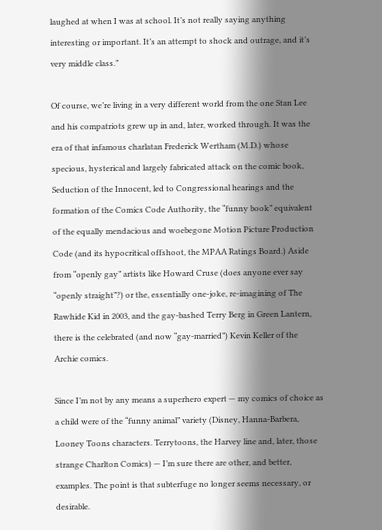laughed at when I was at school. It’s not really saying anything interesting or important. It’s an attempt to shock and outrage, and it’s very middle class.”

Of course, we’re living in a very different world from the one Stan Lee and his compatriots grew up in and, later, worked through. It was the era of that infamous charlatan Frederick Wertham (M.D.) whose specious, hysterical and largely fabricated attack on the comic book, Seduction of the Innocent, led to Congressional hearings and the formation of the Comics Code Authority, the “funny book” equivalent of the equally mendacious and woebegone Motion Picture Production Code (and its hypocritical offshoot, the MPAA Ratings Board.) Aside from “openly gay” artists like Howard Cruse (does anyone ever say “openly straight”?) or the, essentially one-joke, re-imagining of The Rawhide Kid in 2003, and the gay-bashed Terry Berg in Green Lantern, there is the celebrated (and now “gay-married”) Kevin Keller of the Archie comics.

Since I’m not by any means a superhero expert — my comics of choice as a child were of the “funny animal” variety (Disney, Hanna-Barbera, Looney Toons characters. Terrytoons, the Harvey line and, later, those strange Charlton Comics) — I’m sure there are other, and better, examples. The point is that subterfuge no longer seems necessary, or desirable.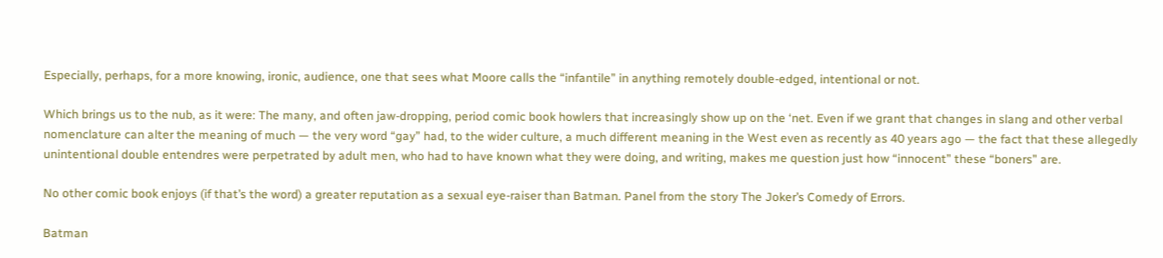Especially, perhaps, for a more knowing, ironic, audience, one that sees what Moore calls the “infantile” in anything remotely double-edged, intentional or not.

Which brings us to the nub, as it were: The many, and often jaw-dropping, period comic book howlers that increasingly show up on the ‘net. Even if we grant that changes in slang and other verbal nomenclature can alter the meaning of much — the very word “gay” had, to the wider culture, a much different meaning in the West even as recently as 40 years ago — the fact that these allegedly unintentional double entendres were perpetrated by adult men, who had to have known what they were doing, and writing, makes me question just how “innocent” these “boners” are.

No other comic book enjoys (if that’s the word) a greater reputation as a sexual eye-raiser than Batman. Panel from the story The Joker’s Comedy of Errors.

Batman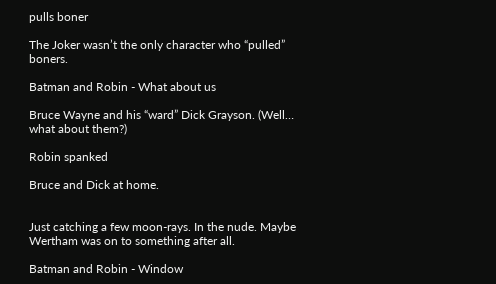pulls boner

The Joker wasn’t the only character who “pulled” boners.

Batman and Robin - What about us

Bruce Wayne and his “ward” Dick Grayson. (Well… what about them?)

Robin spanked

Bruce and Dick at home.


Just catching a few moon-rays. In the nude. Maybe Wertham was on to something after all.

Batman and Robin - Window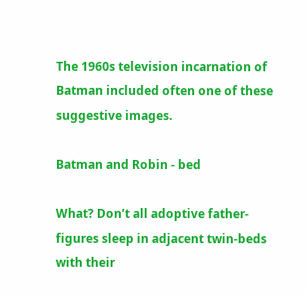The 1960s television incarnation of Batman included often one of these suggestive images.

Batman and Robin - bed

What? Don’t all adoptive father-figures sleep in adjacent twin-beds with their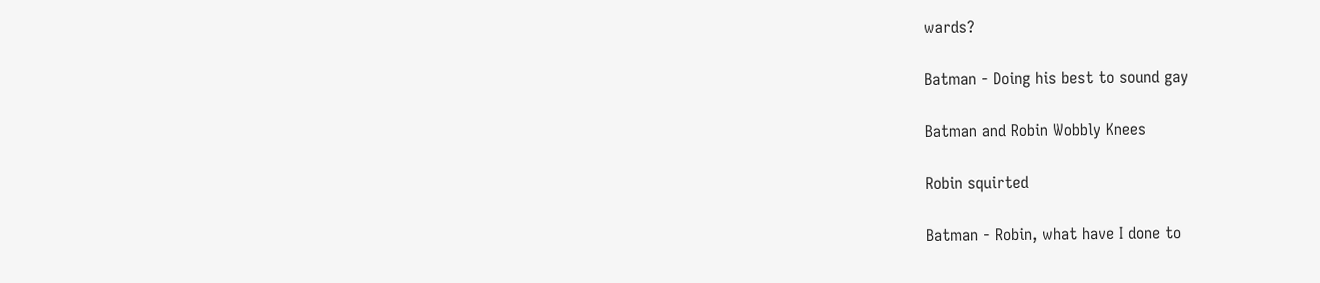wards?

Batman - Doing his best to sound gay

Batman and Robin Wobbly Knees

Robin squirted

Batman - Robin, what have I done to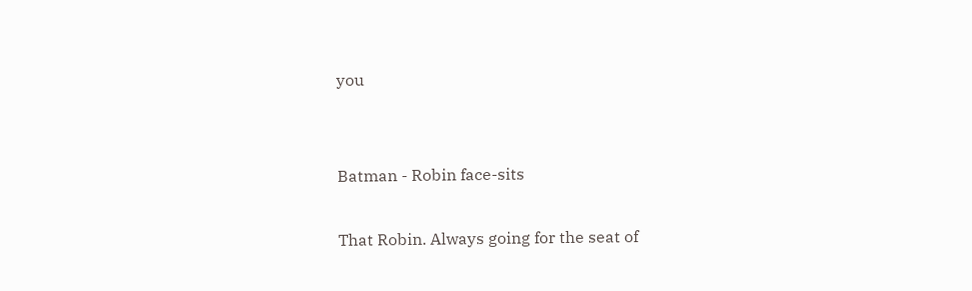you


Batman - Robin face-sits

That Robin. Always going for the seat of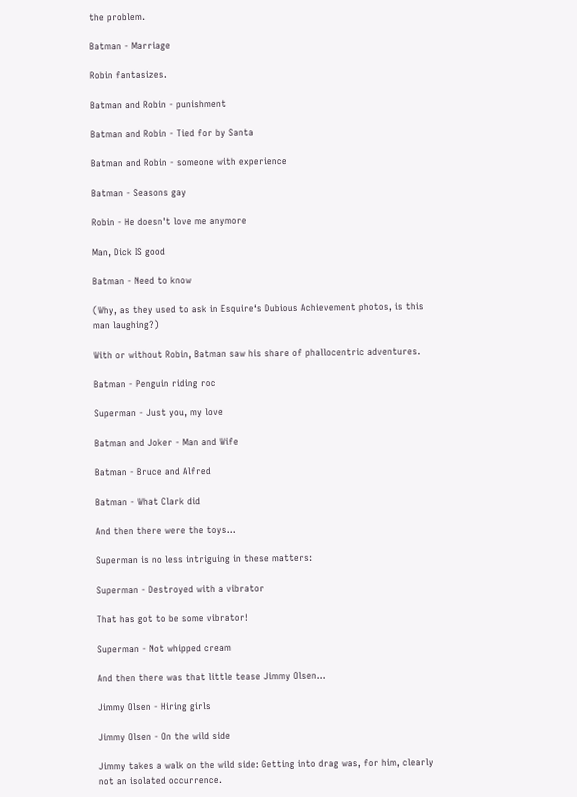the problem.

Batman - Marriage

Robin fantasizes.

Batman and Robin - punishment

Batman and Robin - Tied for by Santa

Batman and Robin - someone with experience

Batman - Seasons gay

Robin - He doesn't love me anymore

Man, Dick IS good

Batman - Need to know

(Why, as they used to ask in Esquire‘s Dubious Achievement photos, is this man laughing?)

With or without Robin, Batman saw his share of phallocentric adventures.

Batman - Penguin riding roc

Superman - Just you, my love

Batman and Joker - Man and Wife

Batman - Bruce and Alfred

Batman - What Clark did

And then there were the toys…

Superman is no less intriguing in these matters:

Superman - Destroyed with a vibrator

That has got to be some vibrator!

Superman - Not whipped cream

And then there was that little tease Jimmy Olsen…

Jimmy Olsen - Hiring girls

Jimmy Olsen - On the wild side

Jimmy takes a walk on the wild side: Getting into drag was, for him, clearly not an isolated occurrence.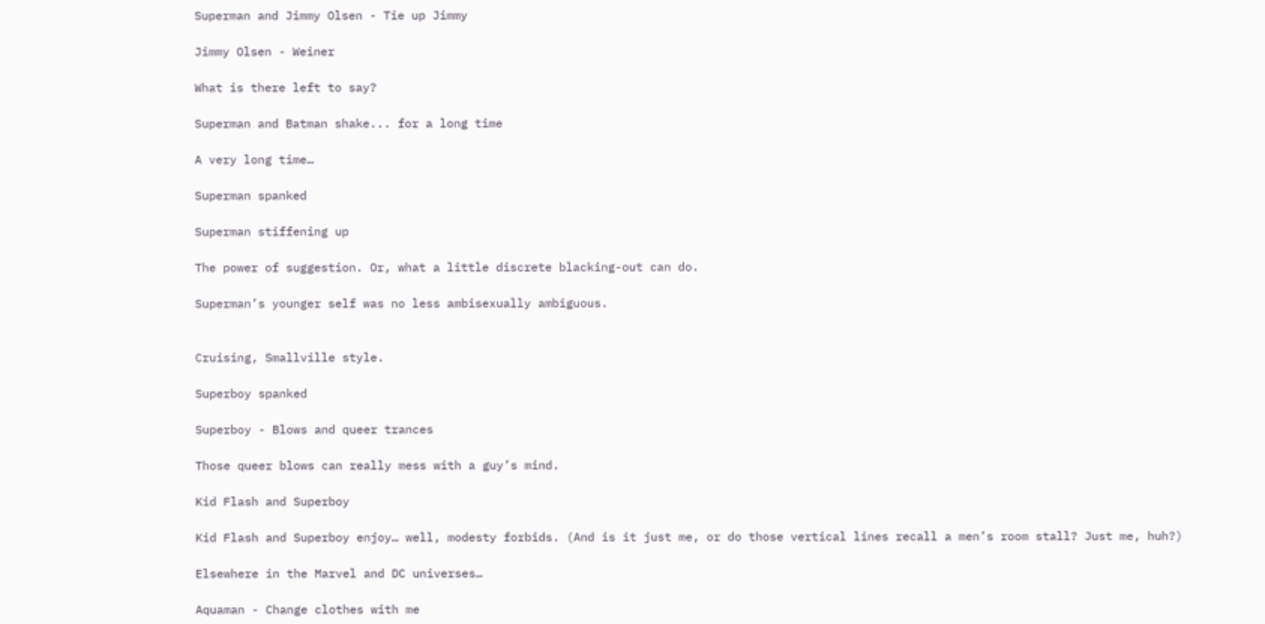Superman and Jimmy Olsen - Tie up Jimmy

Jimmy Olsen - Weiner

What is there left to say?

Superman and Batman shake... for a long time

A very long time…

Superman spanked

Superman stiffening up

The power of suggestion. Or, what a little discrete blacking-out can do.

Superman’s younger self was no less ambisexually ambiguous.


Cruising, Smallville style.

Superboy spanked

Superboy - Blows and queer trances

Those queer blows can really mess with a guy’s mind.

Kid Flash and Superboy

Kid Flash and Superboy enjoy… well, modesty forbids. (And is it just me, or do those vertical lines recall a men’s room stall? Just me, huh?)

Elsewhere in the Marvel and DC universes…

Aquaman - Change clothes with me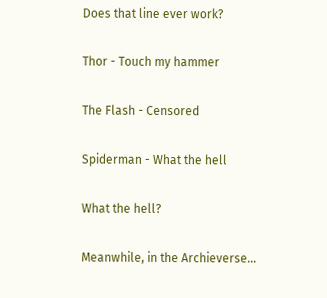Does that line ever work?

Thor - Touch my hammer

The Flash - Censored

Spiderman - What the hell

What the hell?

Meanwhile, in the Archieverse…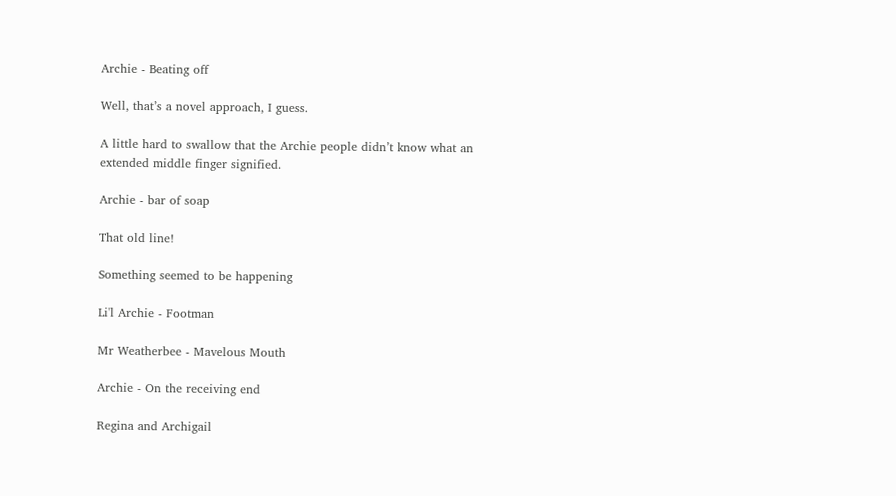Archie - Beating off

Well, that’s a novel approach, I guess.

A little hard to swallow that the Archie people didn’t know what an extended middle finger signified.

Archie - bar of soap

That old line!

Something seemed to be happening

Li'l Archie - Footman

Mr Weatherbee - Mavelous Mouth

Archie - On the receiving end

Regina and Archigail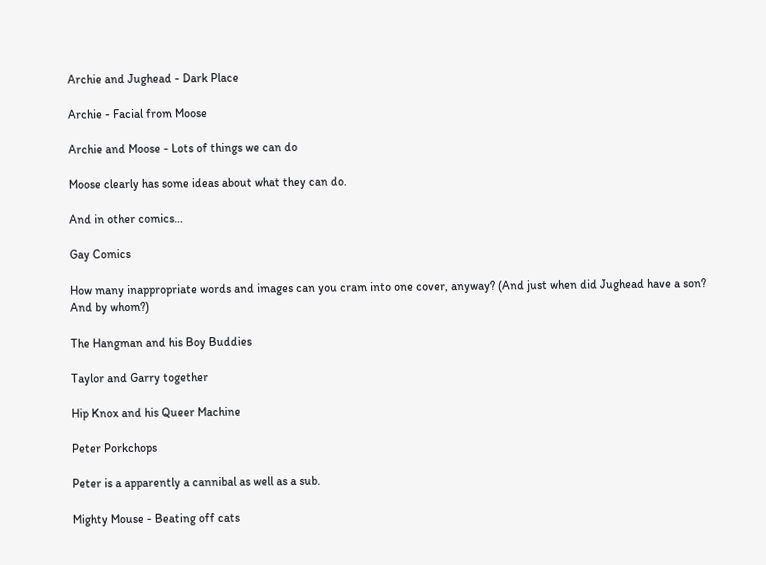Archie and Jughead - Dark Place

Archie - Facial from Moose

Archie and Moose - Lots of things we can do

Moose clearly has some ideas about what they can do.

And in other comics…

Gay Comics

How many inappropriate words and images can you cram into one cover, anyway? (And just when did Jughead have a son? And by whom?)

The Hangman and his Boy Buddies

Taylor and Garry together

Hip Knox and his Queer Machine

Peter Porkchops

Peter is a apparently a cannibal as well as a sub.

Mighty Mouse - Beating off cats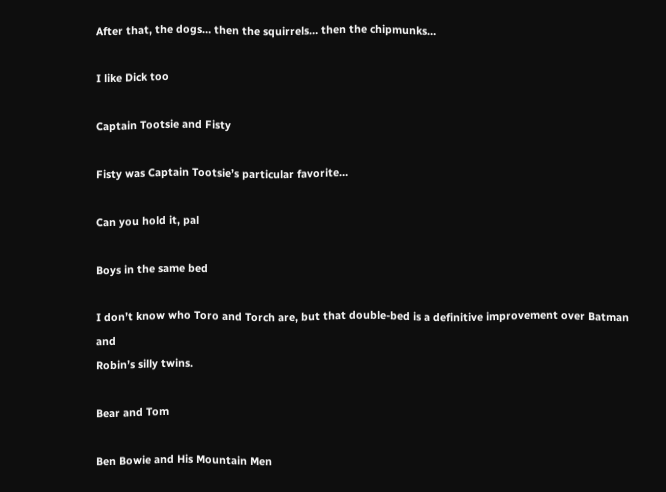After that, the dogs… then the squirrels… then the chipmunks…

I like Dick too

Captain Tootsie and Fisty

Fisty was Captain Tootsie’s particular favorite…

Can you hold it, pal

Boys in the same bed

I don’t know who Toro and Torch are, but that double-bed is a definitive improvement over Batman and
Robin’s silly twins.

Bear and Tom

Ben Bowie and His Mountain Men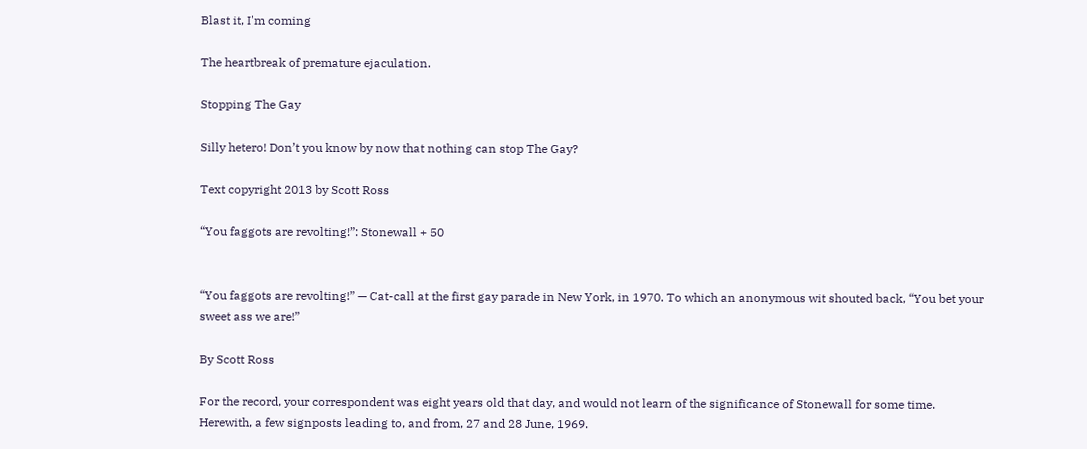Blast it, I'm coming

The heartbreak of premature ejaculation.

Stopping The Gay

Silly hetero! Don’t you know by now that nothing can stop The Gay?

Text copyright 2013 by Scott Ross

“You faggots are revolting!”: Stonewall + 50


“You faggots are revolting!” — Cat-call at the first gay parade in New York, in 1970. To which an anonymous wit shouted back, “You bet your sweet ass we are!”

By Scott Ross

For the record, your correspondent was eight years old that day, and would not learn of the significance of Stonewall for some time. Herewith, a few signposts leading to, and from, 27 and 28 June, 1969.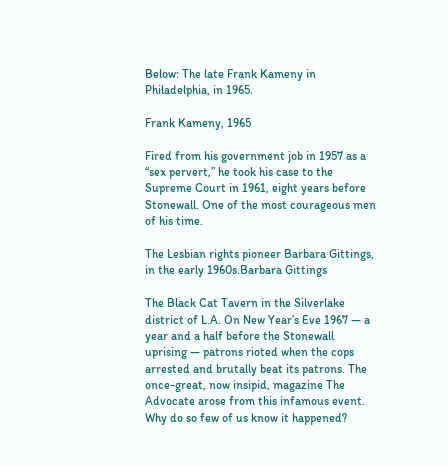Below: The late Frank Kameny in Philadelphia, in 1965.

Frank Kameny, 1965

Fired from his government job in 1957 as a “sex pervert,” he took his case to the Supreme Court in 1961, eight years before Stonewall. One of the most courageous men of his time.

The Lesbian rights pioneer Barbara Gittings, in the early 1960s.Barbara Gittings

The Black Cat Tavern in the Silverlake district of L.A. On New Year’s Eve 1967 — a year and a half before the Stonewall uprising — patrons rioted when the cops arrested and brutally beat its patrons. The once-great, now insipid, magazine The Advocate arose from this infamous event. Why do so few of us know it happened?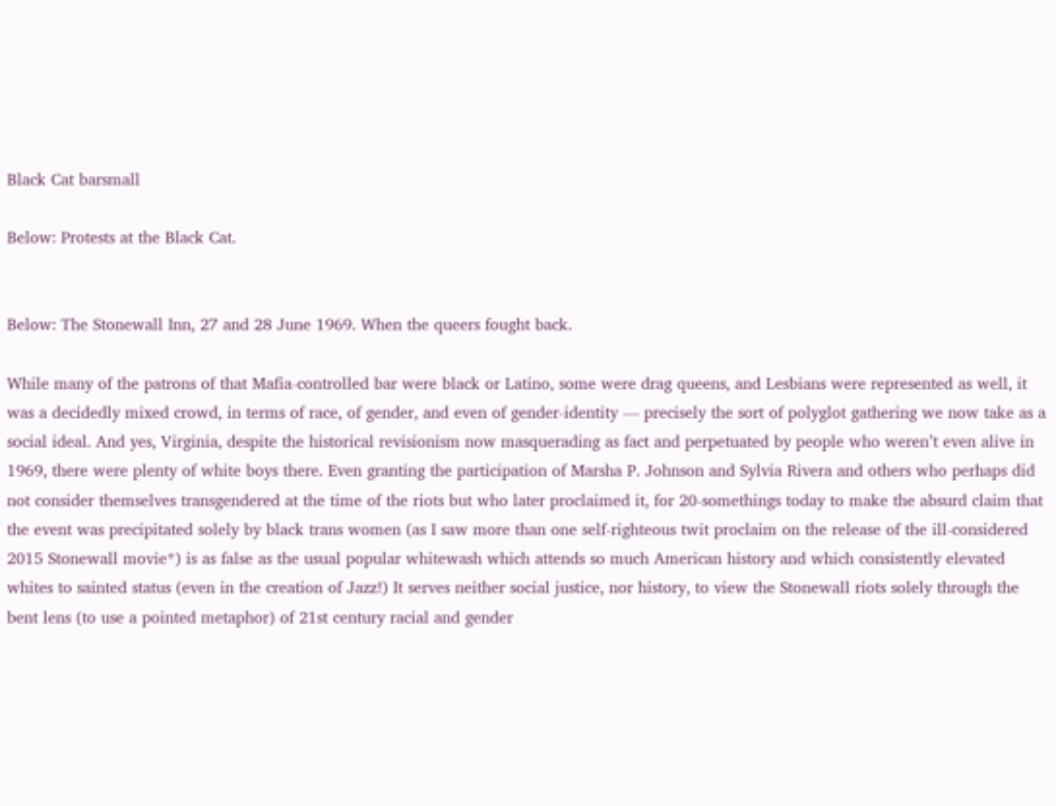Black Cat barsmall

Below: Protests at the Black Cat.


Below: The Stonewall Inn, 27 and 28 June 1969. When the queers fought back.

While many of the patrons of that Mafia-controlled bar were black or Latino, some were drag queens, and Lesbians were represented as well, it was a decidedly mixed crowd, in terms of race, of gender, and even of gender-identity — precisely the sort of polyglot gathering we now take as a social ideal. And yes, Virginia, despite the historical revisionism now masquerading as fact and perpetuated by people who weren’t even alive in 1969, there were plenty of white boys there. Even granting the participation of Marsha P. Johnson and Sylvia Rivera and others who perhaps did not consider themselves transgendered at the time of the riots but who later proclaimed it, for 20-somethings today to make the absurd claim that the event was precipitated solely by black trans women (as I saw more than one self-righteous twit proclaim on the release of the ill-considered 2015 Stonewall movie*) is as false as the usual popular whitewash which attends so much American history and which consistently elevated whites to sainted status (even in the creation of Jazz!) It serves neither social justice, nor history, to view the Stonewall riots solely through the bent lens (to use a pointed metaphor) of 21st century racial and gender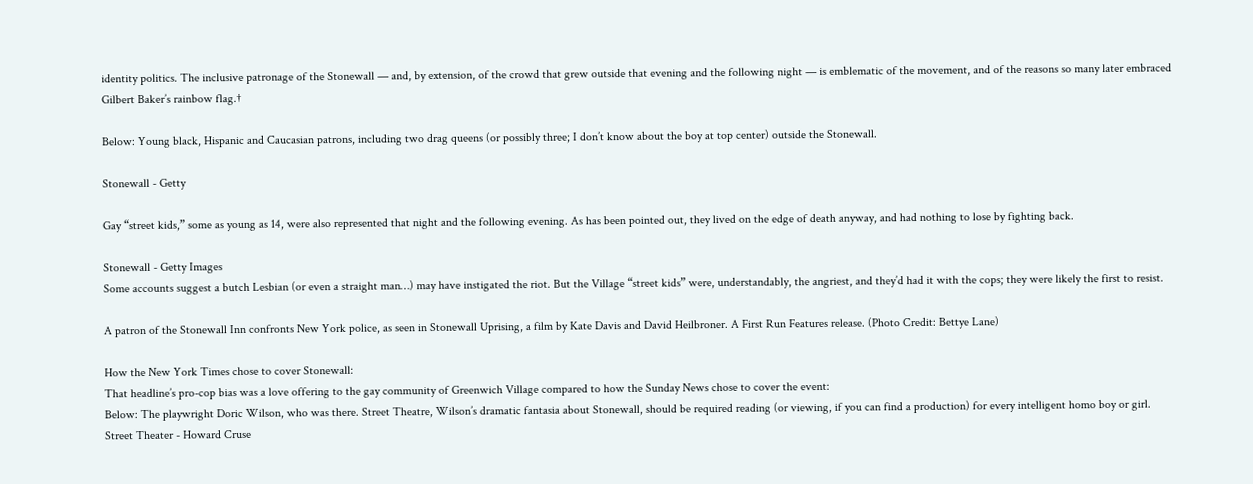identity politics. The inclusive patronage of the Stonewall — and, by extension, of the crowd that grew outside that evening and the following night — is emblematic of the movement, and of the reasons so many later embraced Gilbert Baker’s rainbow flag.†

Below: Young black, Hispanic and Caucasian patrons, including two drag queens (or possibly three; I don’t know about the boy at top center) outside the Stonewall.

Stonewall - Getty

Gay “street kids,” some as young as 14, were also represented that night and the following evening. As has been pointed out, they lived on the edge of death anyway, and had nothing to lose by fighting back.

Stonewall - Getty Images
Some accounts suggest a butch Lesbian (or even a straight man…) may have instigated the riot. But the Village “street kids” were, understandably, the angriest, and they’d had it with the cops; they were likely the first to resist.

A patron of the Stonewall Inn confronts New York police, as seen in Stonewall Uprising, a film by Kate Davis and David Heilbroner. A First Run Features release. (Photo Credit: Bettye Lane)

How the New York Times chose to cover Stonewall:
That headline’s pro-cop bias was a love offering to the gay community of Greenwich Village compared to how the Sunday News chose to cover the event:
Below: The playwright Doric Wilson, who was there. Street Theatre, Wilson’s dramatic fantasia about Stonewall, should be required reading (or viewing, if you can find a production) for every intelligent homo boy or girl.
Street Theater - Howard Cruse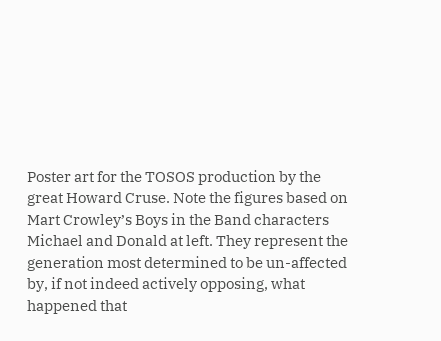Poster art for the TOSOS production by the great Howard Cruse. Note the figures based on Mart Crowley’s Boys in the Band characters Michael and Donald at left. They represent the generation most determined to be un-affected by, if not indeed actively opposing, what happened that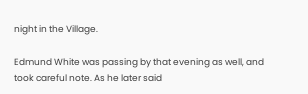night in the Village.

Edmund White was passing by that evening as well, and took careful note. As he later said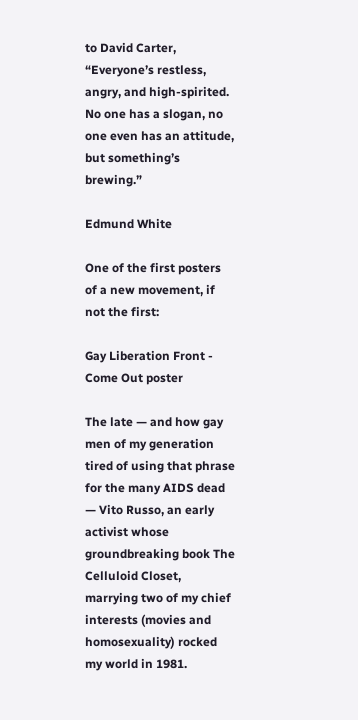to David Carter, “Everyone’s restless, angry, and high-spirited. No one has a slogan, no one even has an attitude, but something’s brewing.”

Edmund White

One of the first posters of a new movement, if not the first:

Gay Liberation Front - Come Out poster

The late — and how gay men of my generation tired of using that phrase for the many AIDS dead — Vito Russo, an early activist whose groundbreaking book The Celluloid Closet, marrying two of my chief interests (movies and homosexuality) rocked my world in 1981.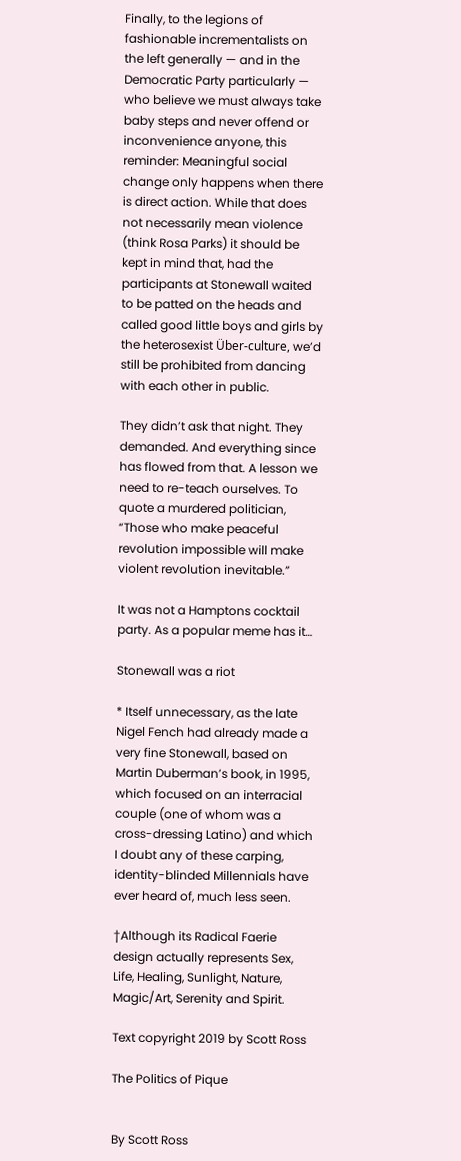Finally, to the legions of fashionable incrementalists on the left generally — and in the Democratic Party particularly — who believe we must always take baby steps and never offend or inconvenience anyone, this reminder: Meaningful social change only happens when there is direct action. While that does not necessarily mean violence (think Rosa Parks) it should be kept in mind that, had the participants at Stonewall waited to be patted on the heads and called good little boys and girls by the heterosexist Über-culture, we’d still be prohibited from dancing with each other in public.

They didn’t ask that night. They demanded. And everything since has flowed from that. A lesson we need to re-teach ourselves. To quote a murdered politician, “Those who make peaceful revolution impossible will make violent revolution inevitable.”

It was not a Hamptons cocktail party. As a popular meme has it…

Stonewall was a riot

* Itself unnecessary, as the late Nigel Fench had already made a very fine Stonewall, based on Martin Duberman’s book, in 1995, which focused on an interracial couple (one of whom was a cross-dressing Latino) and which I doubt any of these carping, identity-blinded Millennials have ever heard of, much less seen.

†Although its Radical Faerie design actually represents Sex, Life, Healing, Sunlight, Nature, Magic/Art, Serenity and Spirit.

Text copyright 2019 by Scott Ross

The Politics of Pique


By Scott Ross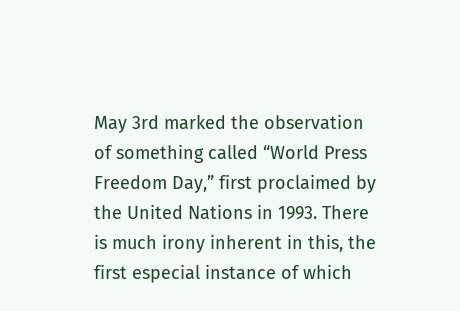May 3rd marked the observation of something called “World Press Freedom Day,” first proclaimed by the United Nations in 1993. There is much irony inherent in this, the first especial instance of which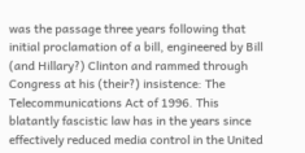was the passage three years following that initial proclamation of a bill, engineered by Bill (and Hillary?) Clinton and rammed through Congress at his (their?) insistence: The Telecommunications Act of 1996. This blatantly fascistic law has in the years since effectively reduced media control in the United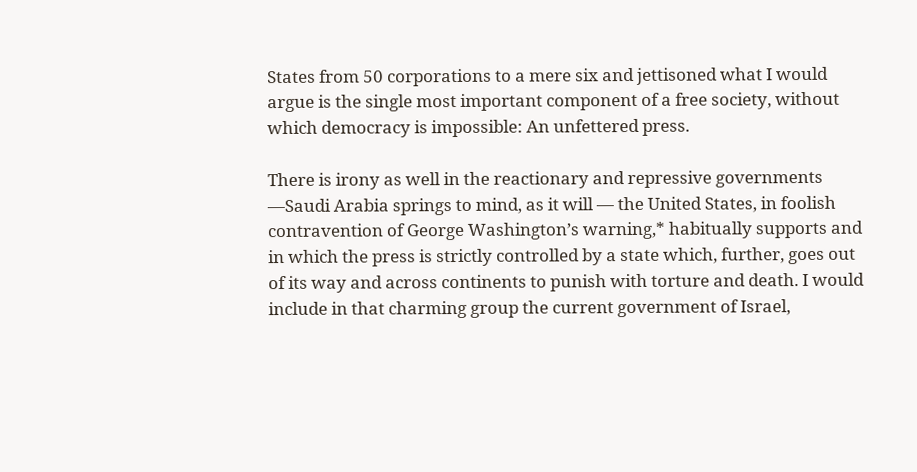States from 50 corporations to a mere six and jettisoned what I would argue is the single most important component of a free society, without which democracy is impossible: An unfettered press.

There is irony as well in the reactionary and repressive governments —Saudi Arabia springs to mind, as it will — the United States, in foolish contravention of George Washington’s warning,* habitually supports and in which the press is strictly controlled by a state which, further, goes out of its way and across continents to punish with torture and death. I would include in that charming group the current government of Israel,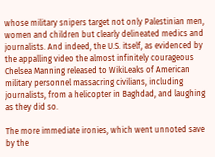whose military snipers target not only Palestinian men, women and children but clearly delineated medics and journalists. And indeed, the U.S. itself, as evidenced by the appalling video the almost infinitely courageous Chelsea Manning released to WikiLeaks of American military personnel massacring civilians, including journalists, from a helicopter in Baghdad, and laughing as they did so.

The more immediate ironies, which went unnoted save by the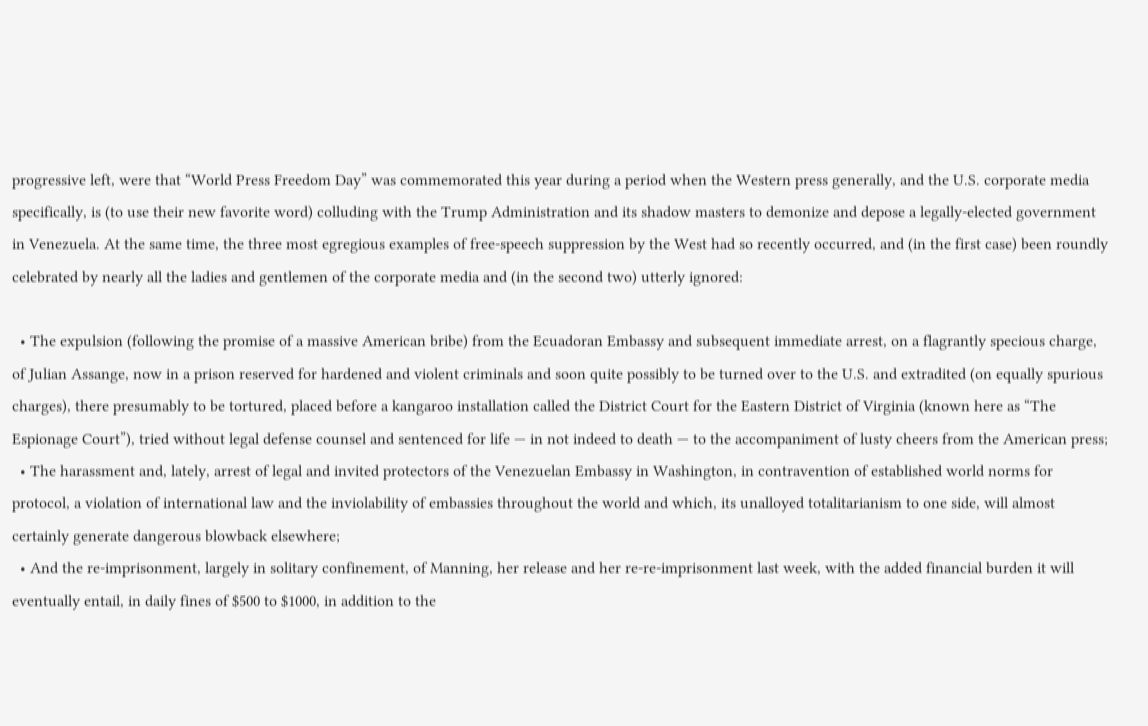progressive left, were that “World Press Freedom Day” was commemorated this year during a period when the Western press generally, and the U.S. corporate media specifically, is (to use their new favorite word) colluding with the Trump Administration and its shadow masters to demonize and depose a legally-elected government in Venezuela. At the same time, the three most egregious examples of free-speech suppression by the West had so recently occurred, and (in the first case) been roundly celebrated by nearly all the ladies and gentlemen of the corporate media and (in the second two) utterly ignored:

  • The expulsion (following the promise of a massive American bribe) from the Ecuadoran Embassy and subsequent immediate arrest, on a flagrantly specious charge, of Julian Assange, now in a prison reserved for hardened and violent criminals and soon quite possibly to be turned over to the U.S. and extradited (on equally spurious charges), there presumably to be tortured, placed before a kangaroo installation called the District Court for the Eastern District of Virginia (known here as “The Espionage Court”), tried without legal defense counsel and sentenced for life — in not indeed to death — to the accompaniment of lusty cheers from the American press;
  • The harassment and, lately, arrest of legal and invited protectors of the Venezuelan Embassy in Washington, in contravention of established world norms for protocol, a violation of international law and the inviolability of embassies throughout the world and which, its unalloyed totalitarianism to one side, will almost certainly generate dangerous blowback elsewhere;
  • And the re-imprisonment, largely in solitary confinement, of Manning, her release and her re-re-imprisonment last week, with the added financial burden it will eventually entail, in daily fines of $500 to $1000, in addition to the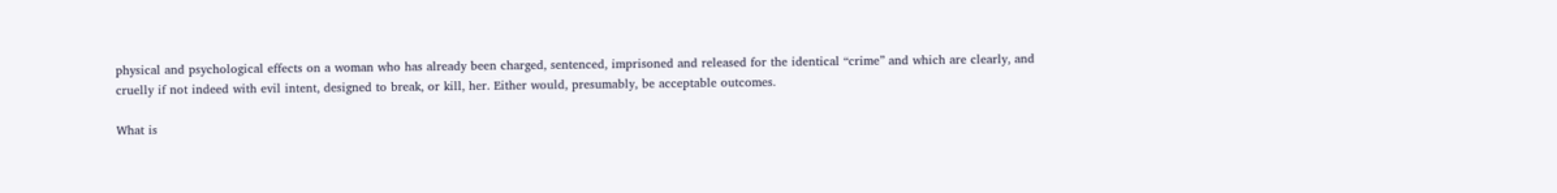physical and psychological effects on a woman who has already been charged, sentenced, imprisoned and released for the identical “crime” and which are clearly, and cruelly if not indeed with evil intent, designed to break, or kill, her. Either would, presumably, be acceptable outcomes.

What is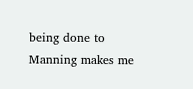being done to Manning makes me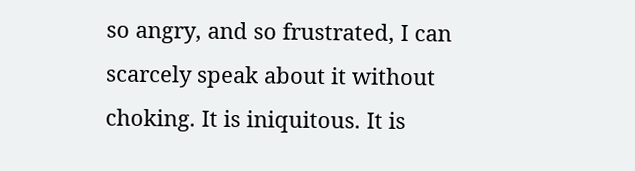so angry, and so frustrated, I can scarcely speak about it without choking. It is iniquitous. It is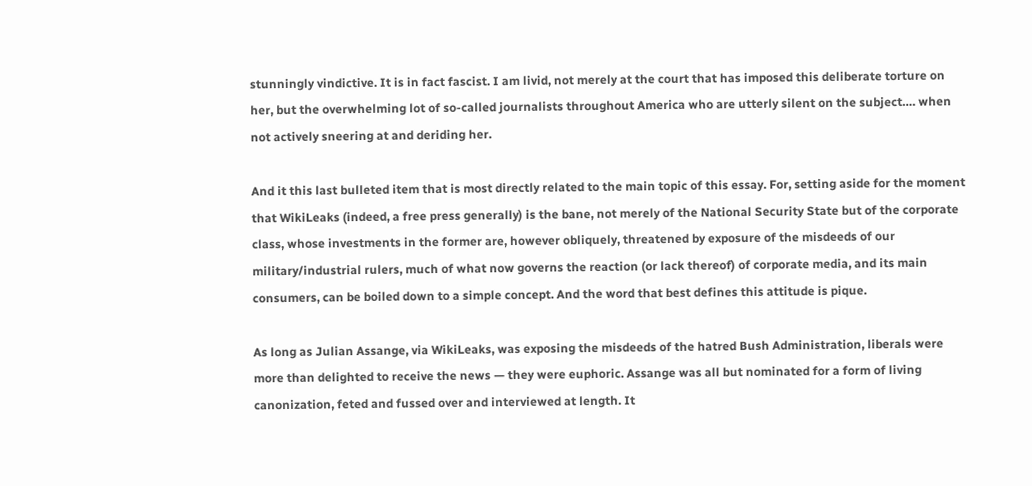stunningly vindictive. It is in fact fascist. I am livid, not merely at the court that has imposed this deliberate torture on her, but the overwhelming lot of so-called journalists throughout America who are utterly silent on the subject…. when not actively sneering at and deriding her.

And it this last bulleted item that is most directly related to the main topic of this essay. For, setting aside for the moment that WikiLeaks (indeed, a free press generally) is the bane, not merely of the National Security State but of the corporate class, whose investments in the former are, however obliquely, threatened by exposure of the misdeeds of our military/industrial rulers, much of what now governs the reaction (or lack thereof) of corporate media, and its main consumers, can be boiled down to a simple concept. And the word that best defines this attitude is pique.

As long as Julian Assange, via WikiLeaks, was exposing the misdeeds of the hatred Bush Administration, liberals were more than delighted to receive the news — they were euphoric. Assange was all but nominated for a form of living canonization, feted and fussed over and interviewed at length. It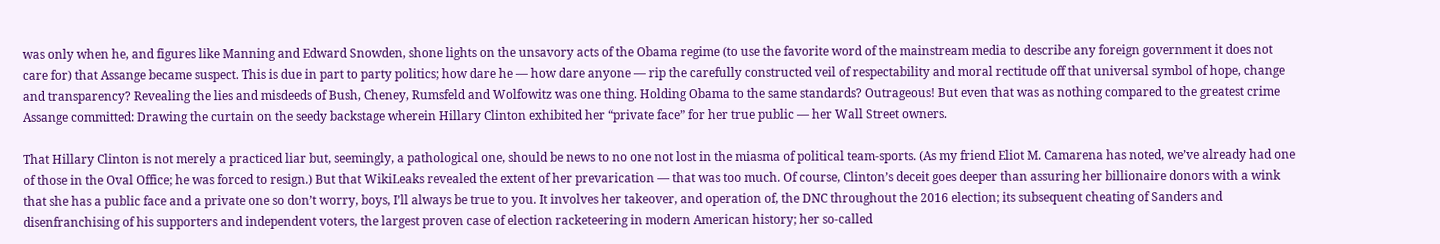was only when he, and figures like Manning and Edward Snowden, shone lights on the unsavory acts of the Obama regime (to use the favorite word of the mainstream media to describe any foreign government it does not care for) that Assange became suspect. This is due in part to party politics; how dare he — how dare anyone — rip the carefully constructed veil of respectability and moral rectitude off that universal symbol of hope, change and transparency? Revealing the lies and misdeeds of Bush, Cheney, Rumsfeld and Wolfowitz was one thing. Holding Obama to the same standards? Outrageous! But even that was as nothing compared to the greatest crime Assange committed: Drawing the curtain on the seedy backstage wherein Hillary Clinton exhibited her “private face” for her true public — her Wall Street owners.

That Hillary Clinton is not merely a practiced liar but, seemingly, a pathological one, should be news to no one not lost in the miasma of political team-sports. (As my friend Eliot M. Camarena has noted, we’ve already had one of those in the Oval Office; he was forced to resign.) But that WikiLeaks revealed the extent of her prevarication — that was too much. Of course, Clinton’s deceit goes deeper than assuring her billionaire donors with a wink that she has a public face and a private one so don’t worry, boys, I’ll always be true to you. It involves her takeover, and operation of, the DNC throughout the 2016 election; its subsequent cheating of Sanders and disenfranchising of his supporters and independent voters, the largest proven case of election racketeering in modern American history; her so-called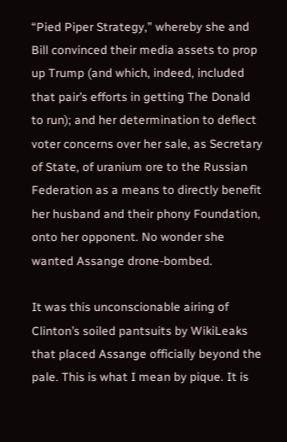“Pied Piper Strategy,” whereby she and Bill convinced their media assets to prop up Trump (and which, indeed, included that pair’s efforts in getting The Donald to run); and her determination to deflect voter concerns over her sale, as Secretary of State, of uranium ore to the Russian Federation as a means to directly benefit her husband and their phony Foundation, onto her opponent. No wonder she wanted Assange drone-bombed.

It was this unconscionable airing of Clinton’s soiled pantsuits by WikiLeaks that placed Assange officially beyond the pale. This is what I mean by pique. It is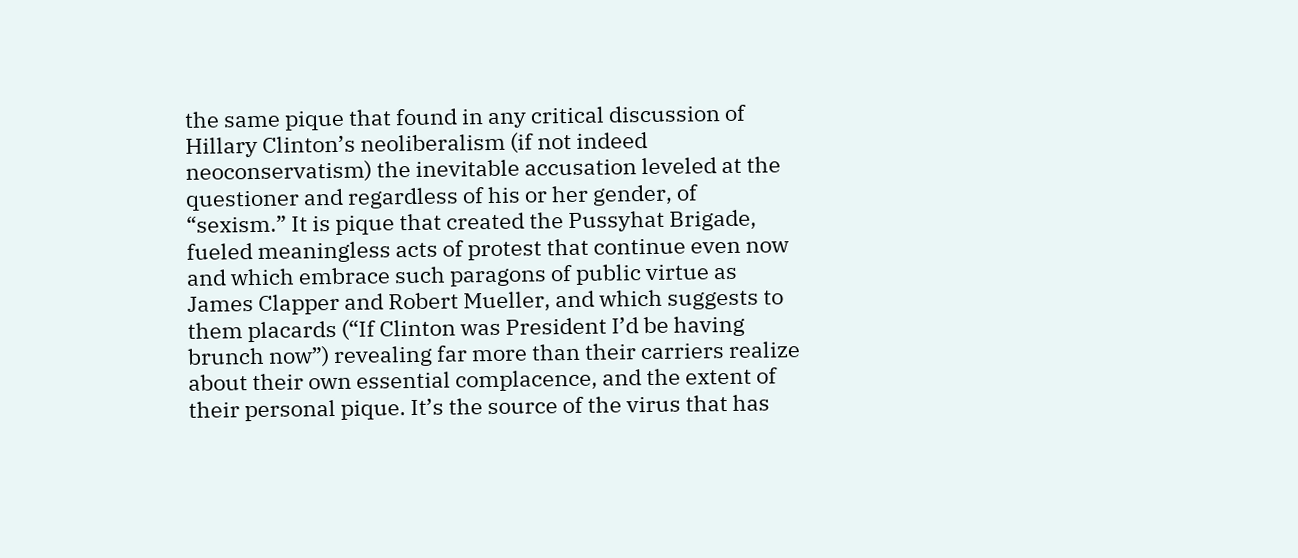the same pique that found in any critical discussion of Hillary Clinton’s neoliberalism (if not indeed neoconservatism) the inevitable accusation leveled at the questioner and regardless of his or her gender, of “sexism.” It is pique that created the Pussyhat Brigade, fueled meaningless acts of protest that continue even now and which embrace such paragons of public virtue as James Clapper and Robert Mueller, and which suggests to them placards (“If Clinton was President I’d be having brunch now”) revealing far more than their carriers realize about their own essential complacence, and the extent of their personal pique. It’s the source of the virus that has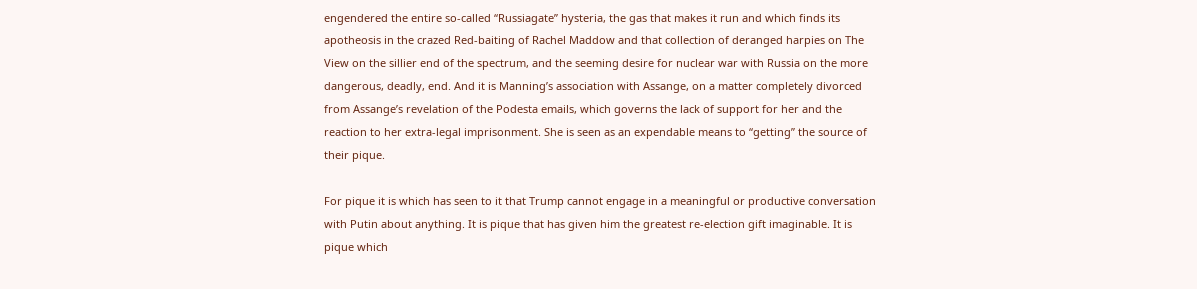engendered the entire so-called “Russiagate” hysteria, the gas that makes it run and which finds its apotheosis in the crazed Red-baiting of Rachel Maddow and that collection of deranged harpies on The View on the sillier end of the spectrum, and the seeming desire for nuclear war with Russia on the more dangerous, deadly, end. And it is Manning’s association with Assange, on a matter completely divorced from Assange’s revelation of the Podesta emails, which governs the lack of support for her and the reaction to her extra-legal imprisonment. She is seen as an expendable means to “getting” the source of their pique.

For pique it is which has seen to it that Trump cannot engage in a meaningful or productive conversation with Putin about anything. It is pique that has given him the greatest re-election gift imaginable. It is pique which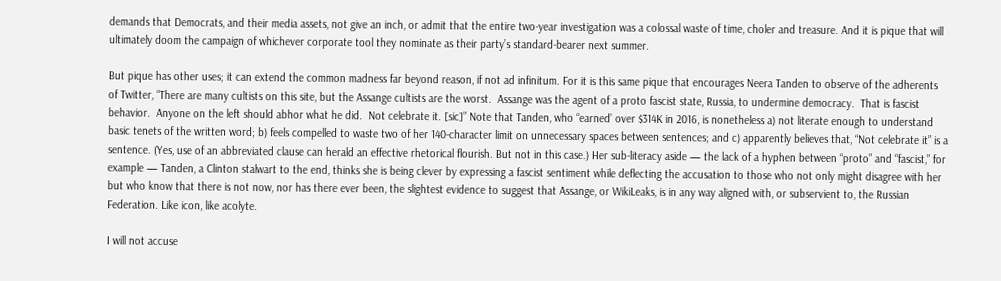demands that Democrats, and their media assets, not give an inch, or admit that the entire two-year investigation was a colossal waste of time, choler and treasure. And it is pique that will ultimately doom the campaign of whichever corporate tool they nominate as their party’s standard-bearer next summer.

But pique has other uses; it can extend the common madness far beyond reason, if not ad infinitum. For it is this same pique that encourages Neera Tanden to observe of the adherents of Twitter, “There are many cultists on this site, but the Assange cultists are the worst.  Assange was the agent of a proto fascist state, Russia, to undermine democracy.  That is fascist behavior.  Anyone on the left should abhor what he did.  Not celebrate it. [sic]” Note that Tanden, who “earned’ over $314K in 2016, is nonetheless a) not literate enough to understand basic tenets of the written word; b) feels compelled to waste two of her 140-character limit on unnecessary spaces between sentences; and c) apparently believes that, “Not celebrate it” is a sentence. (Yes, use of an abbreviated clause can herald an effective rhetorical flourish. But not in this case.) Her sub-literacy aside — the lack of a hyphen between “proto” and “fascist,” for example — Tanden, a Clinton stalwart to the end, thinks she is being clever by expressing a fascist sentiment while deflecting the accusation to those who not only might disagree with her but who know that there is not now, nor has there ever been, the slightest evidence to suggest that Assange, or WikiLeaks, is in any way aligned with, or subservient to, the Russian Federation. Like icon, like acolyte.

I will not accuse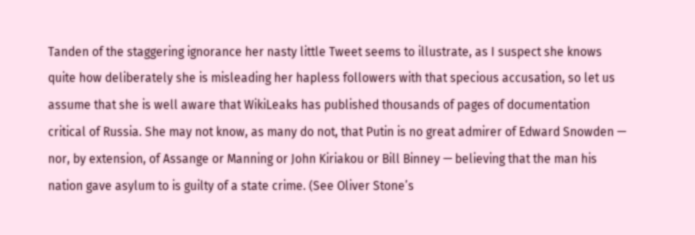Tanden of the staggering ignorance her nasty little Tweet seems to illustrate, as I suspect she knows quite how deliberately she is misleading her hapless followers with that specious accusation, so let us assume that she is well aware that WikiLeaks has published thousands of pages of documentation critical of Russia. She may not know, as many do not, that Putin is no great admirer of Edward Snowden — nor, by extension, of Assange or Manning or John Kiriakou or Bill Binney — believing that the man his nation gave asylum to is guilty of a state crime. (See Oliver Stone’s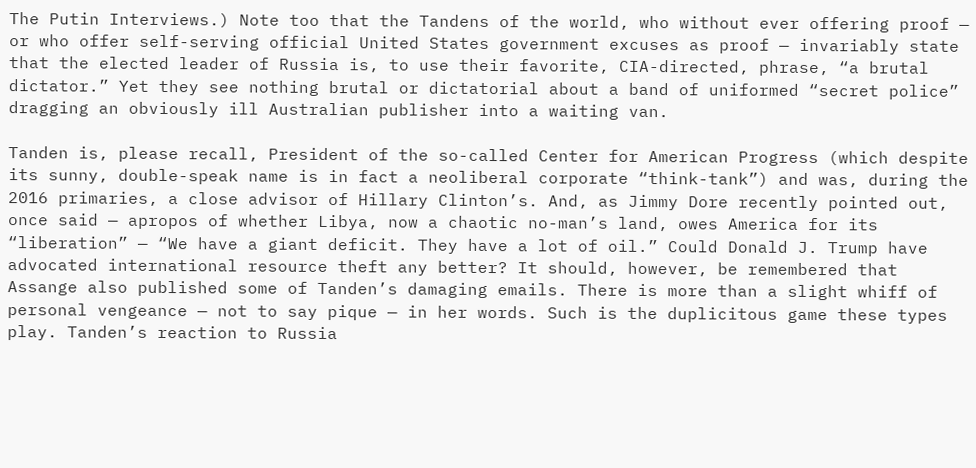The Putin Interviews.) Note too that the Tandens of the world, who without ever offering proof — or who offer self-serving official United States government excuses as proof — invariably state that the elected leader of Russia is, to use their favorite, CIA-directed, phrase, “a brutal dictator.” Yet they see nothing brutal or dictatorial about a band of uniformed “secret police” dragging an obviously ill Australian publisher into a waiting van.

Tanden is, please recall, President of the so-called Center for American Progress (which despite its sunny, double-speak name is in fact a neoliberal corporate “think-tank”) and was, during the 2016 primaries, a close advisor of Hillary Clinton’s. And, as Jimmy Dore recently pointed out, once said — apropos of whether Libya, now a chaotic no-man’s land, owes America for its “liberation” — “We have a giant deficit. They have a lot of oil.” Could Donald J. Trump have advocated international resource theft any better? It should, however, be remembered that Assange also published some of Tanden’s damaging emails. There is more than a slight whiff of personal vengeance — not to say pique — in her words. Such is the duplicitous game these types play. Tanden’s reaction to Russia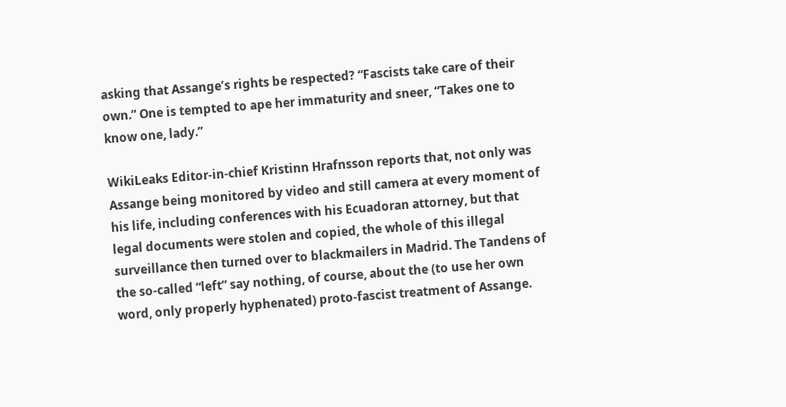asking that Assange’s rights be respected? “Fascists take care of their own.” One is tempted to ape her immaturity and sneer, “Takes one to know one, lady.”

WikiLeaks Editor-in-chief Kristinn Hrafnsson reports that, not only was Assange being monitored by video and still camera at every moment of his life, including conferences with his Ecuadoran attorney, but that legal documents were stolen and copied, the whole of this illegal surveillance then turned over to blackmailers in Madrid. The Tandens of the so-called “left” say nothing, of course, about the (to use her own word, only properly hyphenated) proto-fascist treatment of Assange.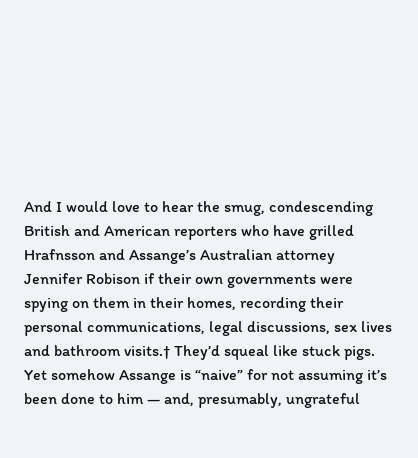And I would love to hear the smug, condescending British and American reporters who have grilled Hrafnsson and Assange’s Australian attorney Jennifer Robison if their own governments were spying on them in their homes, recording their personal communications, legal discussions, sex lives and bathroom visits.† They’d squeal like stuck pigs. Yet somehow Assange is “naive” for not assuming it’s been done to him — and, presumably, ungrateful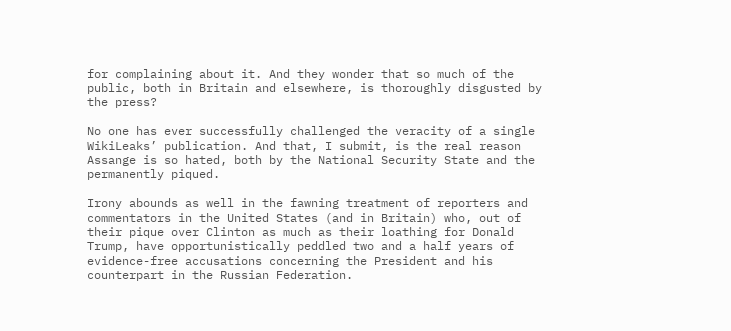for complaining about it. And they wonder that so much of the public, both in Britain and elsewhere, is thoroughly disgusted by the press?

No one has ever successfully challenged the veracity of a single WikiLeaks’ publication. And that, I submit, is the real reason Assange is so hated, both by the National Security State and the permanently piqued.

Irony abounds as well in the fawning treatment of reporters and commentators in the United States (and in Britain) who, out of their pique over Clinton as much as their loathing for Donald Trump, have opportunistically peddled two and a half years of evidence-free accusations concerning the President and his counterpart in the Russian Federation.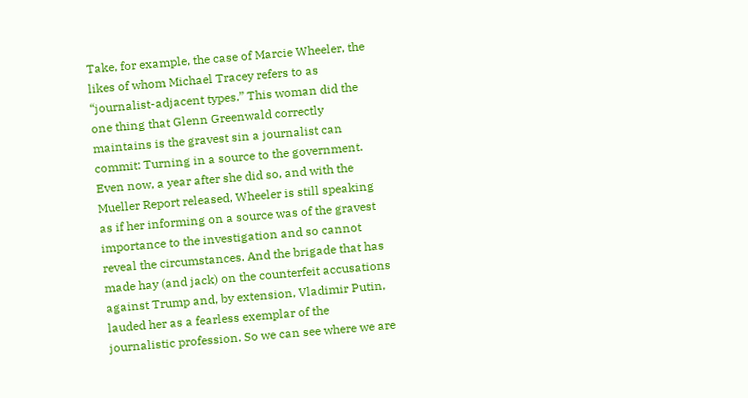Take, for example, the case of Marcie Wheeler, the likes of whom Michael Tracey refers to as “journalist-adjacent types.” This woman did the one thing that Glenn Greenwald correctly maintains is the gravest sin a journalist can commit: Turning in a source to the government. Even now, a year after she did so, and with the Mueller Report released, Wheeler is still speaking as if her informing on a source was of the gravest importance to the investigation and so cannot reveal the circumstances. And the brigade that has made hay (and jack) on the counterfeit accusations against Trump and, by extension, Vladimir Putin, lauded her as a fearless exemplar of the journalistic profession. So we can see where we are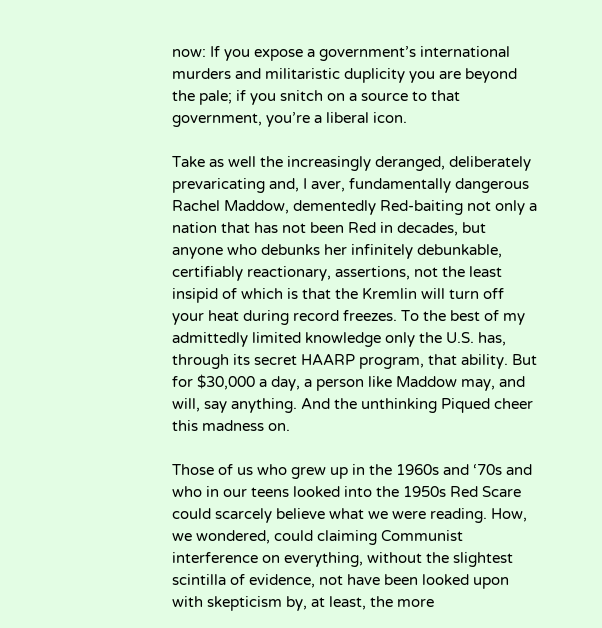now: If you expose a government’s international murders and militaristic duplicity you are beyond the pale; if you snitch on a source to that government, you’re a liberal icon.

Take as well the increasingly deranged, deliberately prevaricating and, I aver, fundamentally dangerous Rachel Maddow, dementedly Red-baiting not only a nation that has not been Red in decades, but anyone who debunks her infinitely debunkable, certifiably reactionary, assertions, not the least insipid of which is that the Kremlin will turn off your heat during record freezes. To the best of my admittedly limited knowledge only the U.S. has, through its secret HAARP program, that ability. But for $30,000 a day, a person like Maddow may, and will, say anything. And the unthinking Piqued cheer this madness on.

Those of us who grew up in the 1960s and ‘70s and who in our teens looked into the 1950s Red Scare could scarcely believe what we were reading. How, we wondered, could claiming Communist interference on everything, without the slightest scintilla of evidence, not have been looked upon with skepticism by, at least, the more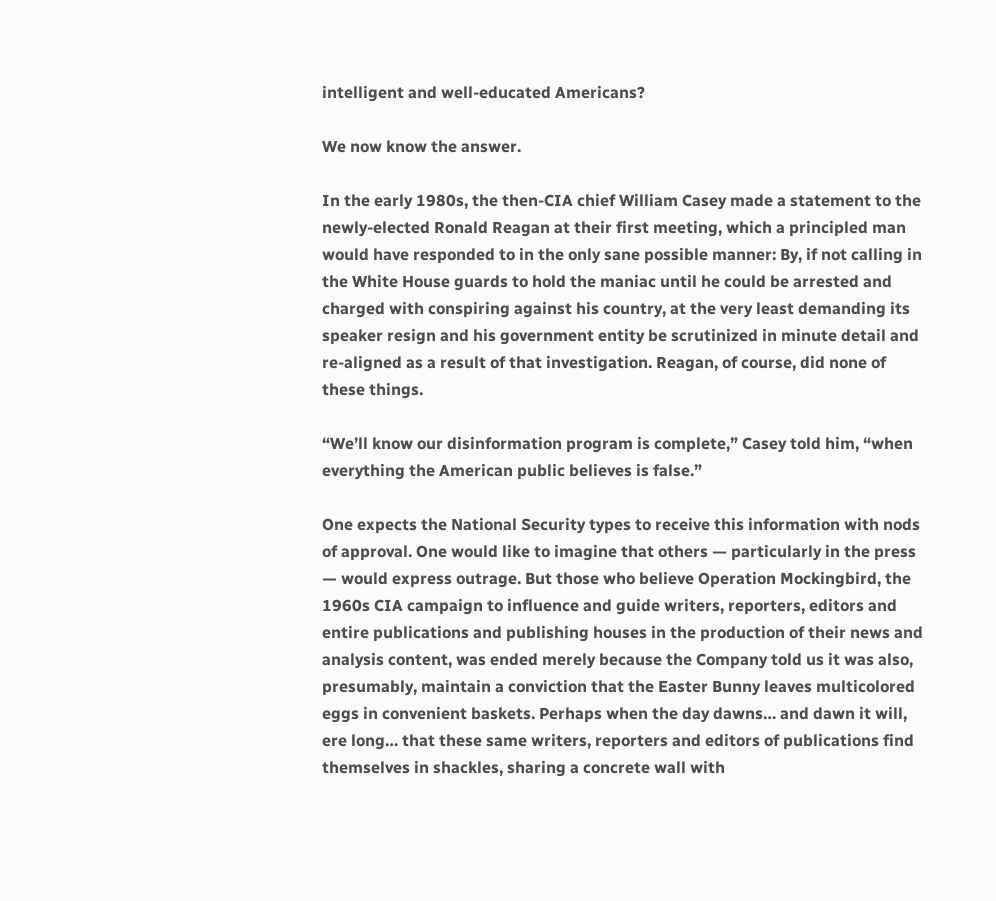intelligent and well-educated Americans?

We now know the answer.

In the early 1980s, the then-CIA chief William Casey made a statement to the newly-elected Ronald Reagan at their first meeting, which a principled man would have responded to in the only sane possible manner: By, if not calling in the White House guards to hold the maniac until he could be arrested and charged with conspiring against his country, at the very least demanding its speaker resign and his government entity be scrutinized in minute detail and re-aligned as a result of that investigation. Reagan, of course, did none of these things.

“We’ll know our disinformation program is complete,” Casey told him, “when everything the American public believes is false.”

One expects the National Security types to receive this information with nods of approval. One would like to imagine that others — particularly in the press — would express outrage. But those who believe Operation Mockingbird, the 1960s CIA campaign to influence and guide writers, reporters, editors and entire publications and publishing houses in the production of their news and analysis content, was ended merely because the Company told us it was also, presumably, maintain a conviction that the Easter Bunny leaves multicolored eggs in convenient baskets. Perhaps when the day dawns… and dawn it will, ere long… that these same writers, reporters and editors of publications find themselves in shackles, sharing a concrete wall with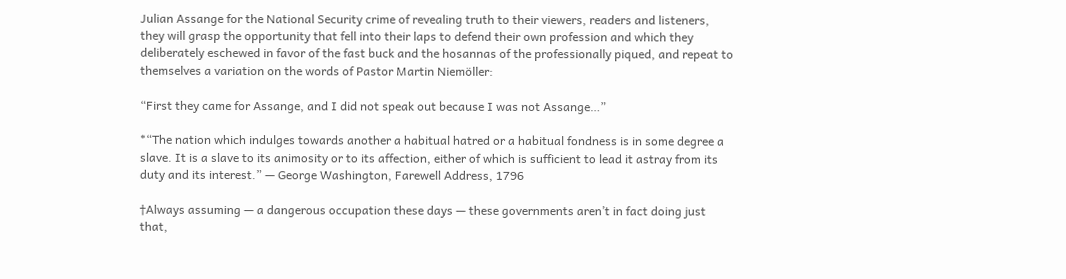Julian Assange for the National Security crime of revealing truth to their viewers, readers and listeners, they will grasp the opportunity that fell into their laps to defend their own profession and which they deliberately eschewed in favor of the fast buck and the hosannas of the professionally piqued, and repeat to themselves a variation on the words of Pastor Martin Niemöller:

“First they came for Assange, and I did not speak out because I was not Assange…”

*“The nation which indulges towards another a habitual hatred or a habitual fondness is in some degree a slave. It is a slave to its animosity or to its affection, either of which is sufficient to lead it astray from its duty and its interest.” — George Washington, Farewell Address, 1796

†Always assuming — a dangerous occupation these days — these governments aren’t in fact doing just that,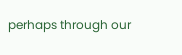perhaps through our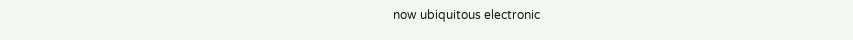now ubiquitous electronic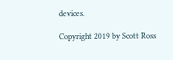devices.

Copyright 2019 by Scott Ross